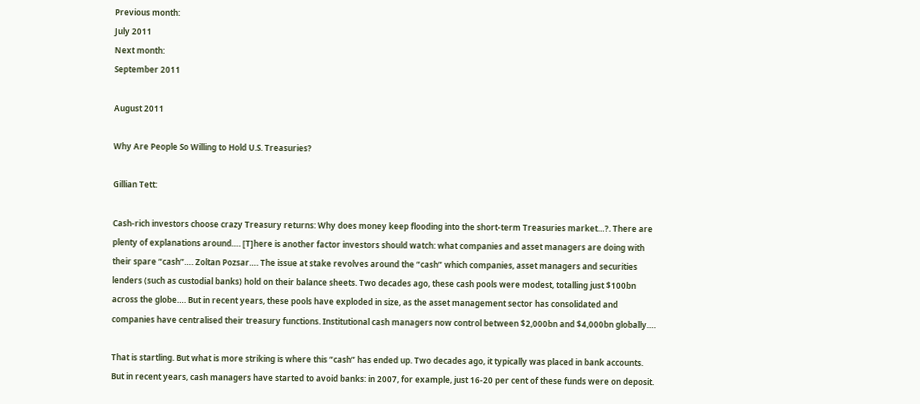Previous month:
July 2011
Next month:
September 2011

August 2011

Why Are People So Willing to Hold U.S. Treasuries?

Gillian Tett:

Cash-rich investors choose crazy Treasury returns: Why does money keep flooding into the short-term Treasuries market…?. There are plenty of explanations around…. [T]here is another factor investors should watch: what companies and asset managers are doing with their spare “cash”…. Zoltan Pozsar…. The issue at stake revolves around the “cash” which companies, asset managers and securities lenders (such as custodial banks) hold on their balance sheets. Two decades ago, these cash pools were modest, totalling just $100bn across the globe…. But in recent years, these pools have exploded in size, as the asset management sector has consolidated and companies have centralised their treasury functions. Institutional cash managers now control between $2,000bn and $4,000bn globally….

That is startling. But what is more striking is where this “cash” has ended up. Two decades ago, it typically was placed in bank accounts. But in recent years, cash managers have started to avoid banks: in 2007, for example, just 16-20 per cent of these funds were on deposit.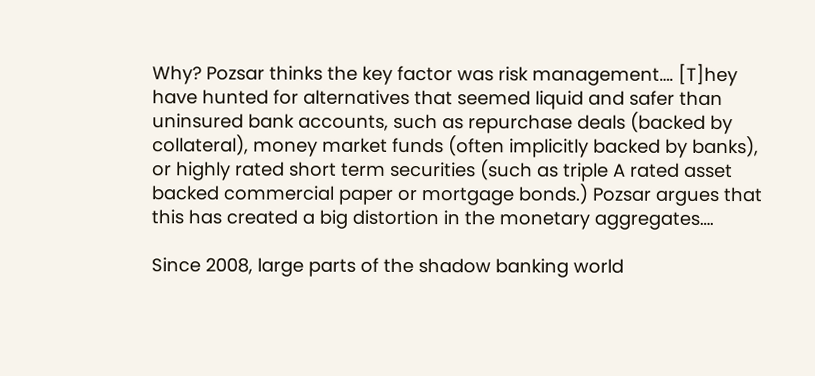Why? Pozsar thinks the key factor was risk management…. [T]hey have hunted for alternatives that seemed liquid and safer than uninsured bank accounts, such as repurchase deals (backed by collateral), money market funds (often implicitly backed by banks), or highly rated short term securities (such as triple A rated asset backed commercial paper or mortgage bonds.) Pozsar argues that this has created a big distortion in the monetary aggregates….

Since 2008, large parts of the shadow banking world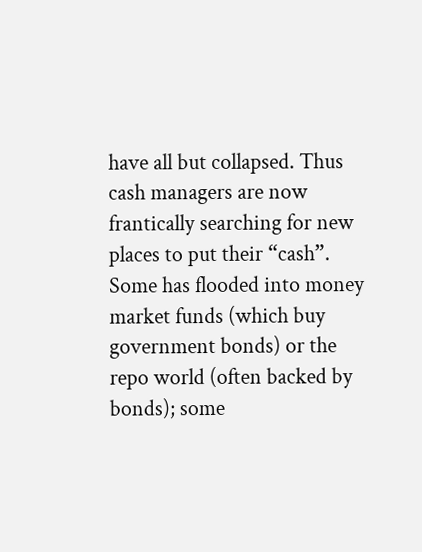have all but collapsed. Thus cash managers are now frantically searching for new places to put their “cash”. Some has flooded into money market funds (which buy government bonds) or the repo world (often backed by bonds); some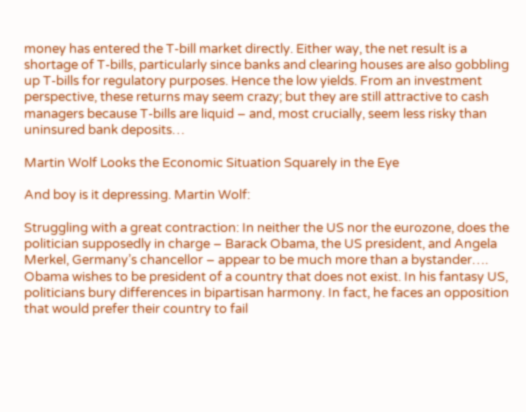money has entered the T-bill market directly. Either way, the net result is a shortage of T-bills, particularly since banks and clearing houses are also gobbling up T-bills for regulatory purposes. Hence the low yields. From an investment perspective, these returns may seem crazy; but they are still attractive to cash managers because T-bills are liquid – and, most crucially, seem less risky than uninsured bank deposits…

Martin Wolf Looks the Economic Situation Squarely in the Eye

And boy is it depressing. Martin Wolf:

Struggling with a great contraction: In neither the US nor the eurozone, does the politician supposedly in charge – Barack Obama, the US president, and Angela Merkel, Germany’s chancellor – appear to be much more than a bystander…. Obama wishes to be president of a country that does not exist. In his fantasy US, politicians bury differences in bipartisan harmony. In fact, he faces an opposition that would prefer their country to fail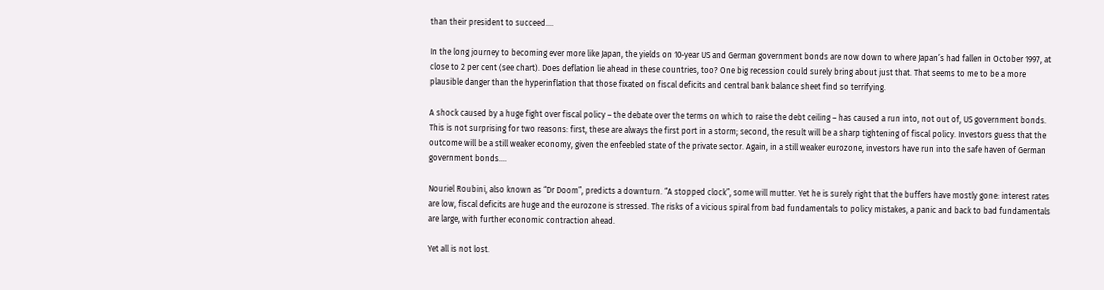than their president to succeed….

In the long journey to becoming ever more like Japan, the yields on 10-year US and German government bonds are now down to where Japan’s had fallen in October 1997, at close to 2 per cent (see chart). Does deflation lie ahead in these countries, too? One big recession could surely bring about just that. That seems to me to be a more plausible danger than the hyperinflation that those fixated on fiscal deficits and central bank balance sheet find so terrifying.

A shock caused by a huge fight over fiscal policy – the debate over the terms on which to raise the debt ceiling – has caused a run into, not out of, US government bonds. This is not surprising for two reasons: first, these are always the first port in a storm; second, the result will be a sharp tightening of fiscal policy. Investors guess that the outcome will be a still weaker economy, given the enfeebled state of the private sector. Again, in a still weaker eurozone, investors have run into the safe haven of German government bonds….

Nouriel Roubini, also known as “Dr Doom”, predicts a downturn. “A stopped clock”, some will mutter. Yet he is surely right that the buffers have mostly gone: interest rates are low, fiscal deficits are huge and the eurozone is stressed. The risks of a vicious spiral from bad fundamentals to policy mistakes, a panic and back to bad fundamentals are large, with further economic contraction ahead.

Yet all is not lost.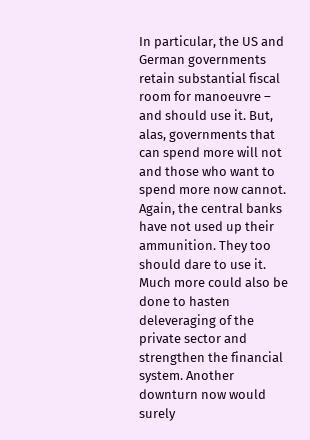In particular, the US and German governments retain substantial fiscal room for manoeuvre – and should use it. But, alas, governments that can spend more will not and those who want to spend more now cannot. Again, the central banks have not used up their ammunition. They too should dare to use it. Much more could also be done to hasten deleveraging of the private sector and strengthen the financial system. Another downturn now would surely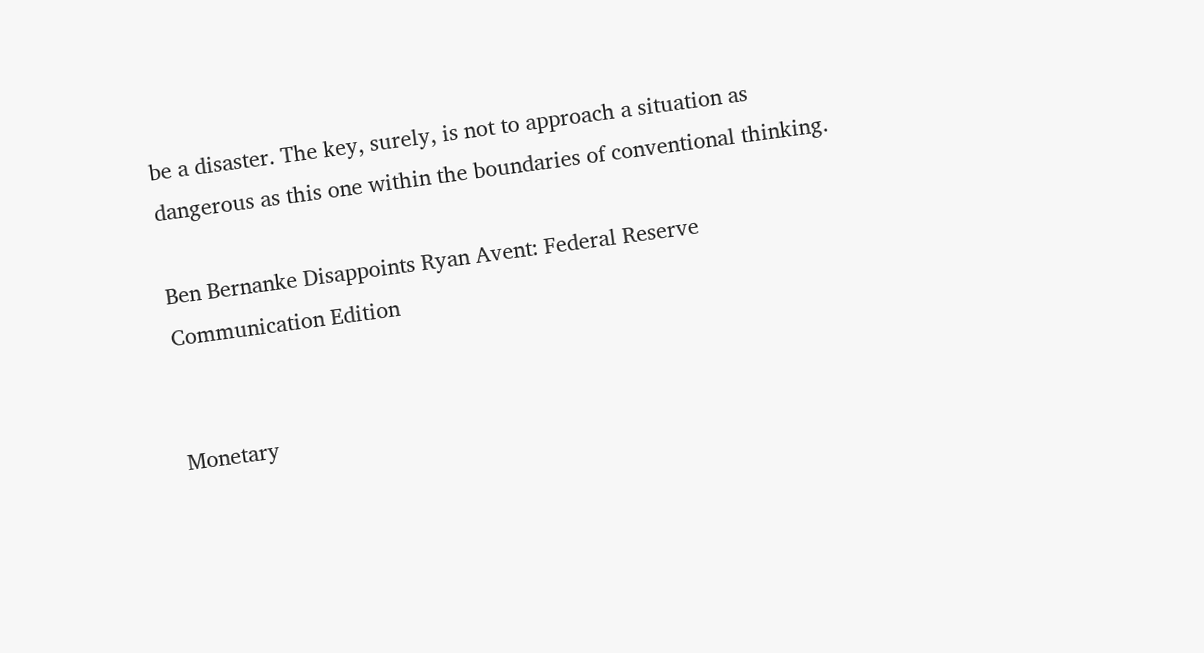be a disaster. The key, surely, is not to approach a situation as dangerous as this one within the boundaries of conventional thinking.

Ben Bernanke Disappoints Ryan Avent: Federal Reserve Communication Edition


Monetary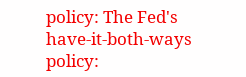policy: The Fed's have-it-both-ways policy: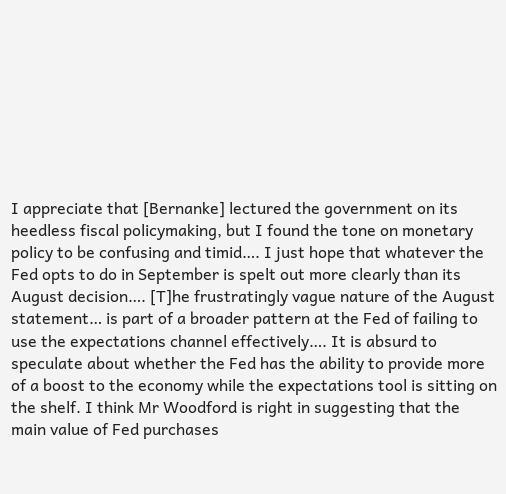I appreciate that [Bernanke] lectured the government on its heedless fiscal policymaking, but I found the tone on monetary policy to be confusing and timid…. I just hope that whatever the Fed opts to do in September is spelt out more clearly than its August decision…. [T]he frustratingly vague nature of the August statement… is part of a broader pattern at the Fed of failing to use the expectations channel effectively…. It is absurd to speculate about whether the Fed has the ability to provide more of a boost to the economy while the expectations tool is sitting on the shelf. I think Mr Woodford is right in suggesting that the main value of Fed purchases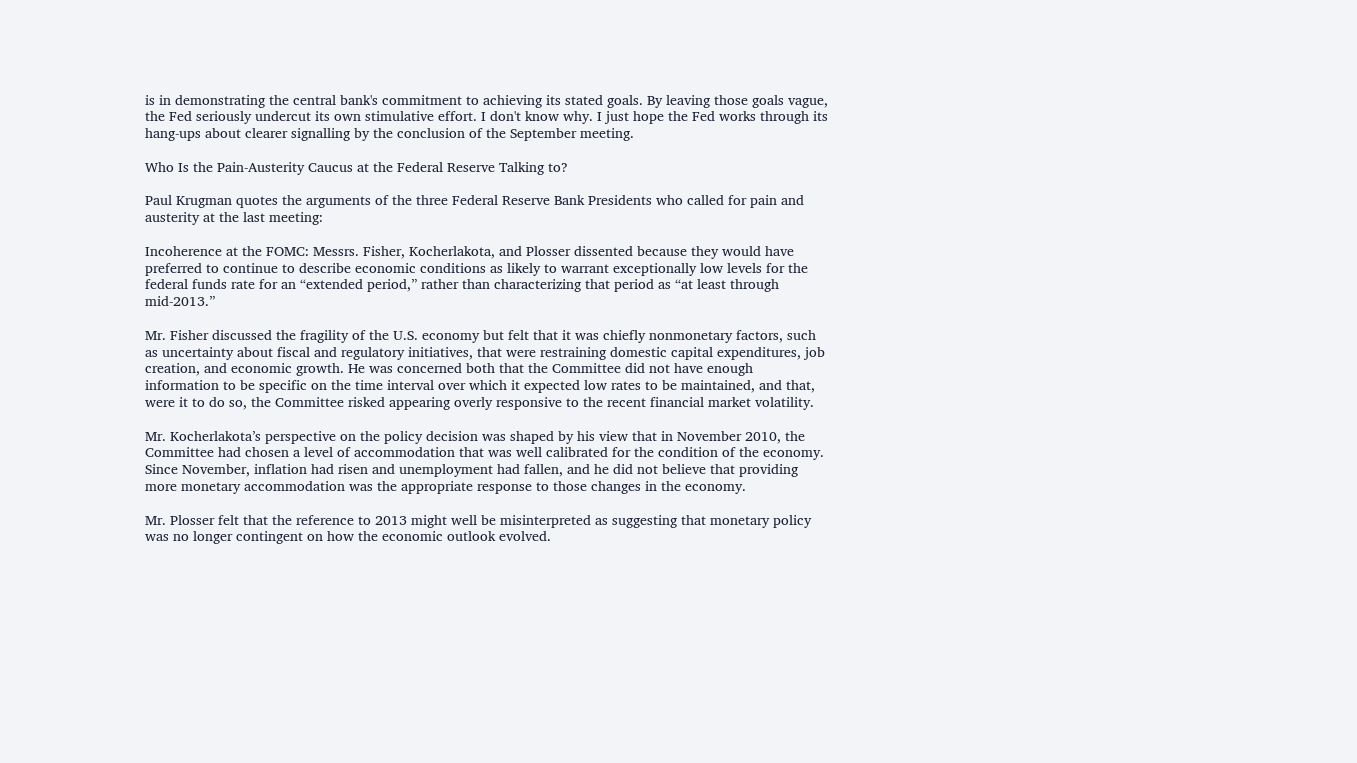is in demonstrating the central bank's commitment to achieving its stated goals. By leaving those goals vague, the Fed seriously undercut its own stimulative effort. I don't know why. I just hope the Fed works through its hang-ups about clearer signalling by the conclusion of the September meeting.

Who Is the Pain-Austerity Caucus at the Federal Reserve Talking to?

Paul Krugman quotes the arguments of the three Federal Reserve Bank Presidents who called for pain and austerity at the last meeting:

Incoherence at the FOMC: Messrs. Fisher, Kocherlakota, and Plosser dissented because they would have preferred to continue to describe economic conditions as likely to warrant exceptionally low levels for the federal funds rate for an “extended period,” rather than characterizing that period as “at least through mid-2013.”

Mr. Fisher discussed the fragility of the U.S. economy but felt that it was chiefly nonmonetary factors, such as uncertainty about fiscal and regulatory initiatives, that were restraining domestic capital expenditures, job creation, and economic growth. He was concerned both that the Committee did not have enough information to be specific on the time interval over which it expected low rates to be maintained, and that, were it to do so, the Committee risked appearing overly responsive to the recent financial market volatility.

Mr. Kocherlakota’s perspective on the policy decision was shaped by his view that in November 2010, the Committee had chosen a level of accommodation that was well calibrated for the condition of the economy. Since November, inflation had risen and unemployment had fallen, and he did not believe that providing more monetary accommodation was the appropriate response to those changes in the economy.

Mr. Plosser felt that the reference to 2013 might well be misinterpreted as suggesting that monetary policy was no longer contingent on how the economic outlook evolved.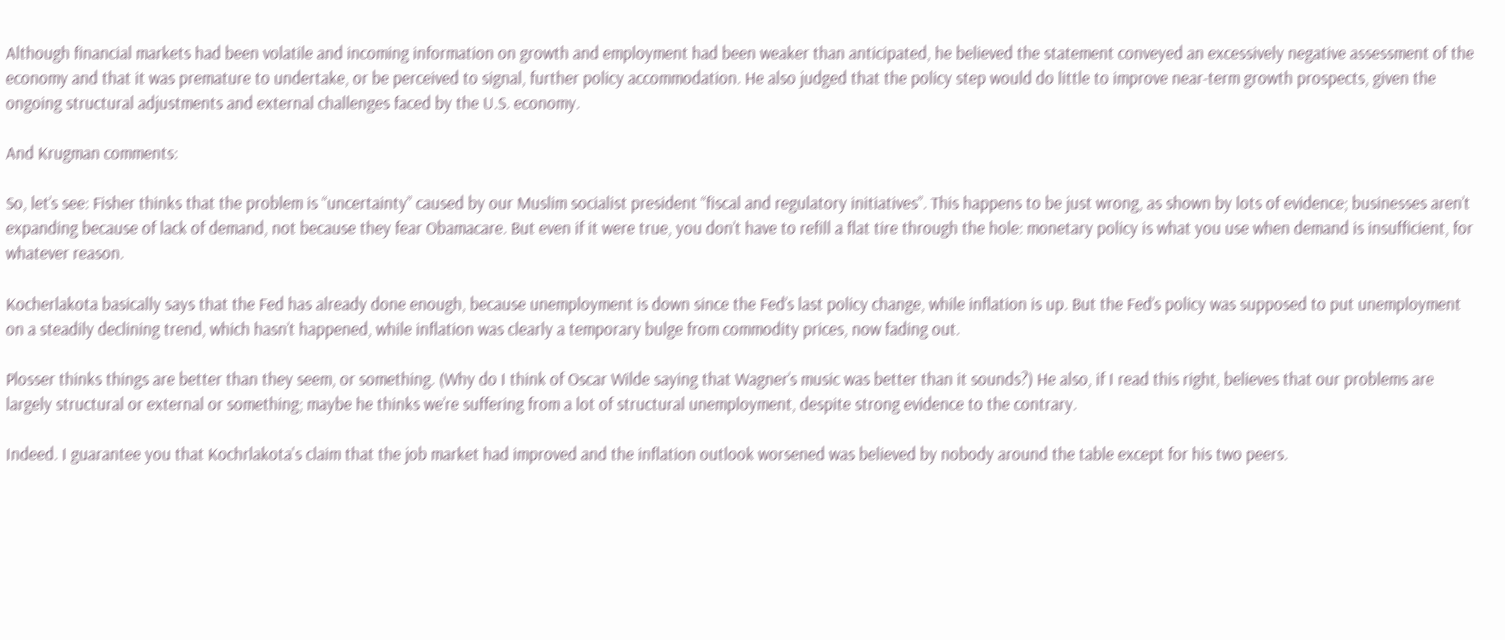Although financial markets had been volatile and incoming information on growth and employment had been weaker than anticipated, he believed the statement conveyed an excessively negative assessment of the economy and that it was premature to undertake, or be perceived to signal, further policy accommodation. He also judged that the policy step would do little to improve near-term growth prospects, given the ongoing structural adjustments and external challenges faced by the U.S. economy.

And Krugman comments:

So, let’s see: Fisher thinks that the problem is “uncertainty” caused by our Muslim socialist president “fiscal and regulatory initiatives”. This happens to be just wrong, as shown by lots of evidence; businesses aren’t expanding because of lack of demand, not because they fear Obamacare. But even if it were true, you don’t have to refill a flat tire through the hole: monetary policy is what you use when demand is insufficient, for whatever reason.

Kocherlakota basically says that the Fed has already done enough, because unemployment is down since the Fed’s last policy change, while inflation is up. But the Fed’s policy was supposed to put unemployment on a steadily declining trend, which hasn’t happened, while inflation was clearly a temporary bulge from commodity prices, now fading out.

Plosser thinks things are better than they seem, or something. (Why do I think of Oscar Wilde saying that Wagner’s music was better than it sounds?) He also, if I read this right, believes that our problems are largely structural or external or something; maybe he thinks we’re suffering from a lot of structural unemployment, despite strong evidence to the contrary.

Indeed. I guarantee you that Kochrlakota's claim that the job market had improved and the inflation outlook worsened was believed by nobody around the table except for his two peers.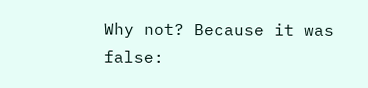Why not? Because it was false: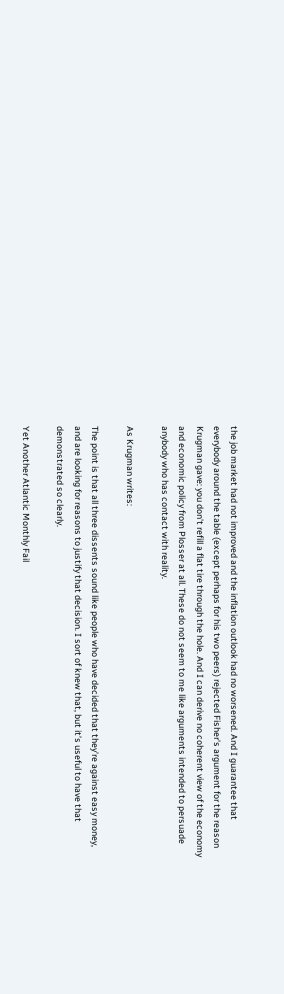the job market had not improved and the inflation outlook had no worsened. And I guarantee that everybody around the table (except perhaps for his two peers) rejected Fisher's argument for the reason Krugman gave: you don't refill a flat tire through the hole. And I can derive no coherent view of the economy and economic policy from Plosser at all. These do not seem to me like arguments intended to persuade anybody who has contact with reality.

As Krugman writes:

The point is that all three dissents sound like people who have decided that they’re against easy money, and are looking for reasons to justify that decision. I sort of knew that, but it’s useful to have that demonstrated so clearly.

Yet Another Atlantic Monthly Fail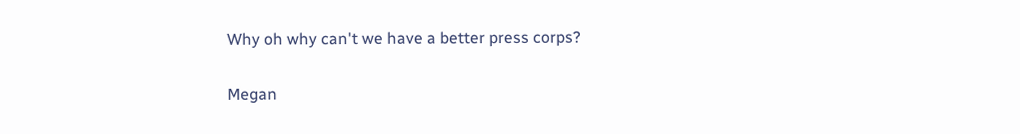Why oh why can't we have a better press corps?

Megan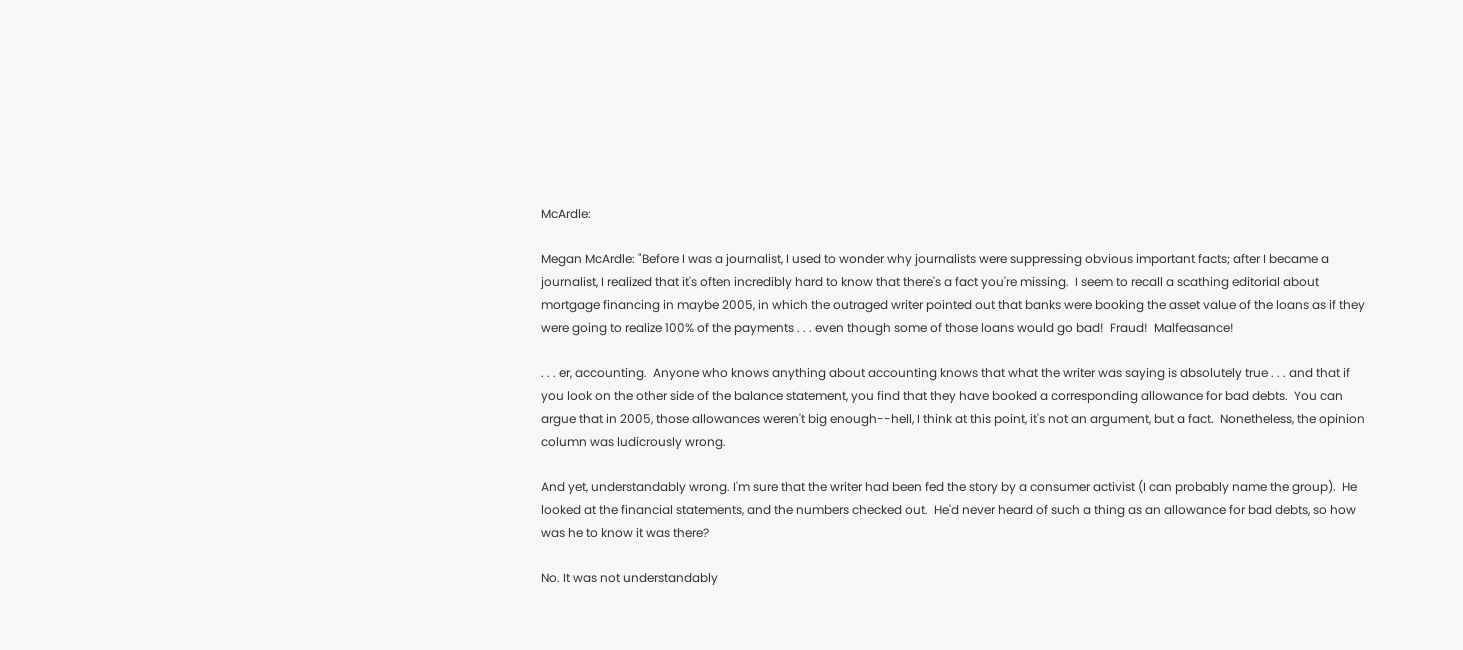McArdle:

Megan McArdle: "Before I was a journalist, I used to wonder why journalists were suppressing obvious important facts; after I became a journalist, I realized that it's often incredibly hard to know that there's a fact you're missing.  I seem to recall a scathing editorial about mortgage financing in maybe 2005, in which the outraged writer pointed out that banks were booking the asset value of the loans as if they were going to realize 100% of the payments . . . even though some of those loans would go bad!  Fraud!  Malfeasance!

. . . er, accounting.  Anyone who knows anything about accounting knows that what the writer was saying is absolutely true . . . and that if you look on the other side of the balance statement, you find that they have booked a corresponding allowance for bad debts.  You can argue that in 2005, those allowances weren't big enough--hell, I think at this point, it's not an argument, but a fact.  Nonetheless, the opinion column was ludicrously wrong.

And yet, understandably wrong. I'm sure that the writer had been fed the story by a consumer activist (I can probably name the group).  He looked at the financial statements, and the numbers checked out.  He'd never heard of such a thing as an allowance for bad debts, so how was he to know it was there?

No. It was not understandably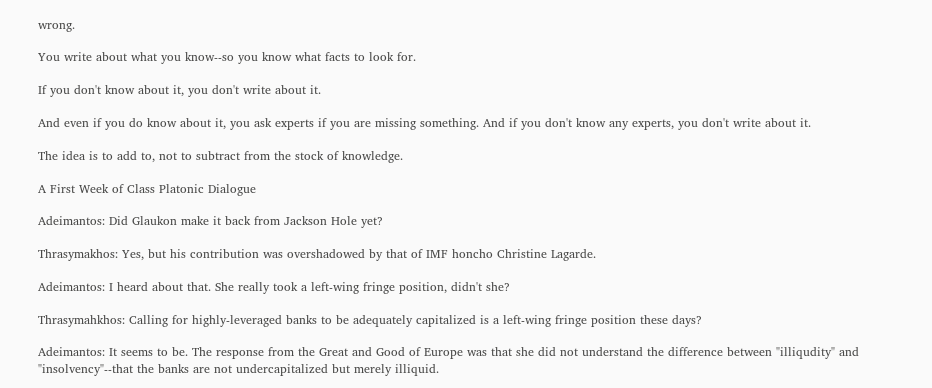wrong.

You write about what you know--so you know what facts to look for.

If you don't know about it, you don't write about it.

And even if you do know about it, you ask experts if you are missing something. And if you don't know any experts, you don't write about it.

The idea is to add to, not to subtract from the stock of knowledge.

A First Week of Class Platonic Dialogue

Adeimantos: Did Glaukon make it back from Jackson Hole yet?

Thrasymakhos: Yes, but his contribution was overshadowed by that of IMF honcho Christine Lagarde.

Adeimantos: I heard about that. She really took a left-wing fringe position, didn't she?

Thrasymahkhos: Calling for highly-leveraged banks to be adequately capitalized is a left-wing fringe position these days?

Adeimantos: It seems to be. The response from the Great and Good of Europe was that she did not understand the difference between "illiqudity" and "insolvency"--that the banks are not undercapitalized but merely illiquid.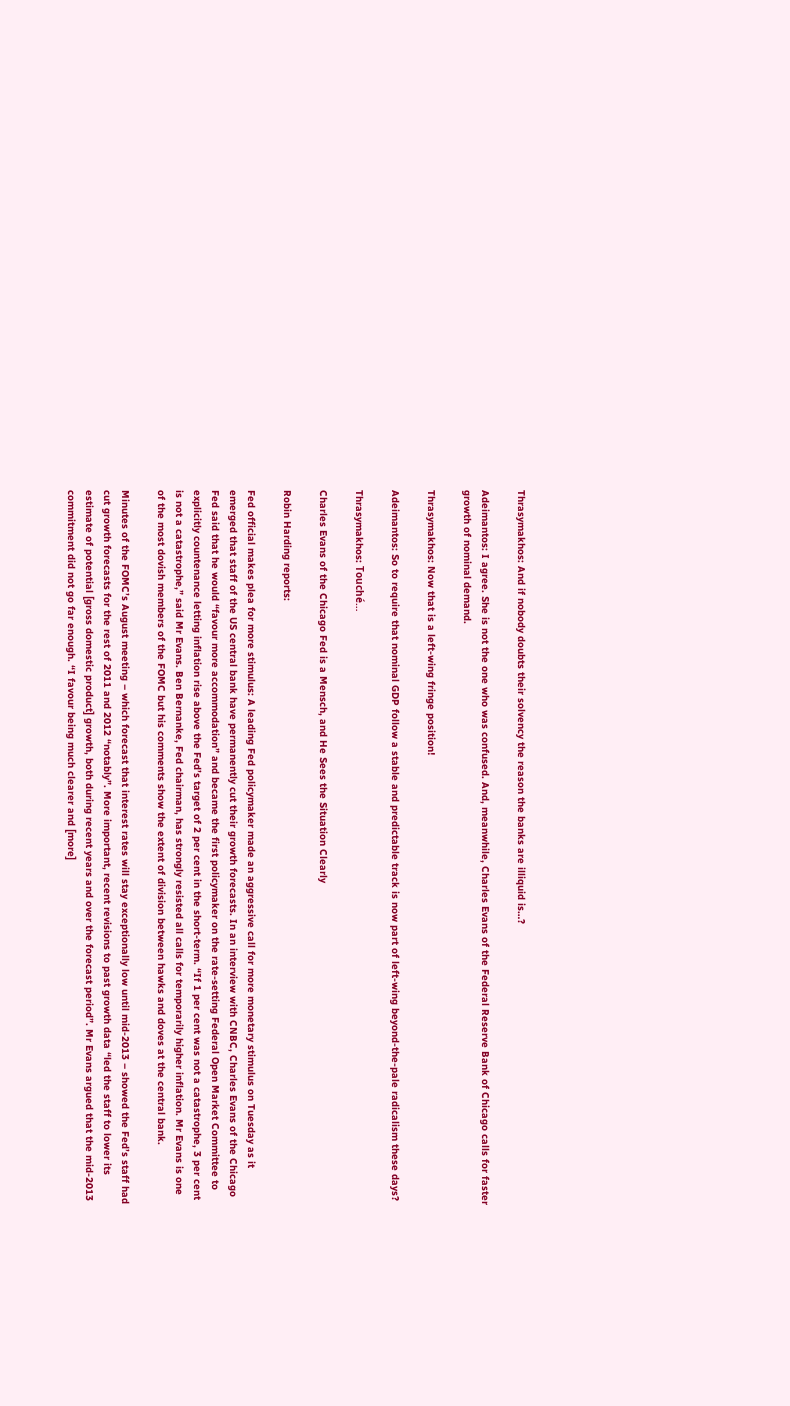Thrasymakhos: And if nobody doubts their solvency the reason the banks are illiquid is…?

Adeimantos: I agree. She is not the one who was confused. And, meanwhile, Charles Evans of the Federal Reserve Bank of Chicago calls for faster growth of nominal demand.

Thrasymakhos: Now that is a left-wing fringe position!

Adeimantos: So to require that nominal GDP follow a stable and predictable track is now part of left-wing beyond-the-pale radicalism these days?

Thrasymakhos: Touché…

Charles Evans of the Chicago Fed is a Mensch, and He Sees the Situation Clearly

Robin Harding reports:

Fed official makes plea for more stimulus: A leading Fed policymaker made an aggressive call for more monetary stimulus on Tuesday as it emerged that staff of the US central bank have permanently cut their growth forecasts. In an interview with CNBC, Charles Evans of the Chicago Fed said that he would “favour more accommodation” and became the first policymaker on the rate-setting Federal Open Market Committee to explicitly countenance letting inflation rise above the Fed’s target of 2 per cent in the short-term. “If 1 per cent was not a catastrophe, 3 per cent is not a catastrophe,” said Mr Evans. Ben Bernanke, Fed chairman, has strongly resisted all calls for temporarily higher inflation. Mr Evans is one of the most dovish members of the FOMC but his comments show the extent of division between hawks and doves at the central bank.

Minutes of the FOMC’s August meeting – which forecast that interest rates will stay exceptionally low until mid-2013 – showed the Fed’s staff had cut growth forecasts for the rest of 2011 and 2012 “notably”. More important, recent revisions to past growth data “led the staff to lower its estimate of potential [gross domestic product] growth, both during recent years and over the forecast period”. Mr Evans argued that the mid-2013 commitment did not go far enough. “I favour being much clearer and [more]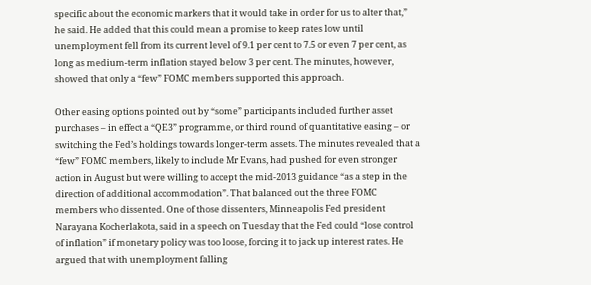specific about the economic markers that it would take in order for us to alter that,” he said. He added that this could mean a promise to keep rates low until unemployment fell from its current level of 9.1 per cent to 7.5 or even 7 per cent, as long as medium-term inflation stayed below 3 per cent. The minutes, however, showed that only a “few” FOMC members supported this approach.

Other easing options pointed out by “some” participants included further asset purchases – in effect a “QE3” programme, or third round of quantitative easing – or switching the Fed’s holdings towards longer-term assets. The minutes revealed that a “few” FOMC members, likely to include Mr Evans, had pushed for even stronger action in August but were willing to accept the mid-2013 guidance “as a step in the direction of additional accommodation”. That balanced out the three FOMC members who dissented. One of those dissenters, Minneapolis Fed president Narayana Kocherlakota, said in a speech on Tuesday that the Fed could “lose control of inflation” if monetary policy was too loose, forcing it to jack up interest rates. He argued that with unemployment falling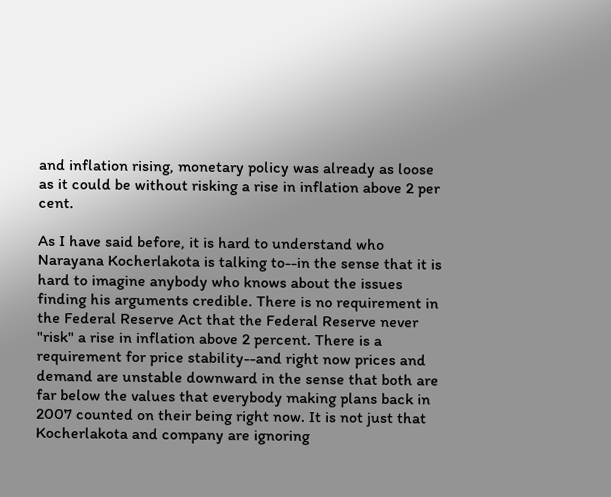and inflation rising, monetary policy was already as loose as it could be without risking a rise in inflation above 2 per cent.

As I have said before, it is hard to understand who Narayana Kocherlakota is talking to--in the sense that it is hard to imagine anybody who knows about the issues finding his arguments credible. There is no requirement in the Federal Reserve Act that the Federal Reserve never "risk" a rise in inflation above 2 percent. There is a requirement for price stability--and right now prices and demand are unstable downward in the sense that both are far below the values that everybody making plans back in 2007 counted on their being right now. It is not just that Kocherlakota and company are ignoring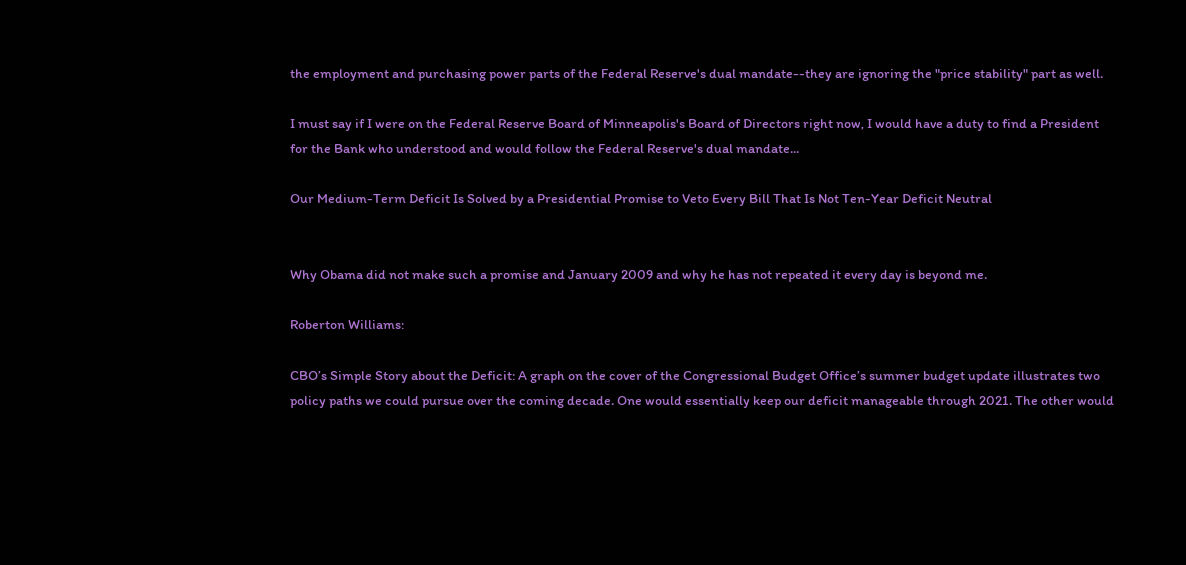the employment and purchasing power parts of the Federal Reserve's dual mandate--they are ignoring the "price stability" part as well.

I must say if I were on the Federal Reserve Board of Minneapolis's Board of Directors right now, I would have a duty to find a President for the Bank who understood and would follow the Federal Reserve's dual mandate...

Our Medium-Term Deficit Is Solved by a Presidential Promise to Veto Every Bill That Is Not Ten-Year Deficit Neutral


Why Obama did not make such a promise and January 2009 and why he has not repeated it every day is beyond me.

Roberton Williams:

CBO’s Simple Story about the Deficit: A graph on the cover of the Congressional Budget Office’s summer budget update illustrates two policy paths we could pursue over the coming decade. One would essentially keep our deficit manageable through 2021. The other would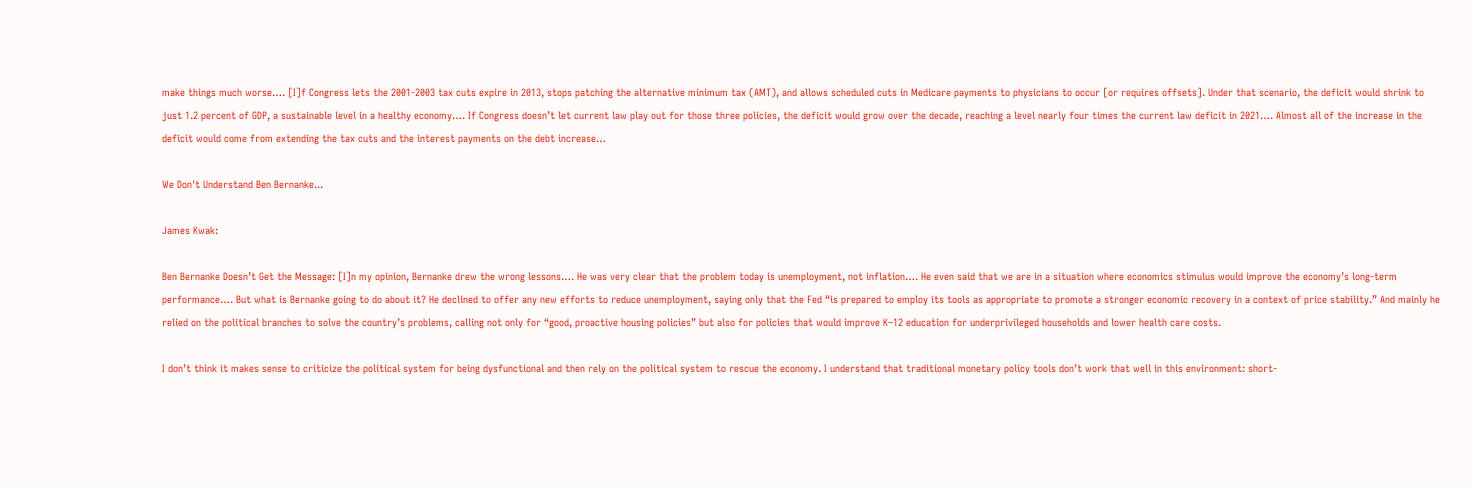make things much worse…. [I]f Congress lets the 2001-2003 tax cuts expire in 2013, stops patching the alternative minimum tax (AMT), and allows scheduled cuts in Medicare payments to physicians to occur [or requires offsets]. Under that scenario, the deficit would shrink to just 1.2 percent of GDP, a sustainable level in a healthy economy…. If Congress doesn’t let current law play out for those three policies, the deficit would grow over the decade, reaching a level nearly four times the current law deficit in 2021…. Almost all of the increase in the deficit would come from extending the tax cuts and the interest payments on the debt increase…

We Don't Understand Ben Bernanke...

James Kwak:

Ben Bernanke Doesn’t Get the Message: [I]n my opinion, Bernanke drew the wrong lessons…. He was very clear that the problem today is unemployment, not inflation…. He even said that we are in a situation where economics stimulus would improve the economy’s long-term performance…. But what is Bernanke going to do about it? He declined to offer any new efforts to reduce unemployment, saying only that the Fed “is prepared to employ its tools as appropriate to promote a stronger economic recovery in a context of price stability.” And mainly he relied on the political branches to solve the country’s problems, calling not only for “good, proactive housing policies” but also for policies that would improve K–12 education for underprivileged households and lower health care costs.

I don’t think it makes sense to criticize the political system for being dysfunctional and then rely on the political system to rescue the economy. I understand that traditional monetary policy tools don’t work that well in this environment: short-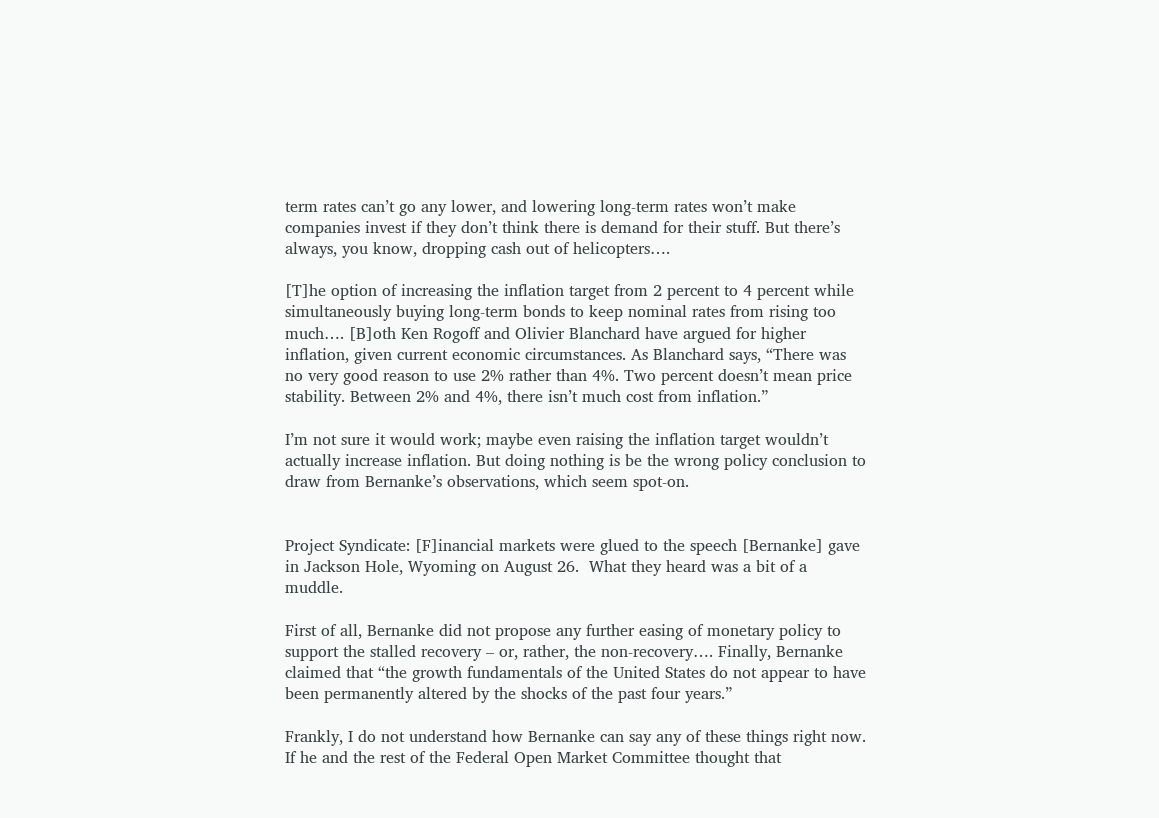term rates can’t go any lower, and lowering long-term rates won’t make companies invest if they don’t think there is demand for their stuff. But there’s always, you know, dropping cash out of helicopters….

[T]he option of increasing the inflation target from 2 percent to 4 percent while simultaneously buying long-term bonds to keep nominal rates from rising too much…. [B]oth Ken Rogoff and Olivier Blanchard have argued for higher inflation, given current economic circumstances. As Blanchard says, “There was no very good reason to use 2% rather than 4%. Two percent doesn’t mean price stability. Between 2% and 4%, there isn’t much cost from inflation.”

I’m not sure it would work; maybe even raising the inflation target wouldn’t actually increase inflation. But doing nothing is be the wrong policy conclusion to draw from Bernanke’s observations, which seem spot-on.


Project Syndicate: [F]inancial markets were glued to the speech [Bernanke] gave in Jackson Hole, Wyoming on August 26.  What they heard was a bit of a muddle.

First of all, Bernanke did not propose any further easing of monetary policy to support the stalled recovery – or, rather, the non-recovery…. Finally, Bernanke claimed that “the growth fundamentals of the United States do not appear to have been permanently altered by the shocks of the past four years.”

Frankly, I do not understand how Bernanke can say any of these things right now. If he and the rest of the Federal Open Market Committee thought that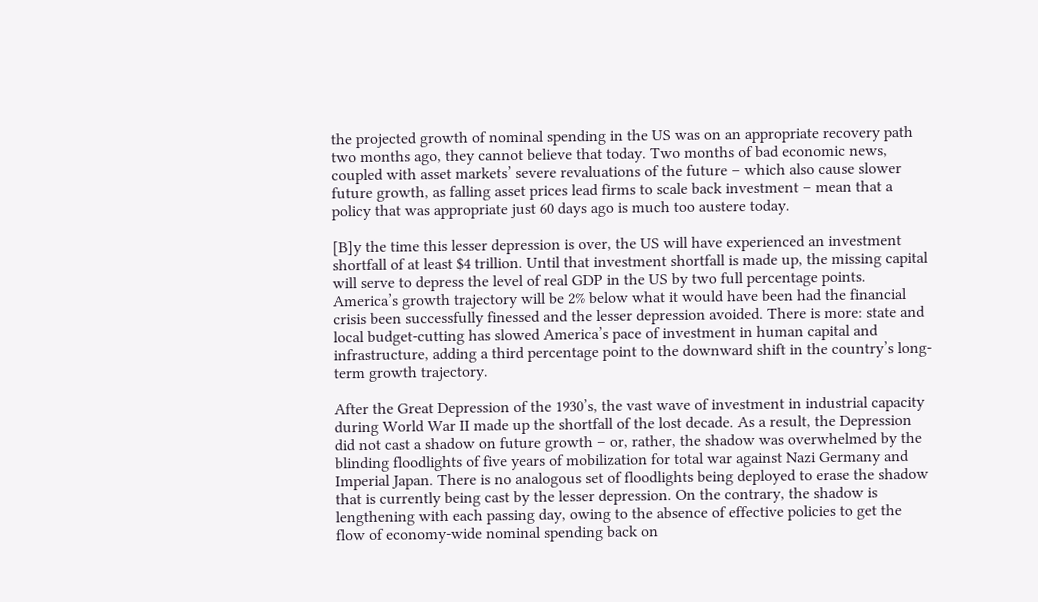the projected growth of nominal spending in the US was on an appropriate recovery path two months ago, they cannot believe that today. Two months of bad economic news, coupled with asset markets’ severe revaluations of the future – which also cause slower future growth, as falling asset prices lead firms to scale back investment – mean that a policy that was appropriate just 60 days ago is much too austere today.

[B]y the time this lesser depression is over, the US will have experienced an investment shortfall of at least $4 trillion. Until that investment shortfall is made up, the missing capital will serve to depress the level of real GDP in the US by two full percentage points. America’s growth trajectory will be 2% below what it would have been had the financial crisis been successfully finessed and the lesser depression avoided. There is more: state and local budget-cutting has slowed America’s pace of investment in human capital and infrastructure, adding a third percentage point to the downward shift in the country’s long-term growth trajectory.

After the Great Depression of the 1930’s, the vast wave of investment in industrial capacity during World War II made up the shortfall of the lost decade. As a result, the Depression did not cast a shadow on future growth – or, rather, the shadow was overwhelmed by the blinding floodlights of five years of mobilization for total war against Nazi Germany and Imperial Japan. There is no analogous set of floodlights being deployed to erase the shadow that is currently being cast by the lesser depression. On the contrary, the shadow is lengthening with each passing day, owing to the absence of effective policies to get the flow of economy-wide nominal spending back on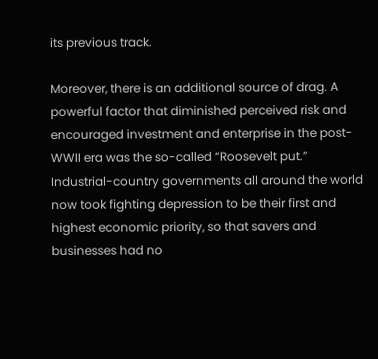its previous track.

Moreover, there is an additional source of drag. A powerful factor that diminished perceived risk and encouraged investment and enterprise in the post-WWII era was the so-called “Roosevelt put.” Industrial-country governments all around the world now took fighting depression to be their first and highest economic priority, so that savers and businesses had no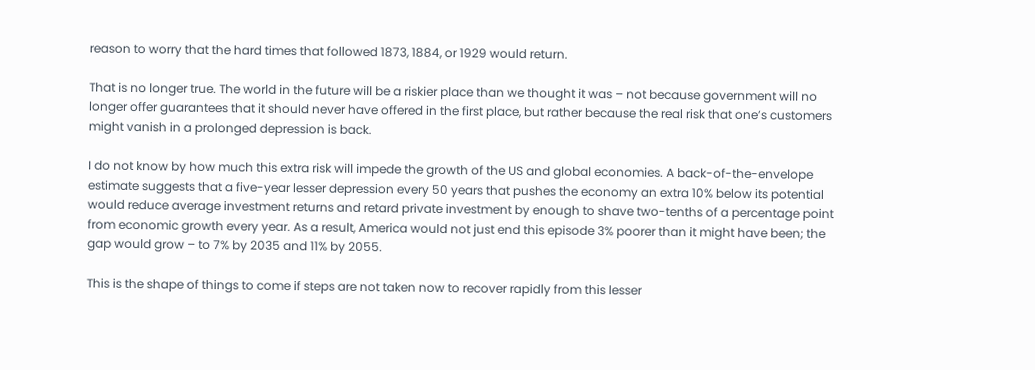reason to worry that the hard times that followed 1873, 1884, or 1929 would return.

That is no longer true. The world in the future will be a riskier place than we thought it was – not because government will no longer offer guarantees that it should never have offered in the first place, but rather because the real risk that one’s customers might vanish in a prolonged depression is back.

I do not know by how much this extra risk will impede the growth of the US and global economies. A back-of-the-envelope estimate suggests that a five-year lesser depression every 50 years that pushes the economy an extra 10% below its potential would reduce average investment returns and retard private investment by enough to shave two-tenths of a percentage point from economic growth every year. As a result, America would not just end this episode 3% poorer than it might have been; the gap would grow – to 7% by 2035 and 11% by 2055.

This is the shape of things to come if steps are not taken now to recover rapidly from this lesser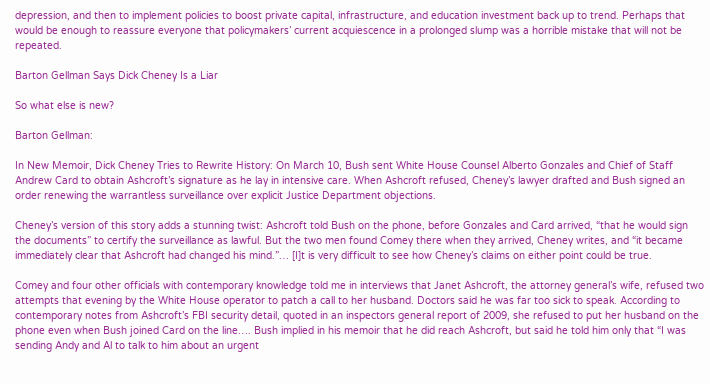depression, and then to implement policies to boost private capital, infrastructure, and education investment back up to trend. Perhaps that would be enough to reassure everyone that policymakers’ current acquiescence in a prolonged slump was a horrible mistake that will not be repeated.

Barton Gellman Says Dick Cheney Is a Liar

So what else is new?

Barton Gellman:

In New Memoir, Dick Cheney Tries to Rewrite History: On March 10, Bush sent White House Counsel Alberto Gonzales and Chief of Staff Andrew Card to obtain Ashcroft’s signature as he lay in intensive care. When Ashcroft refused, Cheney’s lawyer drafted and Bush signed an order renewing the warrantless surveillance over explicit Justice Department objections.

Cheney’s version of this story adds a stunning twist: Ashcroft told Bush on the phone, before Gonzales and Card arrived, “that he would sign the documents” to certify the surveillance as lawful. But the two men found Comey there when they arrived, Cheney writes, and “it became immediately clear that Ashcroft had changed his mind.”… [I]t is very difficult to see how Cheney’s claims on either point could be true.

Comey and four other officials with contemporary knowledge told me in interviews that Janet Ashcroft, the attorney general’s wife, refused two attempts that evening by the White House operator to patch a call to her husband. Doctors said he was far too sick to speak. According to contemporary notes from Ashcroft’s FBI security detail, quoted in an inspectors general report of 2009, she refused to put her husband on the phone even when Bush joined Card on the line…. Bush implied in his memoir that he did reach Ashcroft, but said he told him only that “I was sending Andy and Al to talk to him about an urgent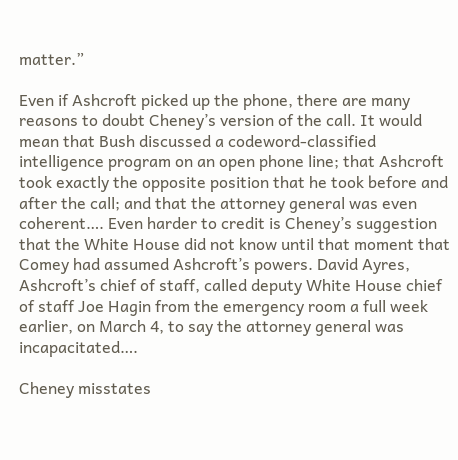matter.”

Even if Ashcroft picked up the phone, there are many reasons to doubt Cheney’s version of the call. It would mean that Bush discussed a codeword-classified intelligence program on an open phone line; that Ashcroft took exactly the opposite position that he took before and after the call; and that the attorney general was even coherent…. Even harder to credit is Cheney’s suggestion that the White House did not know until that moment that Comey had assumed Ashcroft’s powers. David Ayres, Ashcroft’s chief of staff, called deputy White House chief of staff Joe Hagin from the emergency room a full week earlier, on March 4, to say the attorney general was incapacitated….

Cheney misstates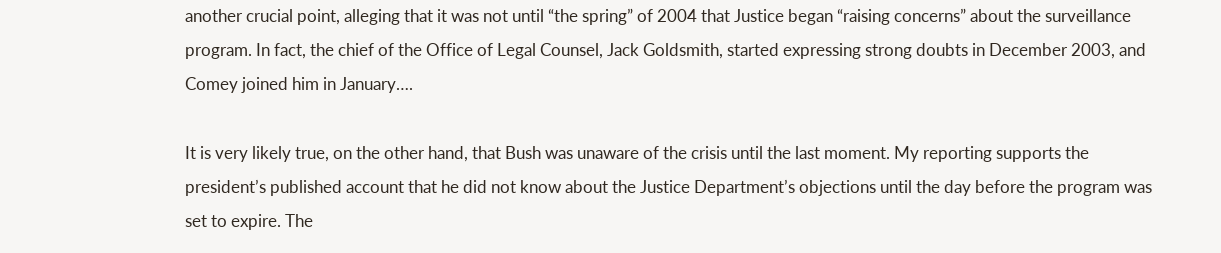another crucial point, alleging that it was not until “the spring” of 2004 that Justice began “raising concerns” about the surveillance program. In fact, the chief of the Office of Legal Counsel, Jack Goldsmith, started expressing strong doubts in December 2003, and Comey joined him in January….

It is very likely true, on the other hand, that Bush was unaware of the crisis until the last moment. My reporting supports the president’s published account that he did not know about the Justice Department’s objections until the day before the program was set to expire. The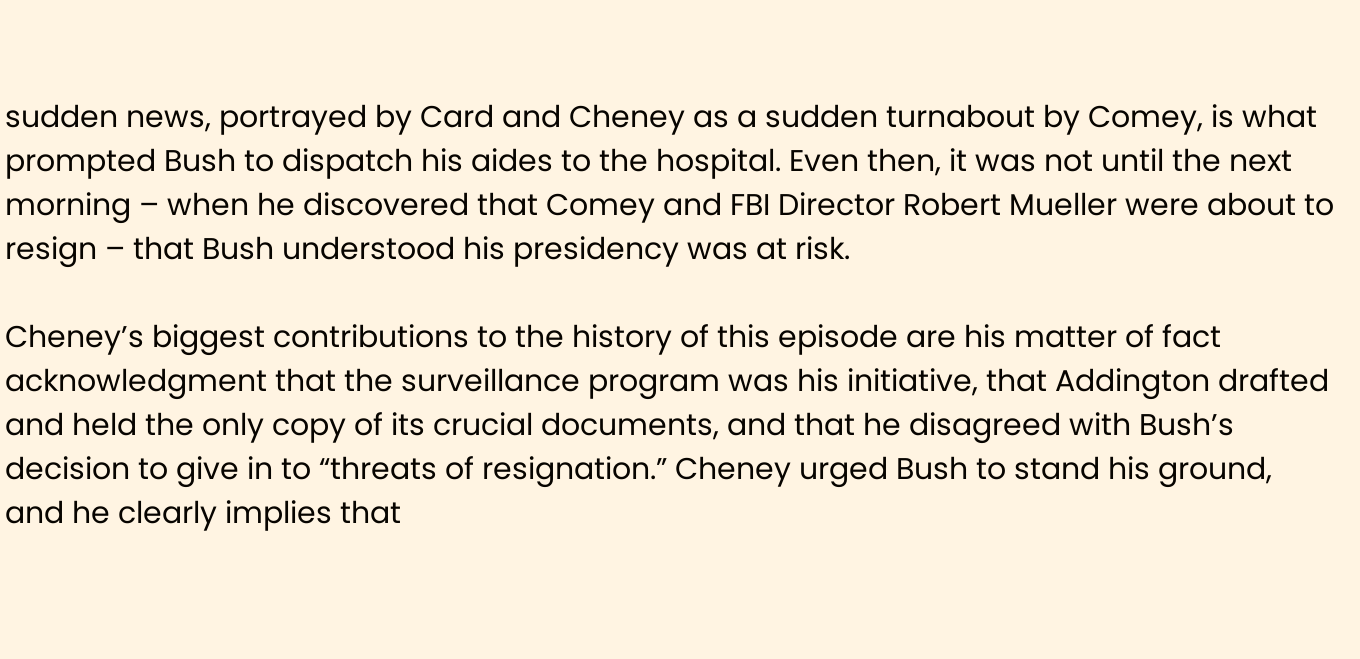sudden news, portrayed by Card and Cheney as a sudden turnabout by Comey, is what prompted Bush to dispatch his aides to the hospital. Even then, it was not until the next morning – when he discovered that Comey and FBI Director Robert Mueller were about to resign – that Bush understood his presidency was at risk.

Cheney’s biggest contributions to the history of this episode are his matter of fact acknowledgment that the surveillance program was his initiative, that Addington drafted and held the only copy of its crucial documents, and that he disagreed with Bush’s decision to give in to “threats of resignation.” Cheney urged Bush to stand his ground, and he clearly implies that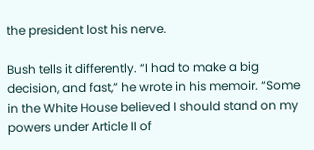the president lost his nerve.

Bush tells it differently. “I had to make a big decision, and fast,” he wrote in his memoir. “Some in the White House believed I should stand on my powers under Article II of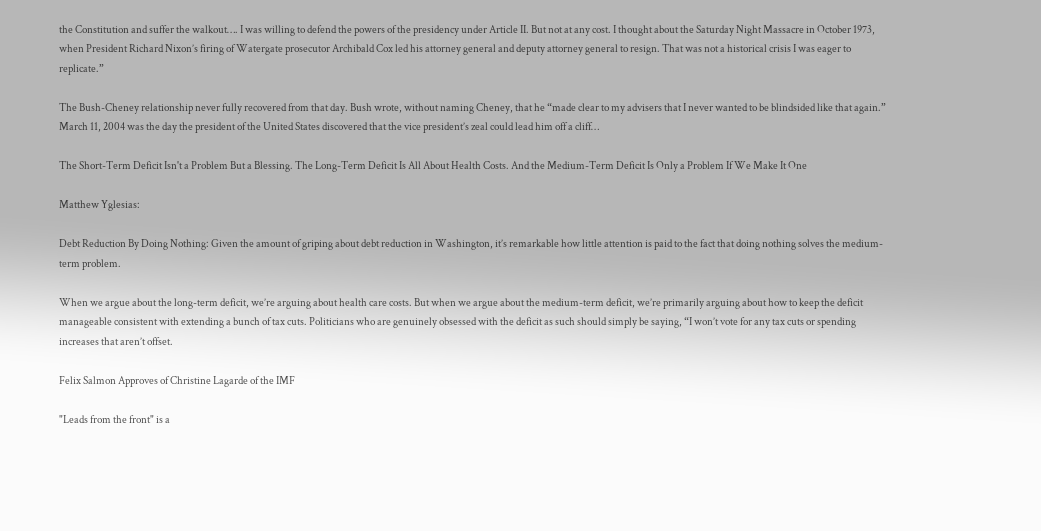the Constitution and suffer the walkout…. I was willing to defend the powers of the presidency under Article II. But not at any cost. I thought about the Saturday Night Massacre in October 1973, when President Richard Nixon’s firing of Watergate prosecutor Archibald Cox led his attorney general and deputy attorney general to resign. That was not a historical crisis I was eager to replicate.”

The Bush-Cheney relationship never fully recovered from that day. Bush wrote, without naming Cheney, that he “made clear to my advisers that I never wanted to be blindsided like that again.” March 11, 2004 was the day the president of the United States discovered that the vice president’s zeal could lead him off a cliff…

The Short-Term Deficit Isn't a Problem But a Blessing. The Long-Term Deficit Is All About Health Costs. And the Medium-Term Deficit Is Only a Problem If We Make It One

Matthew Yglesias:

Debt Reduction By Doing Nothing: Given the amount of griping about debt reduction in Washington, it’s remarkable how little attention is paid to the fact that doing nothing solves the medium-term problem.

When we argue about the long-term deficit, we’re arguing about health care costs. But when we argue about the medium-term deficit, we’re primarily arguing about how to keep the deficit manageable consistent with extending a bunch of tax cuts. Politicians who are genuinely obsessed with the deficit as such should simply be saying, “I won’t vote for any tax cuts or spending increases that aren’t offset.

Felix Salmon Approves of Christine Lagarde of the IMF

"Leads from the front" is a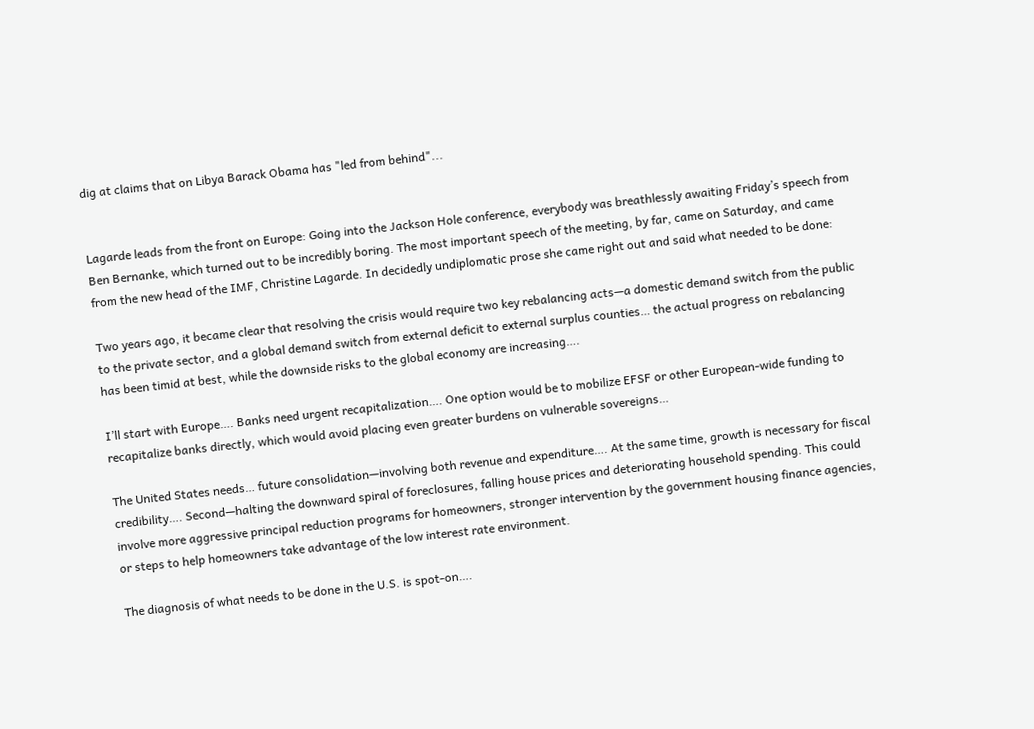dig at claims that on Libya Barack Obama has "led from behind"...


Lagarde leads from the front on Europe: Going into the Jackson Hole conference, everybody was breathlessly awaiting Friday’s speech from Ben Bernanke, which turned out to be incredibly boring. The most important speech of the meeting, by far, came on Saturday, and came from the new head of the IMF, Christine Lagarde. In decidedly undiplomatic prose she came right out and said what needed to be done:

Two years ago, it became clear that resolving the crisis would require two key rebalancing acts—a domestic demand switch from the public to the private sector, and a global demand switch from external deficit to external surplus counties… the actual progress on rebalancing has been timid at best, while the downside risks to the global economy are increasing….

I’ll start with Europe…. Banks need urgent recapitalization…. One option would be to mobilize EFSF or other European-wide funding to recapitalize banks directly, which would avoid placing even greater burdens on vulnerable sovereigns…

The United States needs… future consolidation—involving both revenue and expenditure…. At the same time, growth is necessary for fiscal credibility…. Second—halting the downward spiral of foreclosures, falling house prices and deteriorating household spending. This could involve more aggressive principal reduction programs for homeowners, stronger intervention by the government housing finance agencies, or steps to help homeowners take advantage of the low interest rate environment.

The diagnosis of what needs to be done in the U.S. is spot-on….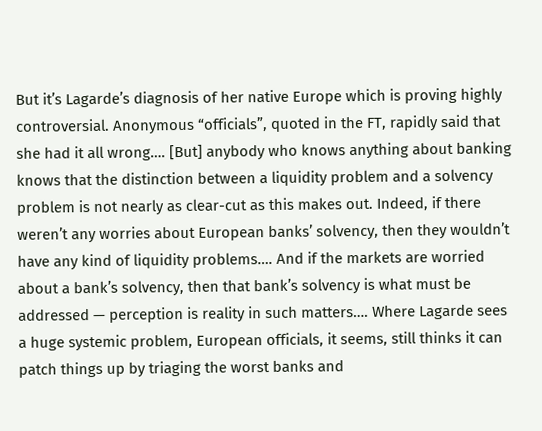But it’s Lagarde’s diagnosis of her native Europe which is proving highly controversial. Anonymous “officials”, quoted in the FT, rapidly said that she had it all wrong…. [But] anybody who knows anything about banking knows that the distinction between a liquidity problem and a solvency problem is not nearly as clear-cut as this makes out. Indeed, if there weren’t any worries about European banks’ solvency, then they wouldn’t have any kind of liquidity problems…. And if the markets are worried about a bank’s solvency, then that bank’s solvency is what must be addressed — perception is reality in such matters…. Where Lagarde sees a huge systemic problem, European officials, it seems, still thinks it can patch things up by triaging the worst banks and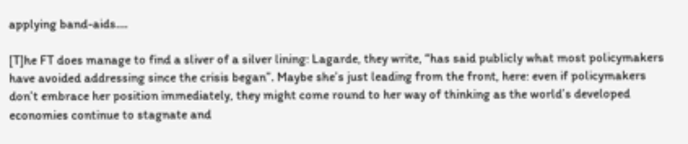applying band-aids….

[T]he FT does manage to find a sliver of a silver lining: Lagarde, they write, “has said publicly what most policymakers have avoided addressing since the crisis began”. Maybe she’s just leading from the front, here: even if policymakers don’t embrace her position immediately, they might come round to her way of thinking as the world’s developed economies continue to stagnate and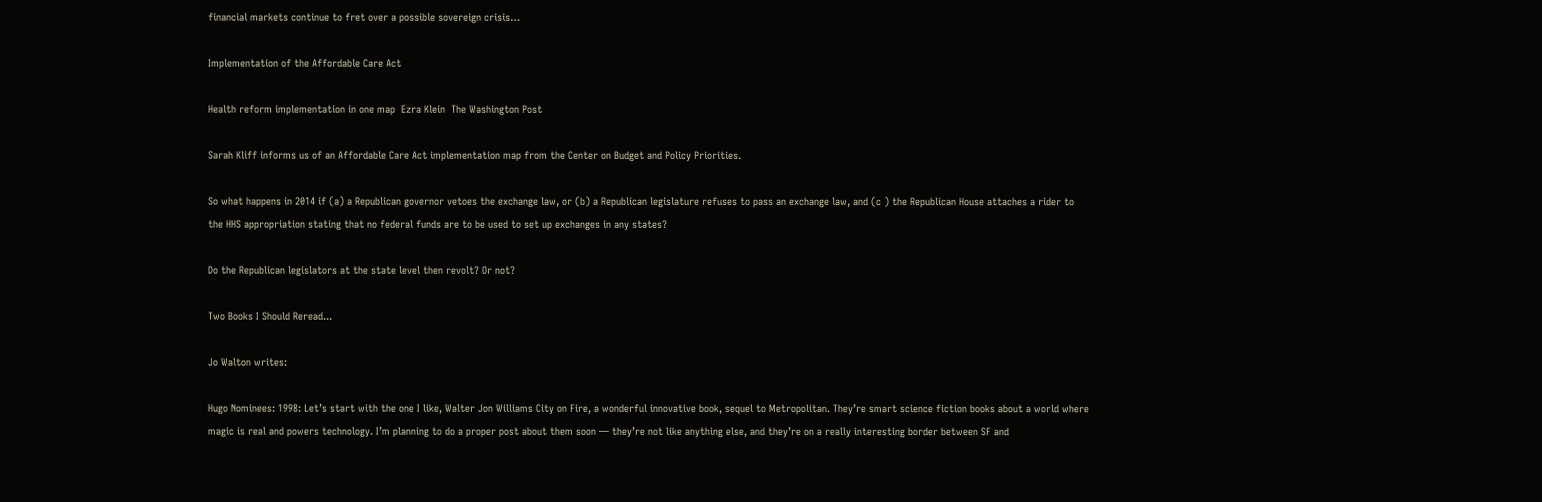financial markets continue to fret over a possible sovereign crisis…

Implementation of the Affordable Care Act

Health reform implementation in one map  Ezra Klein  The Washington Post

Sarah Kliff informs us of an Affordable Care Act implementation map from the Center on Budget and Policy Priorities.

So what happens in 2014 if (a) a Republican governor vetoes the exchange law, or (b) a Republican legislature refuses to pass an exchange law, and (c ) the Republican House attaches a rider to the HHS appropriation stating that no federal funds are to be used to set up exchanges in any states?

Do the Republican legislators at the state level then revolt? Or not?

Two Books I Should Reread...

Jo Walton writes:

Hugo Nominees: 1998: Let’s start with the one I like, Walter Jon Williams City on Fire, a wonderful innovative book, sequel to Metropolitan. They’re smart science fiction books about a world where magic is real and powers technology. I’m planning to do a proper post about them soon — they’re not like anything else, and they’re on a really interesting border between SF and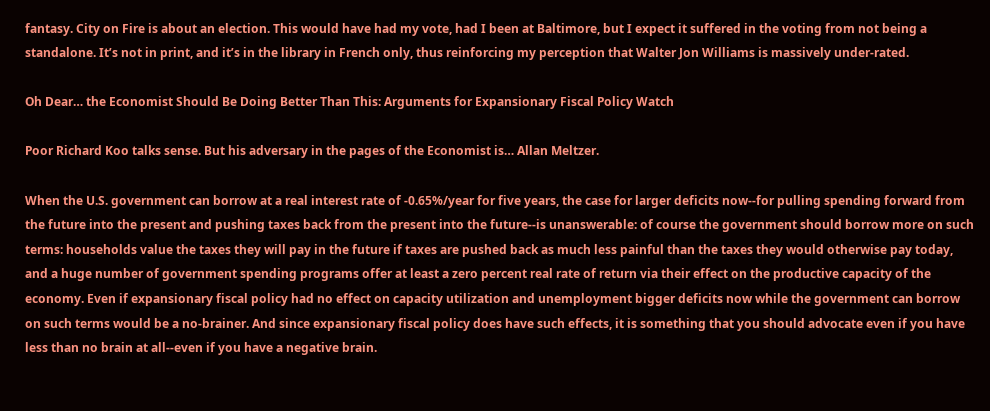fantasy. City on Fire is about an election. This would have had my vote, had I been at Baltimore, but I expect it suffered in the voting from not being a standalone. It’s not in print, and it’s in the library in French only, thus reinforcing my perception that Walter Jon Williams is massively under-rated.

Oh Dear… the Economist Should Be Doing Better Than This: Arguments for Expansionary Fiscal Policy Watch

Poor Richard Koo talks sense. But his adversary in the pages of the Economist is… Allan Meltzer.

When the U.S. government can borrow at a real interest rate of -0.65%/year for five years, the case for larger deficits now--for pulling spending forward from the future into the present and pushing taxes back from the present into the future--is unanswerable: of course the government should borrow more on such terms: households value the taxes they will pay in the future if taxes are pushed back as much less painful than the taxes they would otherwise pay today, and a huge number of government spending programs offer at least a zero percent real rate of return via their effect on the productive capacity of the economy. Even if expansionary fiscal policy had no effect on capacity utilization and unemployment bigger deficits now while the government can borrow on such terms would be a no-brainer. And since expansionary fiscal policy does have such effects, it is something that you should advocate even if you have less than no brain at all--even if you have a negative brain.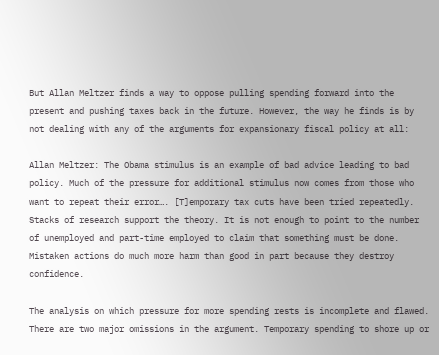But Allan Meltzer finds a way to oppose pulling spending forward into the present and pushing taxes back in the future. However, the way he finds is by not dealing with any of the arguments for expansionary fiscal policy at all:

Allan Meltzer: The Obama stimulus is an example of bad advice leading to bad policy. Much of the pressure for additional stimulus now comes from those who want to repeat their error…. [T]emporary tax cuts have been tried repeatedly. Stacks of research support the theory. It is not enough to point to the number of unemployed and part-time employed to claim that something must be done. Mistaken actions do much more harm than good in part because they destroy confidence.

The analysis on which pressure for more spending rests is incomplete and flawed. There are two major omissions in the argument. Temporary spending to shore up or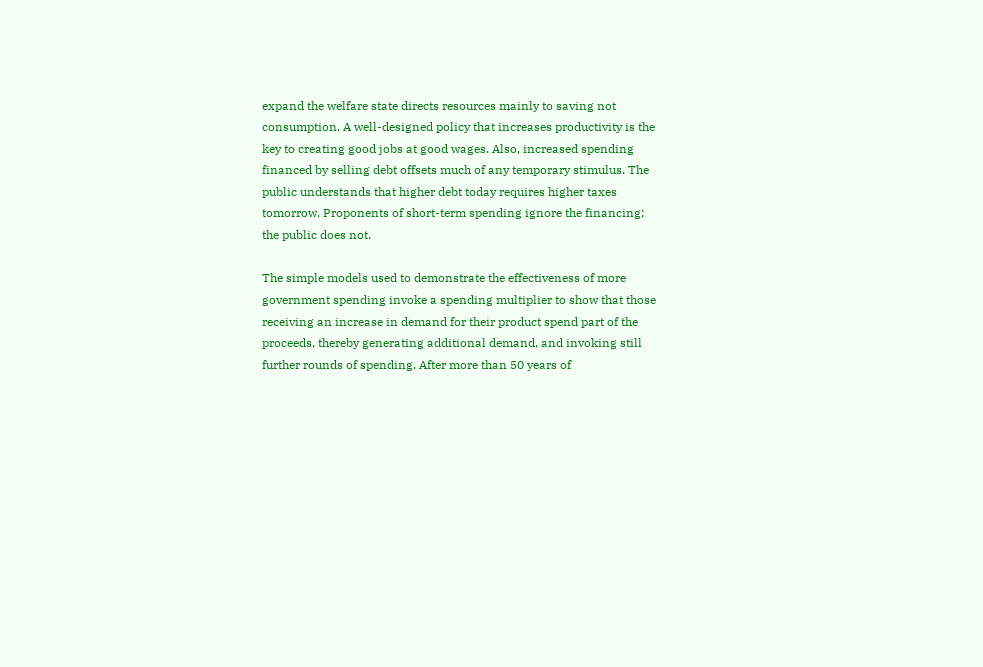expand the welfare state directs resources mainly to saving not consumption. A well-designed policy that increases productivity is the key to creating good jobs at good wages. Also, increased spending financed by selling debt offsets much of any temporary stimulus. The public understands that higher debt today requires higher taxes tomorrow. Proponents of short-term spending ignore the financing; the public does not.

The simple models used to demonstrate the effectiveness of more government spending invoke a spending multiplier to show that those receiving an increase in demand for their product spend part of the proceeds, thereby generating additional demand, and invoking still further rounds of spending. After more than 50 years of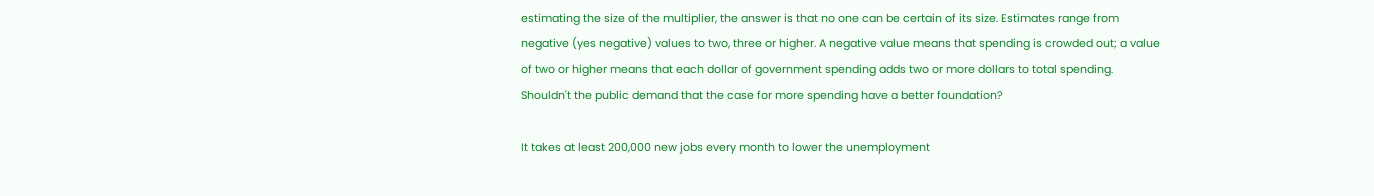estimating the size of the multiplier, the answer is that no one can be certain of its size. Estimates range from negative (yes negative) values to two, three or higher. A negative value means that spending is crowded out; a value of two or higher means that each dollar of government spending adds two or more dollars to total spending. Shouldn't the public demand that the case for more spending have a better foundation?

It takes at least 200,000 new jobs every month to lower the unemployment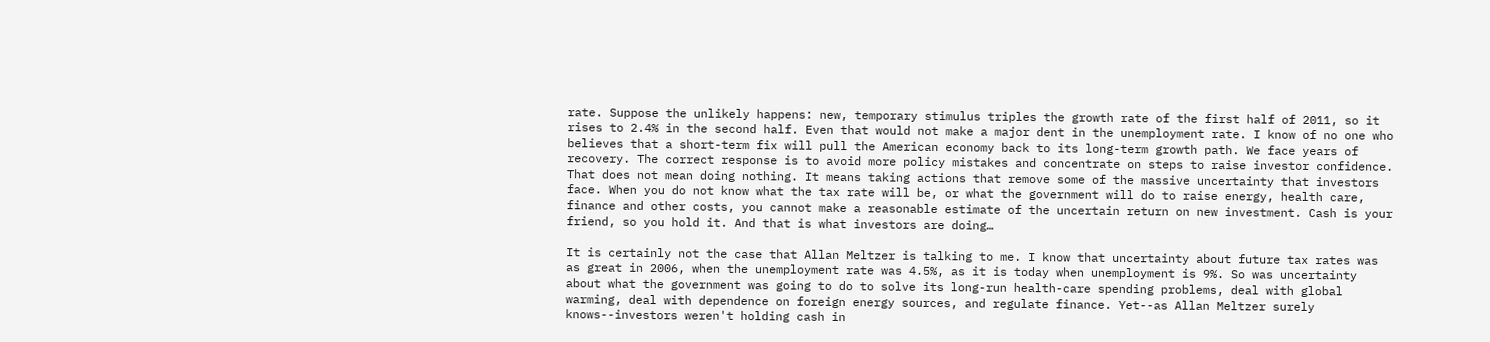rate. Suppose the unlikely happens: new, temporary stimulus triples the growth rate of the first half of 2011, so it rises to 2.4% in the second half. Even that would not make a major dent in the unemployment rate. I know of no one who believes that a short-term fix will pull the American economy back to its long-term growth path. We face years of recovery. The correct response is to avoid more policy mistakes and concentrate on steps to raise investor confidence. That does not mean doing nothing. It means taking actions that remove some of the massive uncertainty that investors face. When you do not know what the tax rate will be, or what the government will do to raise energy, health care, finance and other costs, you cannot make a reasonable estimate of the uncertain return on new investment. Cash is your friend, so you hold it. And that is what investors are doing…

It is certainly not the case that Allan Meltzer is talking to me. I know that uncertainty about future tax rates was as great in 2006, when the unemployment rate was 4.5%, as it is today when unemployment is 9%. So was uncertainty about what the government was going to do to solve its long-run health-care spending problems, deal with global warming, deal with dependence on foreign energy sources, and regulate finance. Yet--as Allan Meltzer surely knows--investors weren't holding cash in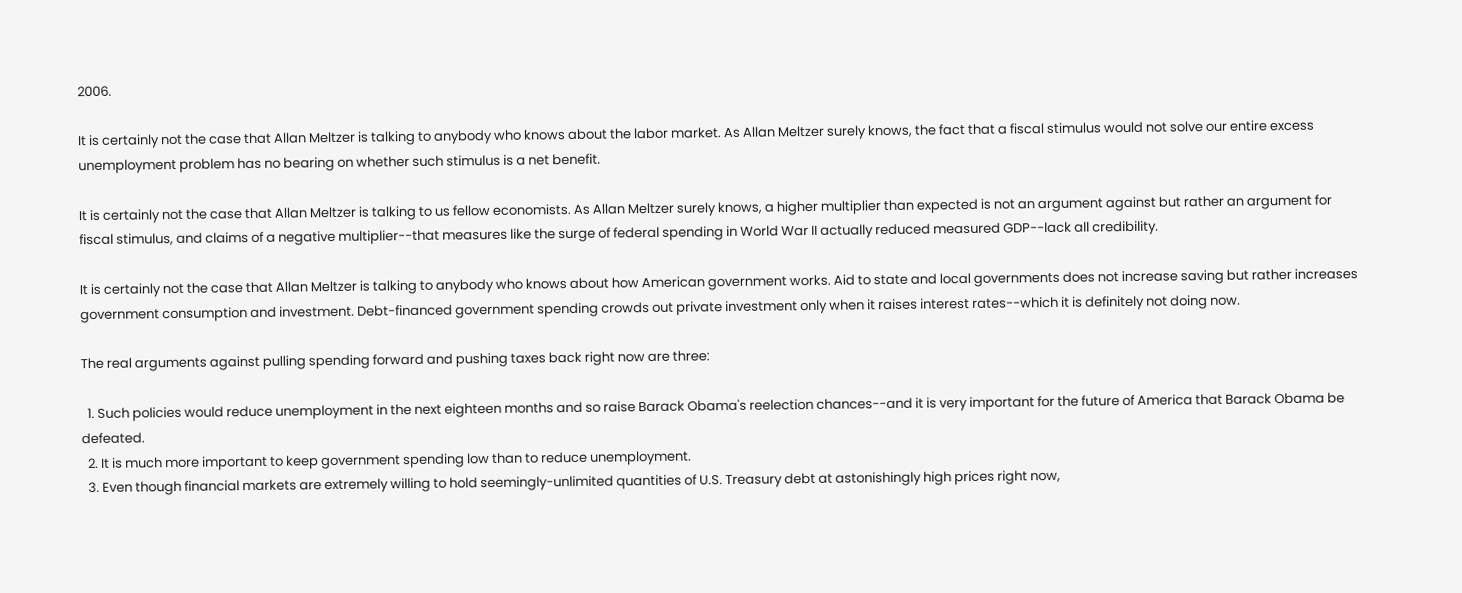2006.

It is certainly not the case that Allan Meltzer is talking to anybody who knows about the labor market. As Allan Meltzer surely knows, the fact that a fiscal stimulus would not solve our entire excess unemployment problem has no bearing on whether such stimulus is a net benefit.

It is certainly not the case that Allan Meltzer is talking to us fellow economists. As Allan Meltzer surely knows, a higher multiplier than expected is not an argument against but rather an argument for fiscal stimulus, and claims of a negative multiplier--that measures like the surge of federal spending in World War II actually reduced measured GDP--lack all credibility.

It is certainly not the case that Allan Meltzer is talking to anybody who knows about how American government works. Aid to state and local governments does not increase saving but rather increases government consumption and investment. Debt-financed government spending crowds out private investment only when it raises interest rates--which it is definitely not doing now.

The real arguments against pulling spending forward and pushing taxes back right now are three:

  1. Such policies would reduce unemployment in the next eighteen months and so raise Barack Obama's reelection chances--and it is very important for the future of America that Barack Obama be defeated.
  2. It is much more important to keep government spending low than to reduce unemployment.
  3. Even though financial markets are extremely willing to hold seemingly-unlimited quantities of U.S. Treasury debt at astonishingly high prices right now,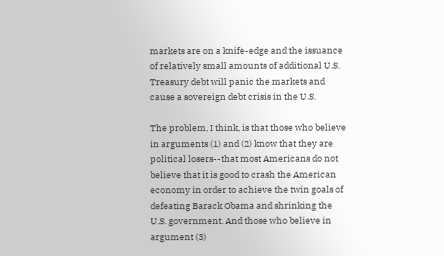markets are on a knife-edge and the issuance of relatively small amounts of additional U.S. Treasury debt will panic the markets and cause a sovereign debt crisis in the U.S.

The problem, I think, is that those who believe in arguments (1) and (2) know that they are political losers--that most Americans do not believe that it is good to crash the American economy in order to achieve the twin goals of defeating Barack Obama and shrinking the U.S. government. And those who believe in argument (3)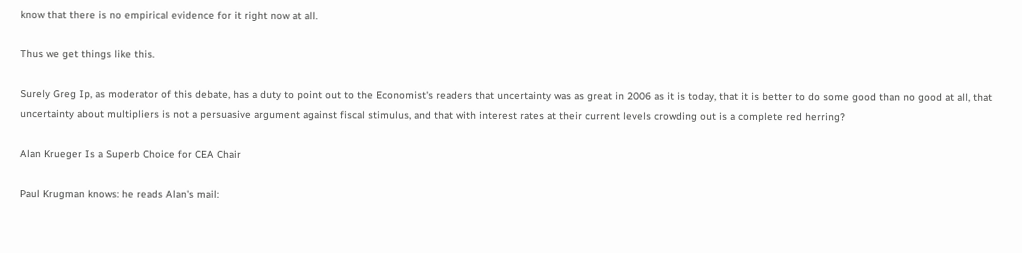know that there is no empirical evidence for it right now at all.

Thus we get things like this.

Surely Greg Ip, as moderator of this debate, has a duty to point out to the Economist's readers that uncertainty was as great in 2006 as it is today, that it is better to do some good than no good at all, that uncertainty about multipliers is not a persuasive argument against fiscal stimulus, and that with interest rates at their current levels crowding out is a complete red herring?

Alan Krueger Is a Superb Choice for CEA Chair

Paul Krugman knows: he reads Alan's mail: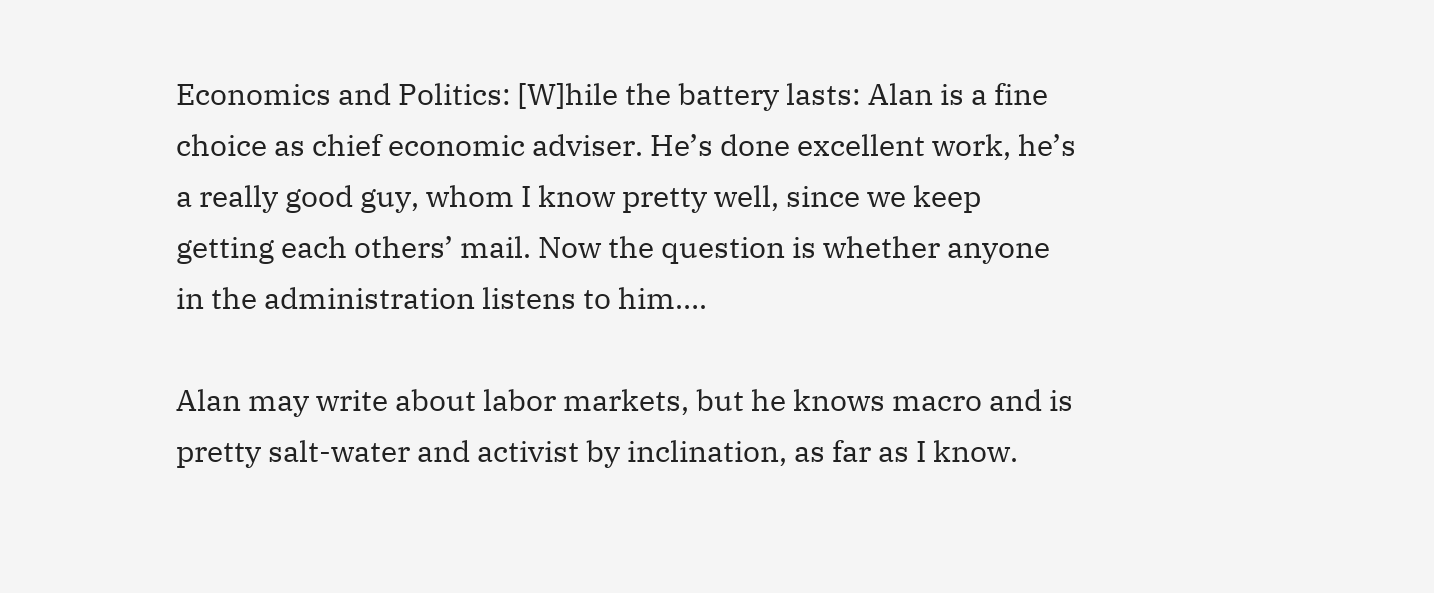Economics and Politics: [W]hile the battery lasts: Alan is a fine choice as chief economic adviser. He’s done excellent work, he’s a really good guy, whom I know pretty well, since we keep getting each others’ mail. Now the question is whether anyone in the administration listens to him….

Alan may write about labor markets, but he knows macro and is pretty salt-water and activist by inclination, as far as I know.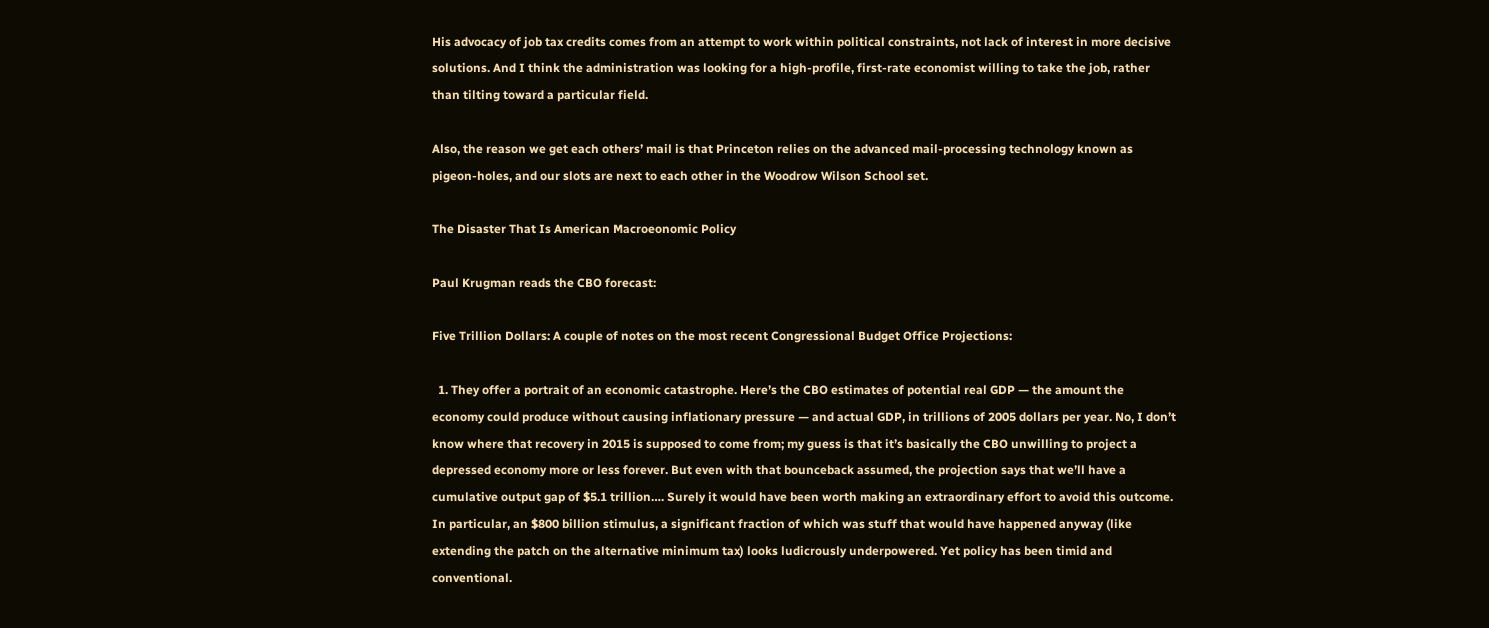His advocacy of job tax credits comes from an attempt to work within political constraints, not lack of interest in more decisive solutions. And I think the administration was looking for a high-profile, first-rate economist willing to take the job, rather than tilting toward a particular field.

Also, the reason we get each others’ mail is that Princeton relies on the advanced mail-processing technology known as pigeon-holes, and our slots are next to each other in the Woodrow Wilson School set.

The Disaster That Is American Macroeonomic Policy

Paul Krugman reads the CBO forecast:

Five Trillion Dollars: A couple of notes on the most recent Congressional Budget Office Projections:

  1. They offer a portrait of an economic catastrophe. Here’s the CBO estimates of potential real GDP — the amount the economy could produce without causing inflationary pressure — and actual GDP, in trillions of 2005 dollars per year. No, I don’t know where that recovery in 2015 is supposed to come from; my guess is that it’s basically the CBO unwilling to project a depressed economy more or less forever. But even with that bounceback assumed, the projection says that we’ll have a cumulative output gap of $5.1 trillion…. Surely it would have been worth making an extraordinary effort to avoid this outcome. In particular, an $800 billion stimulus, a significant fraction of which was stuff that would have happened anyway (like extending the patch on the alternative minimum tax) looks ludicrously underpowered. Yet policy has been timid and conventional.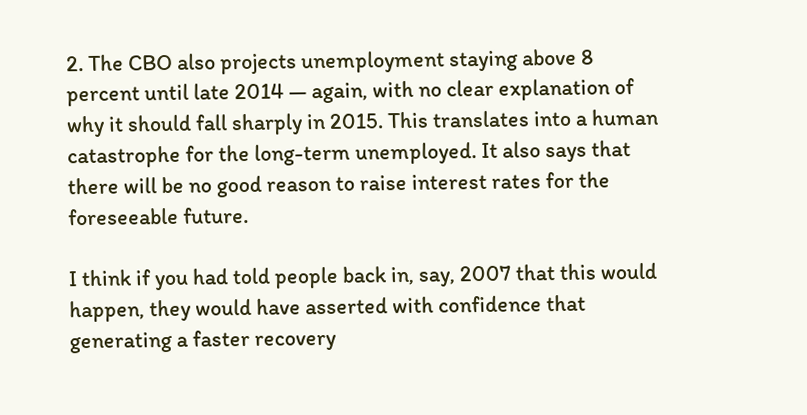2. The CBO also projects unemployment staying above 8 percent until late 2014 — again, with no clear explanation of why it should fall sharply in 2015. This translates into a human catastrophe for the long-term unemployed. It also says that there will be no good reason to raise interest rates for the foreseeable future.

I think if you had told people back in, say, 2007 that this would happen, they would have asserted with confidence that generating a faster recovery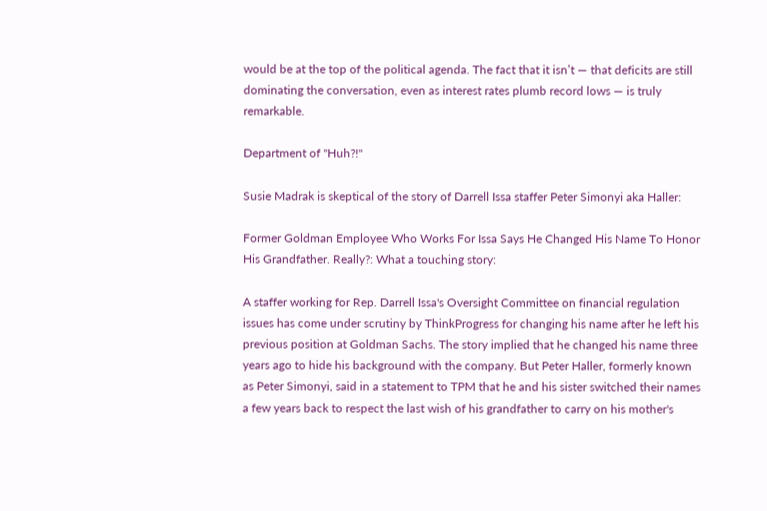would be at the top of the political agenda. The fact that it isn’t — that deficits are still dominating the conversation, even as interest rates plumb record lows — is truly remarkable.

Department of "Huh?!"

Susie Madrak is skeptical of the story of Darrell Issa staffer Peter Simonyi aka Haller:

Former Goldman Employee Who Works For Issa Says He Changed His Name To Honor His Grandfather. Really?: What a touching story:

A staffer working for Rep. Darrell Issa's Oversight Committee on financial regulation issues has come under scrutiny by ThinkProgress for changing his name after he left his previous position at Goldman Sachs. The story implied that he changed his name three years ago to hide his background with the company. But Peter Haller, formerly known as Peter Simonyi, said in a statement to TPM that he and his sister switched their names a few years back to respect the last wish of his grandfather to carry on his mother's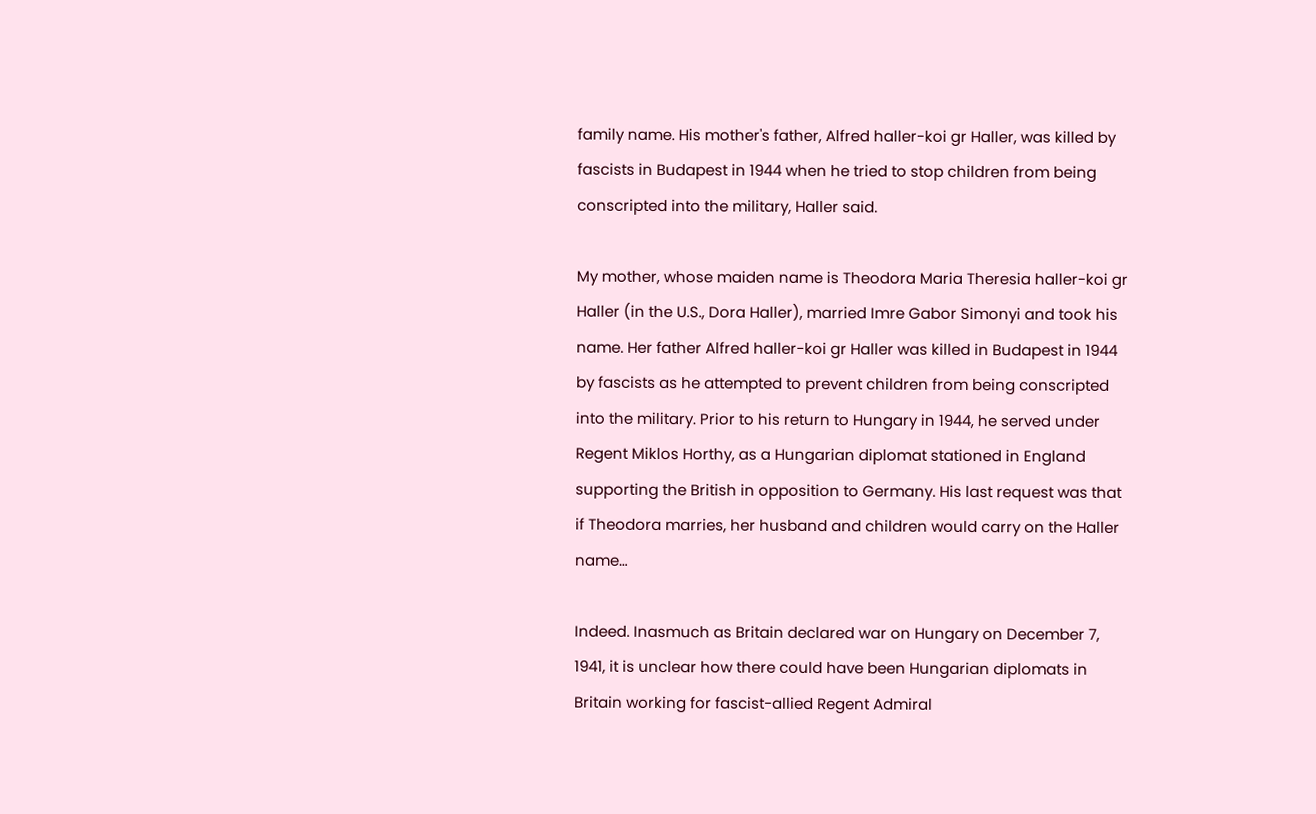family name. His mother's father, Alfred haller-koi gr Haller, was killed by fascists in Budapest in 1944 when he tried to stop children from being conscripted into the military, Haller said.

My mother, whose maiden name is Theodora Maria Theresia haller-koi gr Haller (in the U.S., Dora Haller), married Imre Gabor Simonyi and took his name. Her father Alfred haller-koi gr Haller was killed in Budapest in 1944 by fascists as he attempted to prevent children from being conscripted into the military. Prior to his return to Hungary in 1944, he served under Regent Miklos Horthy, as a Hungarian diplomat stationed in England supporting the British in opposition to Germany. His last request was that if Theodora marries, her husband and children would carry on the Haller name…

Indeed. Inasmuch as Britain declared war on Hungary on December 7, 1941, it is unclear how there could have been Hungarian diplomats in Britain working for fascist-allied Regent Admiral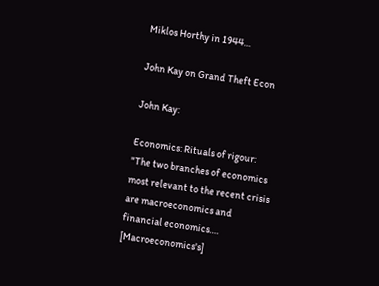Miklos Horthy in 1944…

John Kay on Grand Theft Econ

John Kay:

Economics: Rituals of rigour: "The two branches of economics most relevant to the recent crisis are macroeconomics and financial economics…. [Macroeconomics's]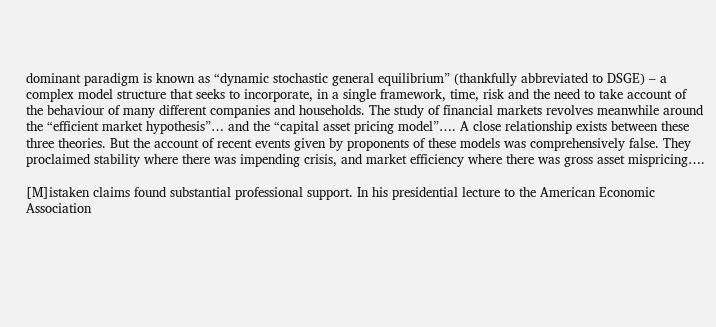dominant paradigm is known as “dynamic stochastic general equilibrium” (thankfully abbreviated to DSGE) – a complex model structure that seeks to incorporate, in a single framework, time, risk and the need to take account of the behaviour of many different companies and households. The study of financial markets revolves meanwhile around the “efficient market hypothesis”… and the “capital asset pricing model”…. A close relationship exists between these three theories. But the account of recent events given by proponents of these models was comprehensively false. They proclaimed stability where there was impending crisis, and market efficiency where there was gross asset mispricing….

[M]istaken claims found substantial professional support. In his presidential lecture to the American Economic Association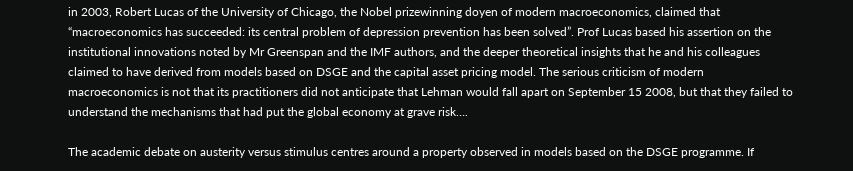in 2003, Robert Lucas of the University of Chicago, the Nobel prizewinning doyen of modern macroeconomics, claimed that “macroeconomics has succeeded: its central problem of depression prevention has been solved”. Prof Lucas based his assertion on the institutional innovations noted by Mr Greenspan and the IMF authors, and the deeper theoretical insights that he and his colleagues claimed to have derived from models based on DSGE and the capital asset pricing model. The serious criticism of modern macroeconomics is not that its practitioners did not anticipate that Lehman would fall apart on September 15 2008, but that they failed to understand the mechanisms that had put the global economy at grave risk….

The academic debate on austerity versus stimulus centres around a property observed in models based on the DSGE programme. If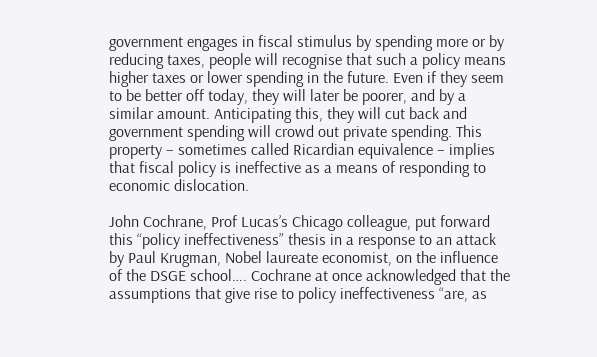government engages in fiscal stimulus by spending more or by reducing taxes, people will recognise that such a policy means higher taxes or lower spending in the future. Even if they seem to be better off today, they will later be poorer, and by a similar amount. Anticipating this, they will cut back and government spending will crowd out private spending. This property – sometimes called Ricardian equivalence – implies that fiscal policy is ineffective as a means of responding to economic dislocation.

John Cochrane, Prof Lucas’s Chicago colleague, put forward this “policy ineffectiveness” thesis in a response to an attack by Paul Krugman, Nobel laureate economist, on the influence of the DSGE school…. Cochrane at once acknowledged that the assumptions that give rise to policy ineffectiveness “are, as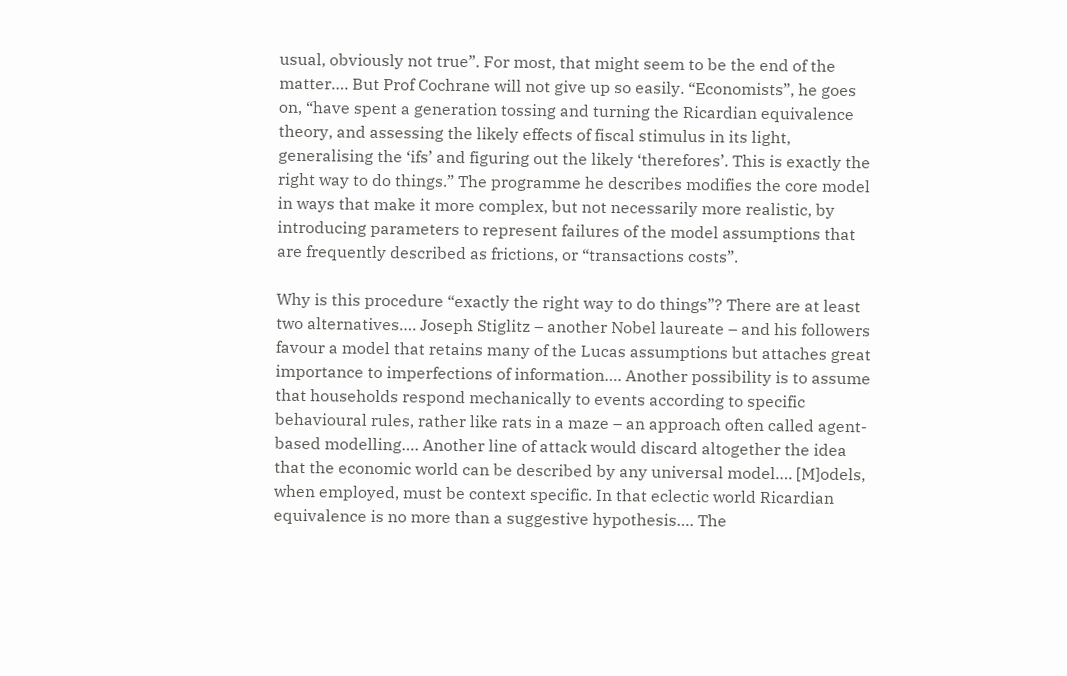usual, obviously not true”. For most, that might seem to be the end of the matter…. But Prof Cochrane will not give up so easily. “Economists”, he goes on, “have spent a generation tossing and turning the Ricardian equivalence theory, and assessing the likely effects of fiscal stimulus in its light, generalising the ‘ifs’ and figuring out the likely ‘therefores’. This is exactly the right way to do things.” The programme he describes modifies the core model in ways that make it more complex, but not necessarily more realistic, by introducing parameters to represent failures of the model assumptions that are frequently described as frictions, or “transactions costs”.

Why is this procedure “exactly the right way to do things”? There are at least two alternatives…. Joseph Stiglitz – another Nobel laureate – and his followers favour a model that retains many of the Lucas assumptions but attaches great importance to imperfections of information…. Another possibility is to assume that households respond mechanically to events according to specific behavioural rules, rather like rats in a maze – an approach often called agent-based modelling…. Another line of attack would discard altogether the idea that the economic world can be described by any universal model…. [M]odels, when employed, must be context specific. In that eclectic world Ricardian equivalence is no more than a suggestive hypothesis…. The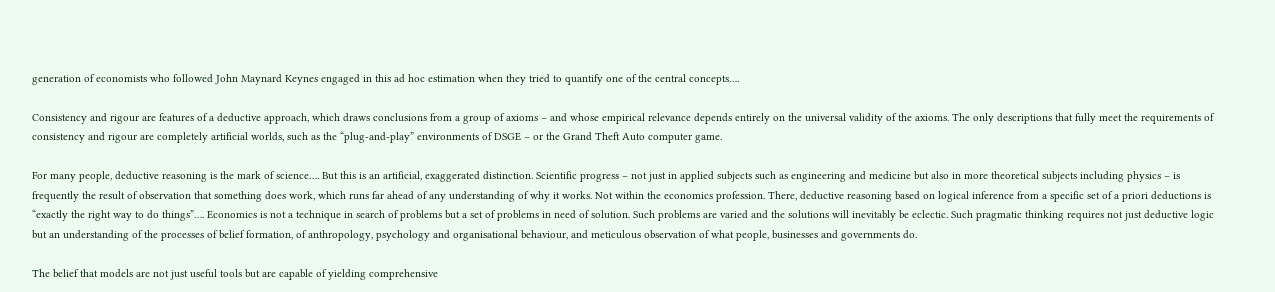generation of economists who followed John Maynard Keynes engaged in this ad hoc estimation when they tried to quantify one of the central concepts….

Consistency and rigour are features of a deductive approach, which draws conclusions from a group of axioms – and whose empirical relevance depends entirely on the universal validity of the axioms. The only descriptions that fully meet the requirements of consistency and rigour are completely artificial worlds, such as the “plug-and-play” environments of DSGE – or the Grand Theft Auto computer game.

For many people, deductive reasoning is the mark of science…. But this is an artificial, exaggerated distinction. Scientific progress – not just in applied subjects such as engineering and medicine but also in more theoretical subjects including physics – is frequently the result of observation that something does work, which runs far ahead of any understanding of why it works. Not within the economics profession. There, deductive reasoning based on logical inference from a specific set of a priori deductions is “exactly the right way to do things”…. Economics is not a technique in search of problems but a set of problems in need of solution. Such problems are varied and the solutions will inevitably be eclectic. Such pragmatic thinking requires not just deductive logic but an understanding of the processes of belief formation, of anthropology, psychology and organisational behaviour, and meticulous observation of what people, businesses and governments do.

The belief that models are not just useful tools but are capable of yielding comprehensive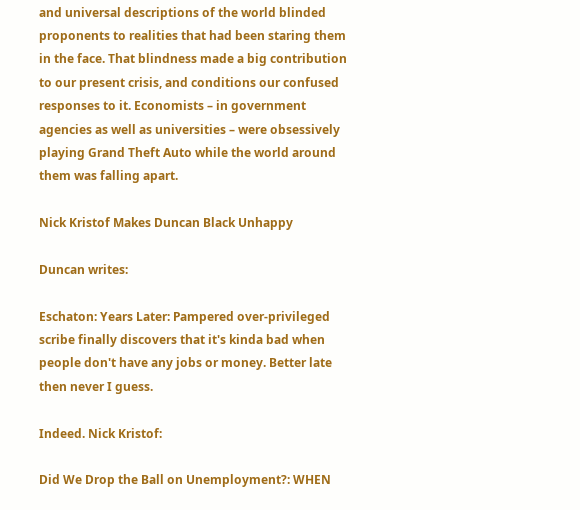and universal descriptions of the world blinded proponents to realities that had been staring them in the face. That blindness made a big contribution to our present crisis, and conditions our confused responses to it. Economists – in government agencies as well as universities – were obsessively playing Grand Theft Auto while the world around them was falling apart.

Nick Kristof Makes Duncan Black Unhappy

Duncan writes:

Eschaton: Years Later: Pampered over-privileged scribe finally discovers that it's kinda bad when people don't have any jobs or money. Better late then never I guess.

Indeed. Nick Kristof:

Did We Drop the Ball on Unemployment?: WHEN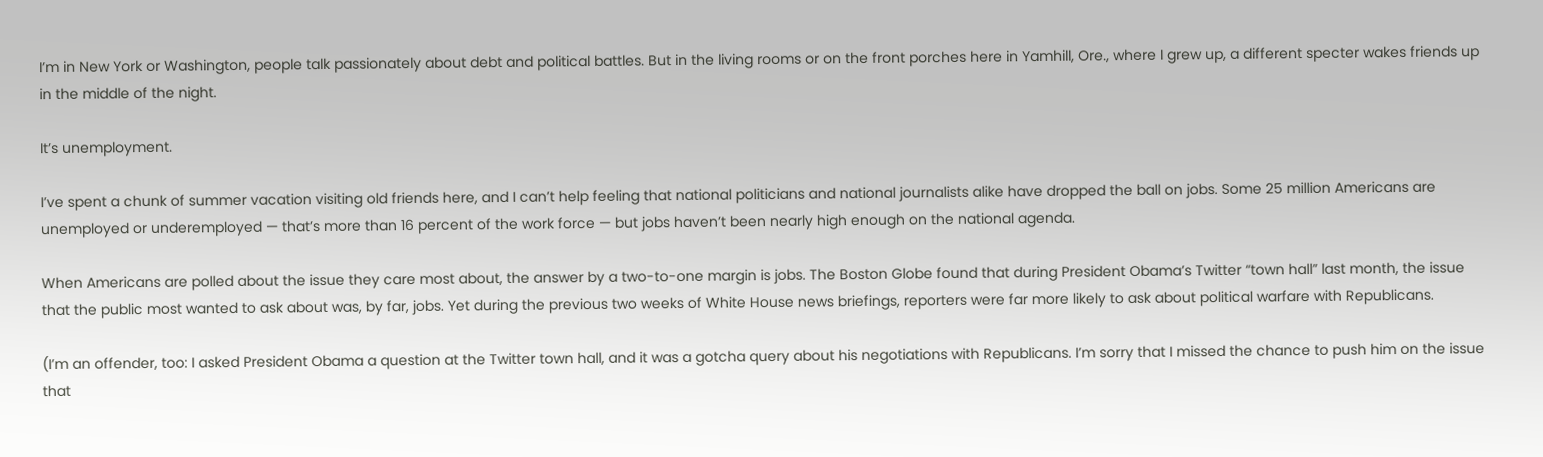I’m in New York or Washington, people talk passionately about debt and political battles. But in the living rooms or on the front porches here in Yamhill, Ore., where I grew up, a different specter wakes friends up in the middle of the night.

It’s unemployment.

I’ve spent a chunk of summer vacation visiting old friends here, and I can’t help feeling that national politicians and national journalists alike have dropped the ball on jobs. Some 25 million Americans are unemployed or underemployed — that’s more than 16 percent of the work force — but jobs haven’t been nearly high enough on the national agenda.

When Americans are polled about the issue they care most about, the answer by a two-to-one margin is jobs. The Boston Globe found that during President Obama’s Twitter “town hall” last month, the issue that the public most wanted to ask about was, by far, jobs. Yet during the previous two weeks of White House news briefings, reporters were far more likely to ask about political warfare with Republicans.

(I’m an offender, too: I asked President Obama a question at the Twitter town hall, and it was a gotcha query about his negotiations with Republicans. I’m sorry that I missed the chance to push him on the issue that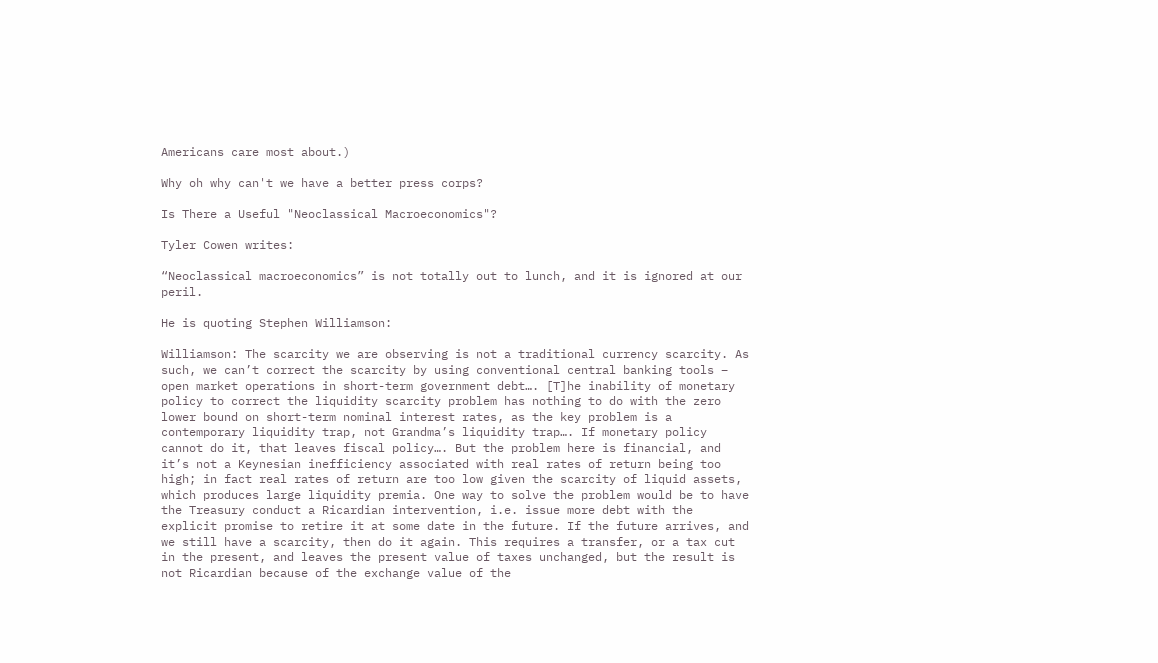Americans care most about.)

Why oh why can't we have a better press corps?

Is There a Useful "Neoclassical Macroeconomics"?

Tyler Cowen writes:

“Neoclassical macroeconomics” is not totally out to lunch, and it is ignored at our peril.

He is quoting Stephen Williamson:

Williamson: The scarcity we are observing is not a traditional currency scarcity. As such, we can’t correct the scarcity by using conventional central banking tools – open market operations in short-term government debt…. [T]he inability of monetary policy to correct the liquidity scarcity problem has nothing to do with the zero lower bound on short-term nominal interest rates, as the key problem is a contemporary liquidity trap, not Grandma’s liquidity trap…. If monetary policy cannot do it, that leaves fiscal policy…. But the problem here is financial, and it’s not a Keynesian inefficiency associated with real rates of return being too high; in fact real rates of return are too low given the scarcity of liquid assets, which produces large liquidity premia. One way to solve the problem would be to have the Treasury conduct a Ricardian intervention, i.e. issue more debt with the explicit promise to retire it at some date in the future. If the future arrives, and we still have a scarcity, then do it again. This requires a transfer, or a tax cut in the present, and leaves the present value of taxes unchanged, but the result is not Ricardian because of the exchange value of the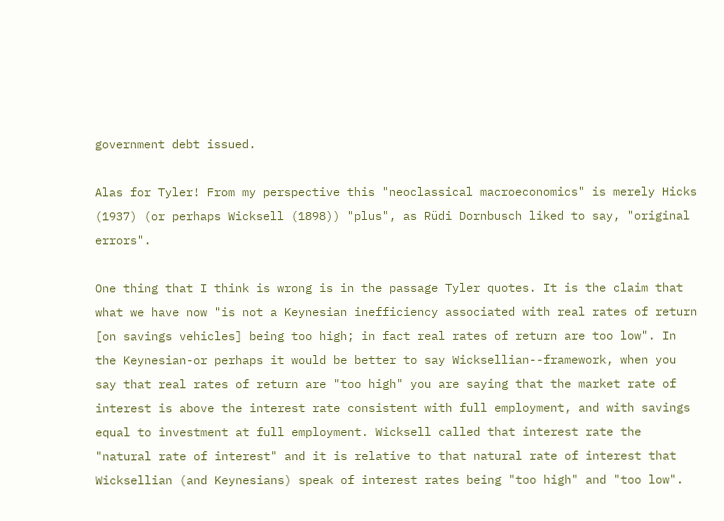government debt issued.

Alas for Tyler! From my perspective this "neoclassical macroeconomics" is merely Hicks (1937) (or perhaps Wicksell (1898)) "plus", as Rüdi Dornbusch liked to say, "original errors".

One thing that I think is wrong is in the passage Tyler quotes. It is the claim that what we have now "is not a Keynesian inefficiency associated with real rates of return [on savings vehicles] being too high; in fact real rates of return are too low". In the Keynesian-or perhaps it would be better to say Wicksellian--framework, when you say that real rates of return are "too high" you are saying that the market rate of interest is above the interest rate consistent with full employment, and with savings equal to investment at full employment. Wicksell called that interest rate the "natural rate of interest" and it is relative to that natural rate of interest that Wicksellian (and Keynesians) speak of interest rates being "too high" and "too low".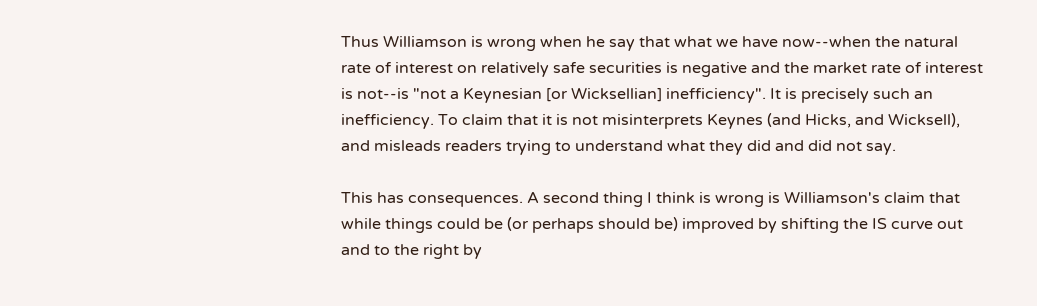Thus Williamson is wrong when he say that what we have now--when the natural rate of interest on relatively safe securities is negative and the market rate of interest is not--is "not a Keynesian [or Wicksellian] inefficiency". It is precisely such an inefficiency. To claim that it is not misinterprets Keynes (and Hicks, and Wicksell), and misleads readers trying to understand what they did and did not say.

This has consequences. A second thing I think is wrong is Williamson's claim that while things could be (or perhaps should be) improved by shifting the IS curve out and to the right by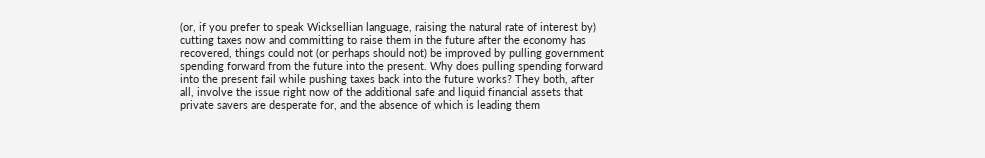(or, if you prefer to speak Wicksellian language, raising the natural rate of interest by) cutting taxes now and committing to raise them in the future after the economy has recovered, things could not (or perhaps should not) be improved by pulling government spending forward from the future into the present. Why does pulling spending forward into the present fail while pushing taxes back into the future works? They both, after all, involve the issue right now of the additional safe and liquid financial assets that private savers are desperate for, and the absence of which is leading them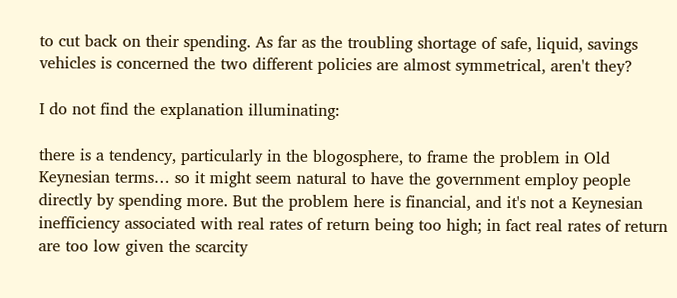to cut back on their spending. As far as the troubling shortage of safe, liquid, savings vehicles is concerned the two different policies are almost symmetrical, aren't they?

I do not find the explanation illuminating:

there is a tendency, particularly in the blogosphere, to frame the problem in Old Keynesian terms… so it might seem natural to have the government employ people directly by spending more. But the problem here is financial, and it's not a Keynesian inefficiency associated with real rates of return being too high; in fact real rates of return are too low given the scarcity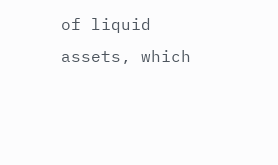of liquid assets, which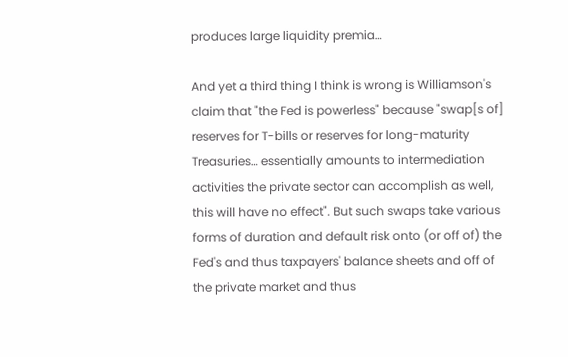produces large liquidity premia…

And yet a third thing I think is wrong is Williamson's claim that "the Fed is powerless" because "swap[s of] reserves for T-bills or reserves for long-maturity Treasuries… essentially amounts to intermediation activities the private sector can accomplish as well, this will have no effect". But such swaps take various forms of duration and default risk onto (or off of) the Fed's and thus taxpayers' balance sheets and off of the private market and thus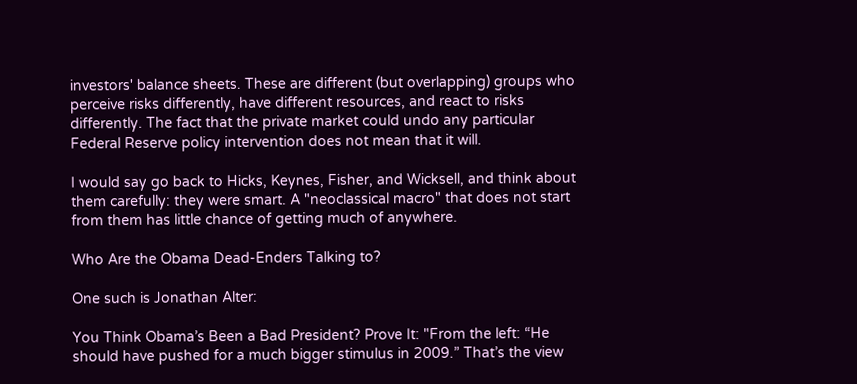investors' balance sheets. These are different (but overlapping) groups who perceive risks differently, have different resources, and react to risks differently. The fact that the private market could undo any particular Federal Reserve policy intervention does not mean that it will.

I would say go back to Hicks, Keynes, Fisher, and Wicksell, and think about them carefully: they were smart. A "neoclassical macro" that does not start from them has little chance of getting much of anywhere.

Who Are the Obama Dead-Enders Talking to?

One such is Jonathan Alter:

You Think Obama’s Been a Bad President? Prove It: "From the left: “He should have pushed for a much bigger stimulus in 2009.” That’s the view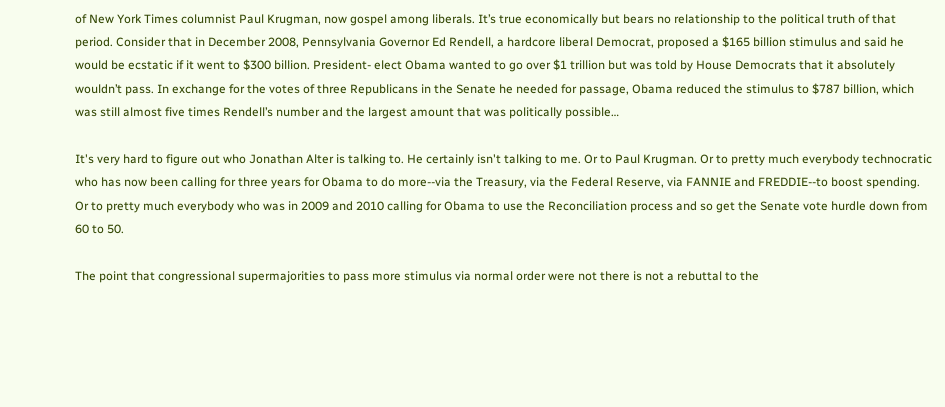of New York Times columnist Paul Krugman, now gospel among liberals. It’s true economically but bears no relationship to the political truth of that period. Consider that in December 2008, Pennsylvania Governor Ed Rendell, a hardcore liberal Democrat, proposed a $165 billion stimulus and said he would be ecstatic if it went to $300 billion. President- elect Obama wanted to go over $1 trillion but was told by House Democrats that it absolutely wouldn’t pass. In exchange for the votes of three Republicans in the Senate he needed for passage, Obama reduced the stimulus to $787 billion, which was still almost five times Rendell’s number and the largest amount that was politically possible…

It's very hard to figure out who Jonathan Alter is talking to. He certainly isn't talking to me. Or to Paul Krugman. Or to pretty much everybody technocratic who has now been calling for three years for Obama to do more--via the Treasury, via the Federal Reserve, via FANNIE and FREDDIE--to boost spending. Or to pretty much everybody who was in 2009 and 2010 calling for Obama to use the Reconciliation process and so get the Senate vote hurdle down from 60 to 50.

The point that congressional supermajorities to pass more stimulus via normal order were not there is not a rebuttal to the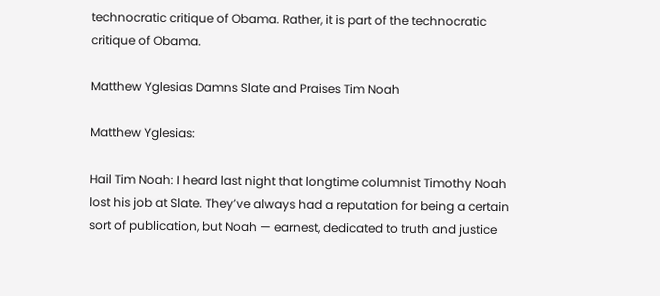technocratic critique of Obama. Rather, it is part of the technocratic critique of Obama.

Matthew Yglesias Damns Slate and Praises Tim Noah

Matthew Yglesias:

Hail Tim Noah: I heard last night that longtime columnist Timothy Noah lost his job at Slate. They’ve always had a reputation for being a certain sort of publication, but Noah — earnest, dedicated to truth and justice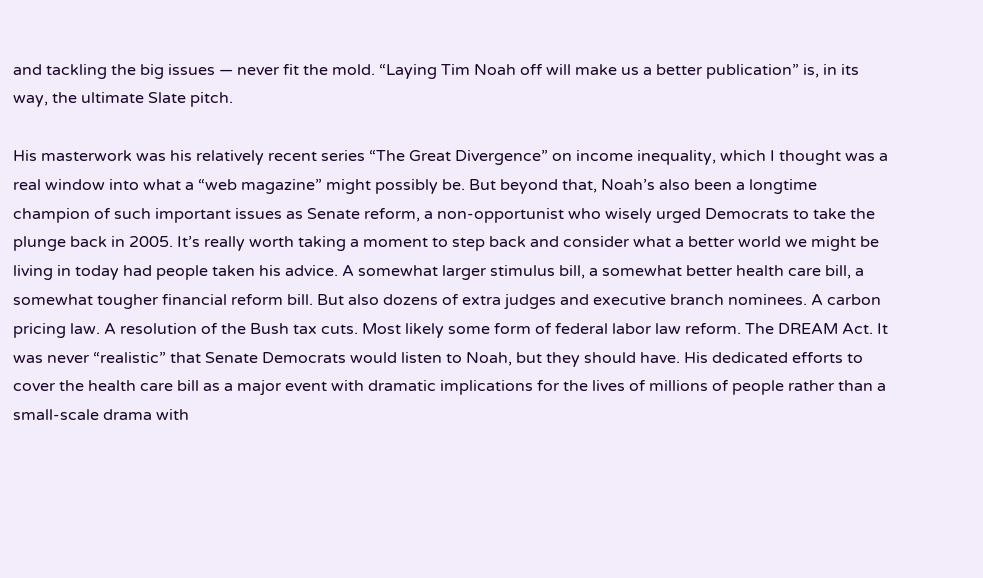and tackling the big issues — never fit the mold. “Laying Tim Noah off will make us a better publication” is, in its way, the ultimate Slate pitch.

His masterwork was his relatively recent series “The Great Divergence” on income inequality, which I thought was a real window into what a “web magazine” might possibly be. But beyond that, Noah’s also been a longtime champion of such important issues as Senate reform, a non-opportunist who wisely urged Democrats to take the plunge back in 2005. It’s really worth taking a moment to step back and consider what a better world we might be living in today had people taken his advice. A somewhat larger stimulus bill, a somewhat better health care bill, a somewhat tougher financial reform bill. But also dozens of extra judges and executive branch nominees. A carbon pricing law. A resolution of the Bush tax cuts. Most likely some form of federal labor law reform. The DREAM Act. It was never “realistic” that Senate Democrats would listen to Noah, but they should have. His dedicated efforts to cover the health care bill as a major event with dramatic implications for the lives of millions of people rather than a small-scale drama with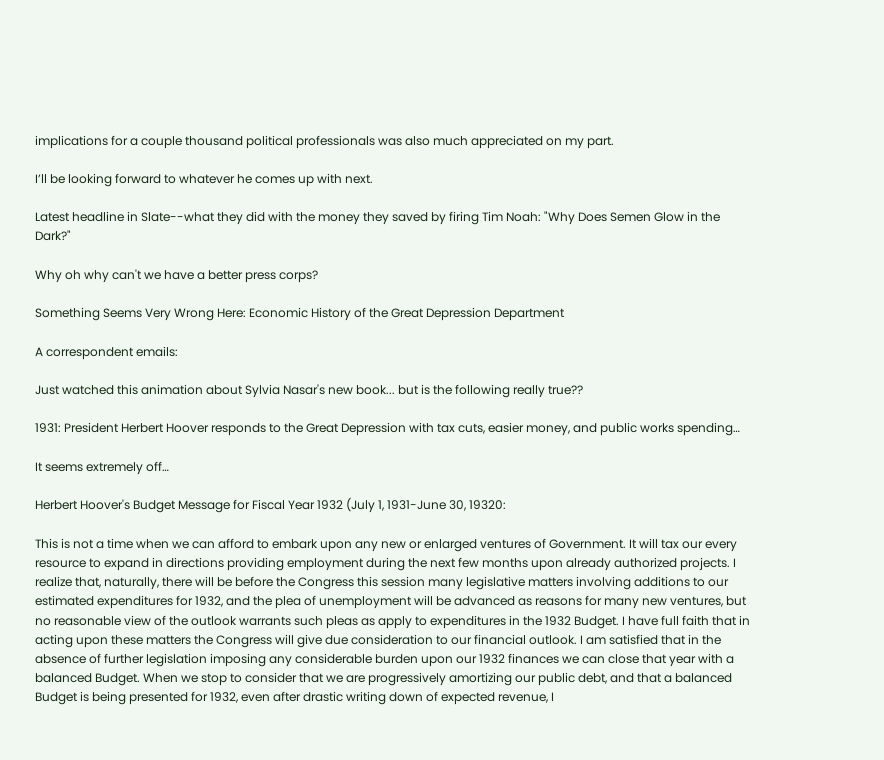implications for a couple thousand political professionals was also much appreciated on my part.

I’ll be looking forward to whatever he comes up with next.

Latest headline in Slate--what they did with the money they saved by firing Tim Noah: "Why Does Semen Glow in the Dark?"

Why oh why can't we have a better press corps?

Something Seems Very Wrong Here: Economic History of the Great Depression Department

A correspondent emails:

Just watched this animation about Sylvia Nasar's new book... but is the following really true??

1931: President Herbert Hoover responds to the Great Depression with tax cuts, easier money, and public works spending…

It seems extremely off…

Herbert Hoover's Budget Message for Fiscal Year 1932 (July 1, 1931-June 30, 19320:

This is not a time when we can afford to embark upon any new or enlarged ventures of Government. It will tax our every resource to expand in directions providing employment during the next few months upon already authorized projects. I realize that, naturally, there will be before the Congress this session many legislative matters involving additions to our estimated expenditures for 1932, and the plea of unemployment will be advanced as reasons for many new ventures, but no reasonable view of the outlook warrants such pleas as apply to expenditures in the 1932 Budget. I have full faith that in acting upon these matters the Congress will give due consideration to our financial outlook. I am satisfied that in the absence of further legislation imposing any considerable burden upon our 1932 finances we can close that year with a balanced Budget. When we stop to consider that we are progressively amortizing our public debt, and that a balanced Budget is being presented for 1932, even after drastic writing down of expected revenue, I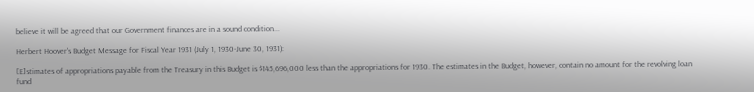believe it will be agreed that our Government finances are in a sound condition...

Herbert Hoover's Budget Message for Fiscal Year 1931 (July 1, 1930-June 30, 1931):

[E]stimates of appropriations payable from the Treasury in this Budget is $145,696,000 less than the appropriations for 1930. The estimates in the Budget, however, contain no amount for the revolving loan fund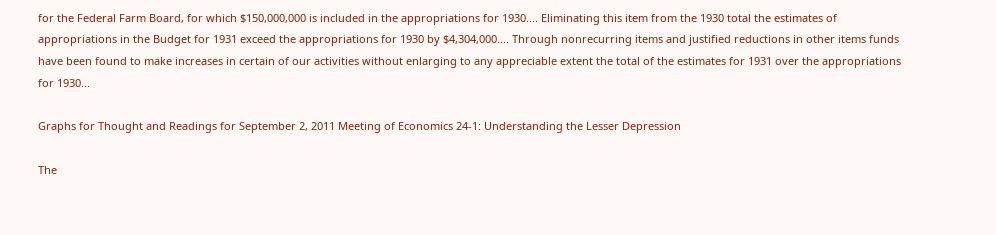for the Federal Farm Board, for which $150,000,000 is included in the appropriations for 1930.... Eliminating this item from the 1930 total the estimates of appropriations in the Budget for 1931 exceed the appropriations for 1930 by $4,304,000.... Through nonrecurring items and justified reductions in other items funds have been found to make increases in certain of our activities without enlarging to any appreciable extent the total of the estimates for 1931 over the appropriations for 1930...

Graphs for Thought and Readings for September 2, 2011 Meeting of Economics 24-1: Understanding the Lesser Depression

The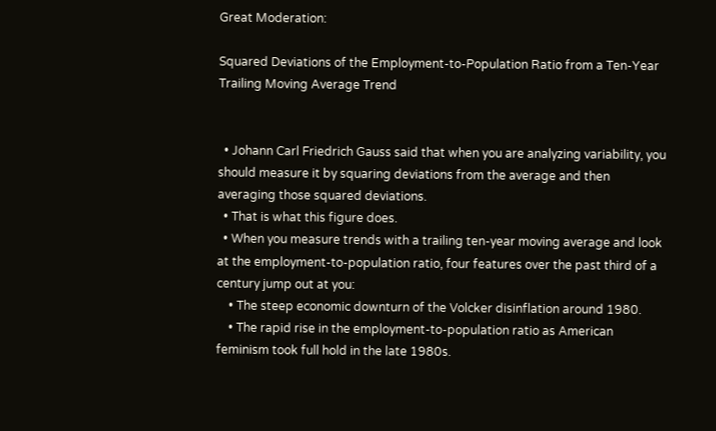Great Moderation:

Squared Deviations of the Employment-to-Population Ratio from a Ten-Year Trailing Moving Average Trend


  • Johann Carl Friedrich Gauss said that when you are analyzing variability, you should measure it by squaring deviations from the average and then averaging those squared deviations.
  • That is what this figure does.
  • When you measure trends with a trailing ten-year moving average and look at the employment-to-population ratio, four features over the past third of a century jump out at you:
    • The steep economic downturn of the Volcker disinflation around 1980.
    • The rapid rise in the employment-to-population ratio as American feminism took full hold in the late 1980s.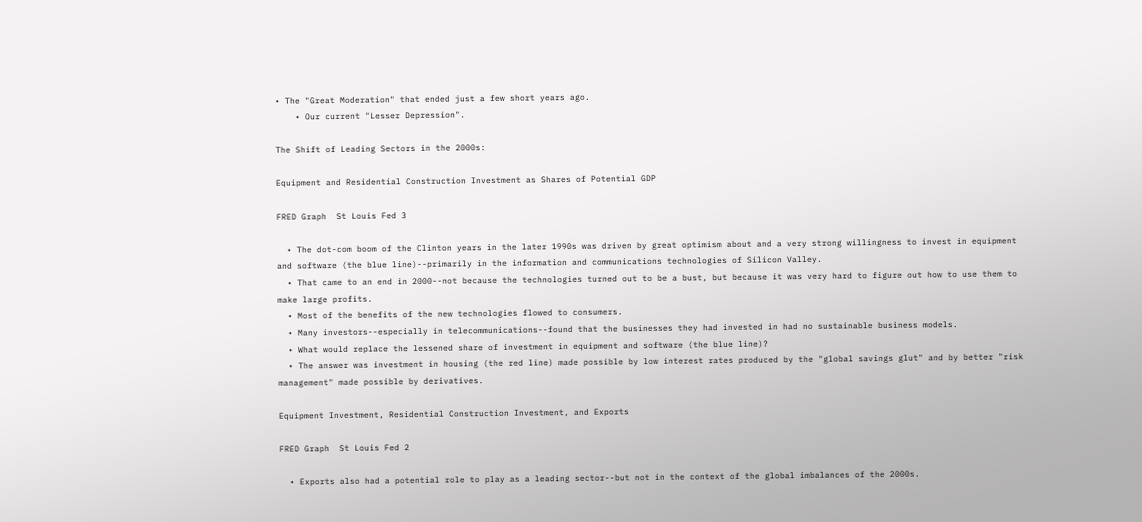• The "Great Moderation" that ended just a few short years ago.
    • Our current "Lesser Depression".

The Shift of Leading Sectors in the 2000s:

Equipment and Residential Construction Investment as Shares of Potential GDP

FRED Graph  St Louis Fed 3

  • The dot-com boom of the Clinton years in the later 1990s was driven by great optimism about and a very strong willingness to invest in equipment and software (the blue line)--primarily in the information and communications technologies of Silicon Valley.
  • That came to an end in 2000--not because the technologies turned out to be a bust, but because it was very hard to figure out how to use them to make large profits.
  • Most of the benefits of the new technologies flowed to consumers.
  • Many investors--especially in telecommunications--found that the businesses they had invested in had no sustainable business models.
  • What would replace the lessened share of investment in equipment and software (the blue line)?
  • The answer was investment in housing (the red line) made possible by low interest rates produced by the "global savings glut" and by better "risk management" made possible by derivatives.

Equipment Investment, Residential Construction Investment, and Exports

FRED Graph  St Louis Fed 2

  • Exports also had a potential role to play as a leading sector--but not in the context of the global imbalances of the 2000s.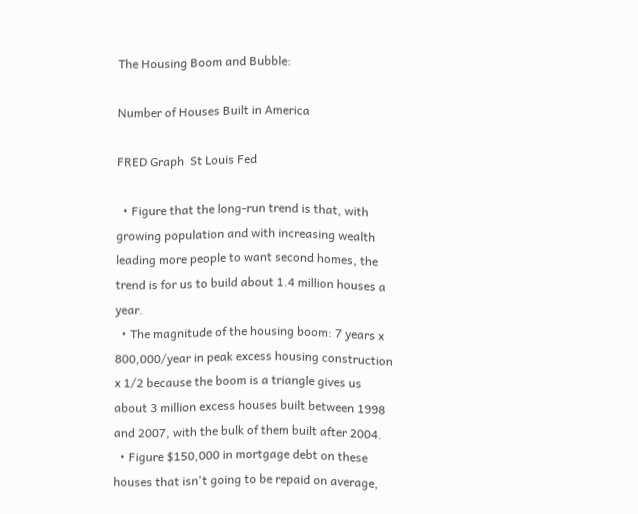The Housing Boom and Bubble:

Number of Houses Built in America

FRED Graph  St Louis Fed

  • Figure that the long-run trend is that, with growing population and with increasing wealth leading more people to want second homes, the trend is for us to build about 1.4 million houses a year.
  • The magnitude of the housing boom: 7 years x 800,000/year in peak excess housing construction x 1/2 because the boom is a triangle gives us about 3 million excess houses built between 1998 and 2007, with the bulk of them built after 2004.
  • Figure $150,000 in mortgage debt on these houses that isn't going to be repaid on average,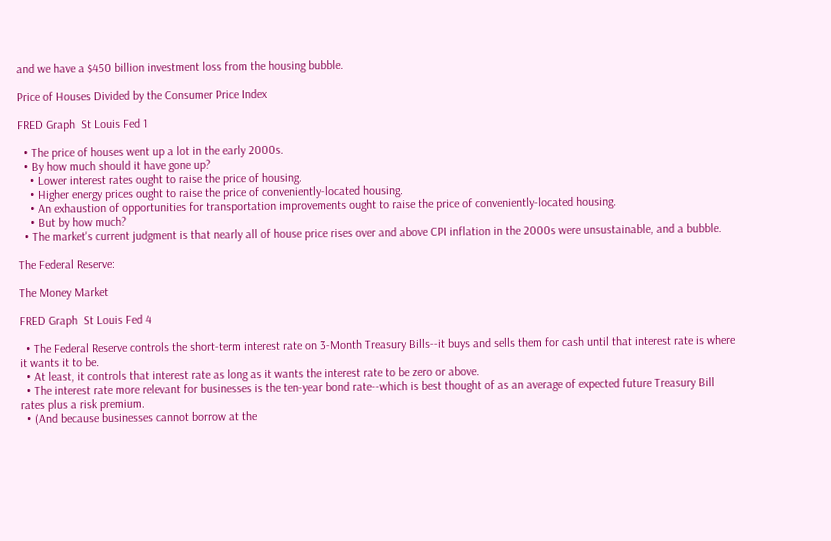and we have a $450 billion investment loss from the housing bubble.

Price of Houses Divided by the Consumer Price Index

FRED Graph  St Louis Fed 1

  • The price of houses went up a lot in the early 2000s.
  • By how much should it have gone up?
    • Lower interest rates ought to raise the price of housing.
    • Higher energy prices ought to raise the price of conveniently-located housing.
    • An exhaustion of opportunities for transportation improvements ought to raise the price of conveniently-located housing.
    • But by how much?
  • The market's current judgment is that nearly all of house price rises over and above CPI inflation in the 2000s were unsustainable, and a bubble.

The Federal Reserve:

The Money Market

FRED Graph  St Louis Fed 4

  • The Federal Reserve controls the short-term interest rate on 3-Month Treasury Bills--it buys and sells them for cash until that interest rate is where it wants it to be.
  • At least, it controls that interest rate as long as it wants the interest rate to be zero or above.
  • The interest rate more relevant for businesses is the ten-year bond rate--which is best thought of as an average of expected future Treasury Bill rates plus a risk premium.
  • (And because businesses cannot borrow at the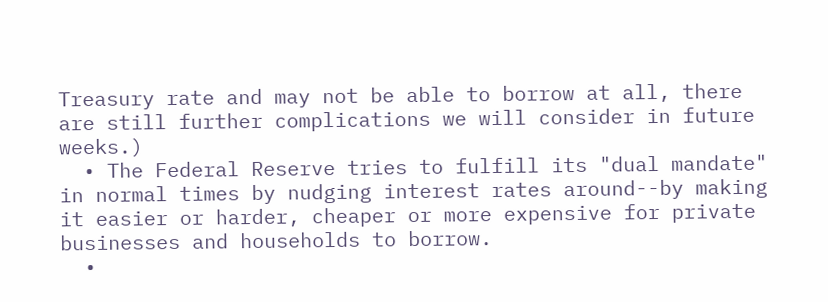Treasury rate and may not be able to borrow at all, there are still further complications we will consider in future weeks.)
  • The Federal Reserve tries to fulfill its "dual mandate" in normal times by nudging interest rates around--by making it easier or harder, cheaper or more expensive for private businesses and households to borrow.
  •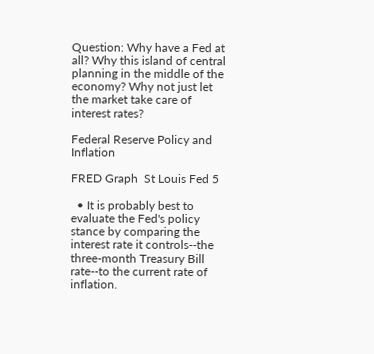Question: Why have a Fed at all? Why this island of central planning in the middle of the economy? Why not just let the market take care of interest rates?

Federal Reserve Policy and Inflation

FRED Graph  St Louis Fed 5

  • It is probably best to evaluate the Fed's policy stance by comparing the interest rate it controls--the three-month Treasury Bill rate--to the current rate of inflation.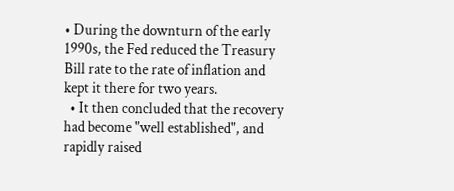• During the downturn of the early 1990s, the Fed reduced the Treasury Bill rate to the rate of inflation and kept it there for two years.
  • It then concluded that the recovery had become "well established", and rapidly raised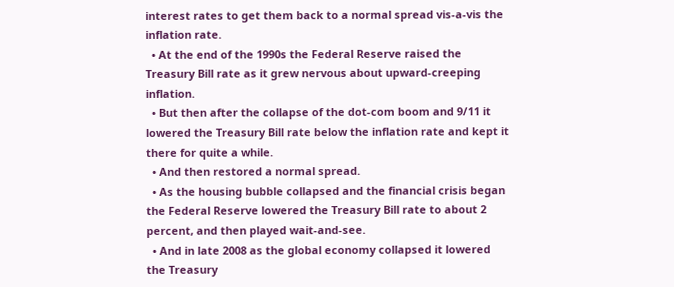interest rates to get them back to a normal spread vis-a-vis the inflation rate.
  • At the end of the 1990s the Federal Reserve raised the Treasury Bill rate as it grew nervous about upward-creeping inflation.
  • But then after the collapse of the dot-com boom and 9/11 it lowered the Treasury Bill rate below the inflation rate and kept it there for quite a while.
  • And then restored a normal spread.
  • As the housing bubble collapsed and the financial crisis began the Federal Reserve lowered the Treasury Bill rate to about 2 percent, and then played wait-and-see.
  • And in late 2008 as the global economy collapsed it lowered the Treasury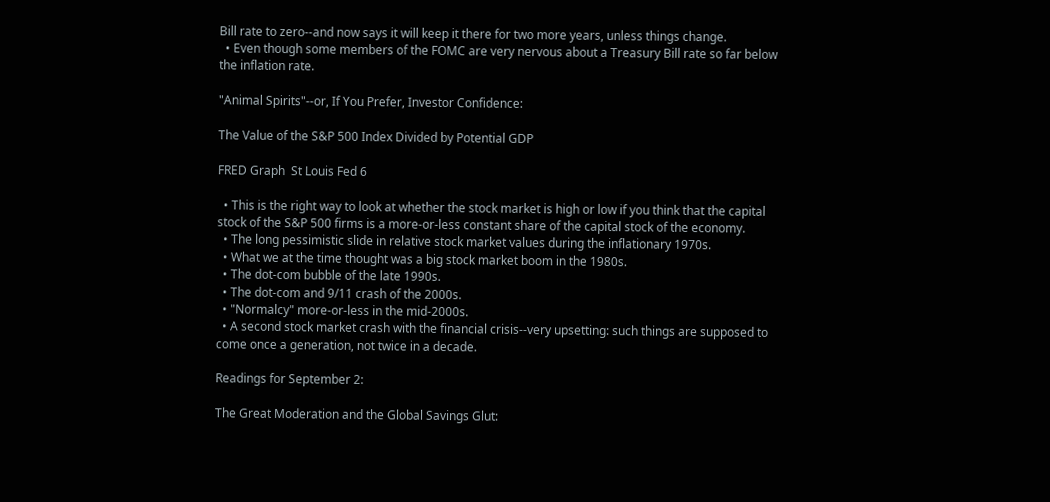Bill rate to zero--and now says it will keep it there for two more years, unless things change.
  • Even though some members of the FOMC are very nervous about a Treasury Bill rate so far below the inflation rate.

"Animal Spirits"--or, If You Prefer, Investor Confidence:

The Value of the S&P 500 Index Divided by Potential GDP

FRED Graph  St Louis Fed 6

  • This is the right way to look at whether the stock market is high or low if you think that the capital stock of the S&P 500 firms is a more-or-less constant share of the capital stock of the economy.
  • The long pessimistic slide in relative stock market values during the inflationary 1970s.
  • What we at the time thought was a big stock market boom in the 1980s.
  • The dot-com bubble of the late 1990s.
  • The dot-com and 9/11 crash of the 2000s.
  • "Normalcy" more-or-less in the mid-2000s.
  • A second stock market crash with the financial crisis--very upsetting: such things are supposed to come once a generation, not twice in a decade.

Readings for September 2:

The Great Moderation and the Global Savings Glut: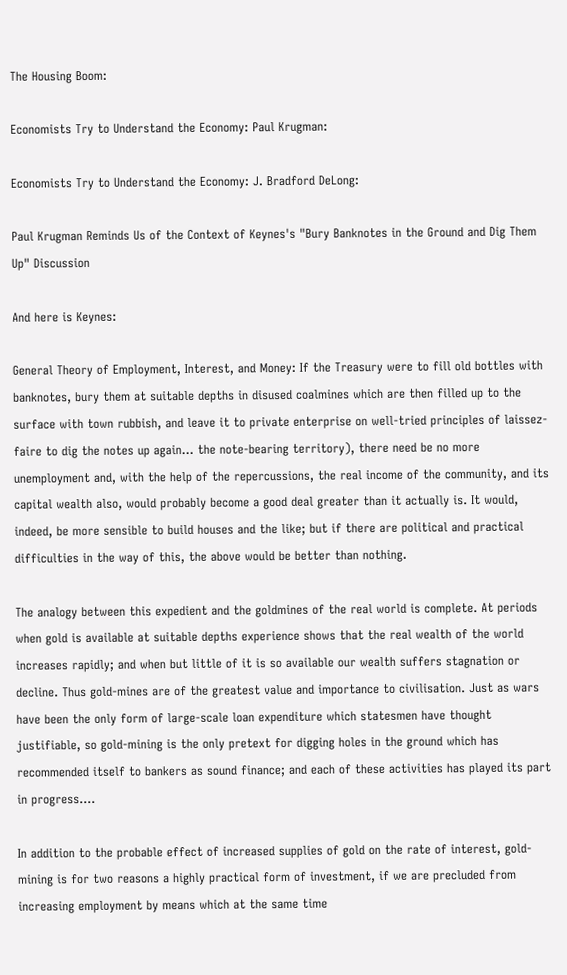The Housing Boom:

Economists Try to Understand the Economy: Paul Krugman:

Economists Try to Understand the Economy: J. Bradford DeLong:

Paul Krugman Reminds Us of the Context of Keynes's "Bury Banknotes in the Ground and Dig Them Up" Discussion

And here is Keynes:

General Theory of Employment, Interest, and Money: If the Treasury were to fill old bottles with banknotes, bury them at suitable depths in disused coalmines which are then filled up to the surface with town rubbish, and leave it to private enterprise on well-tried principles of laissez-faire to dig the notes up again… the note-bearing territory), there need be no more unemployment and, with the help of the repercussions, the real income of the community, and its capital wealth also, would probably become a good deal greater than it actually is. It would, indeed, be more sensible to build houses and the like; but if there are political and practical difficulties in the way of this, the above would be better than nothing.

The analogy between this expedient and the goldmines of the real world is complete. At periods when gold is available at suitable depths experience shows that the real wealth of the world increases rapidly; and when but little of it is so available our wealth suffers stagnation or decline. Thus gold-mines are of the greatest value and importance to civilisation. Just as wars have been the only form of large-scale loan expenditure which statesmen have thought justifiable, so gold-mining is the only pretext for digging holes in the ground which has recommended itself to bankers as sound finance; and each of these activities has played its part in progress….

In addition to the probable effect of increased supplies of gold on the rate of interest, gold-mining is for two reasons a highly practical form of investment, if we are precluded from increasing employment by means which at the same time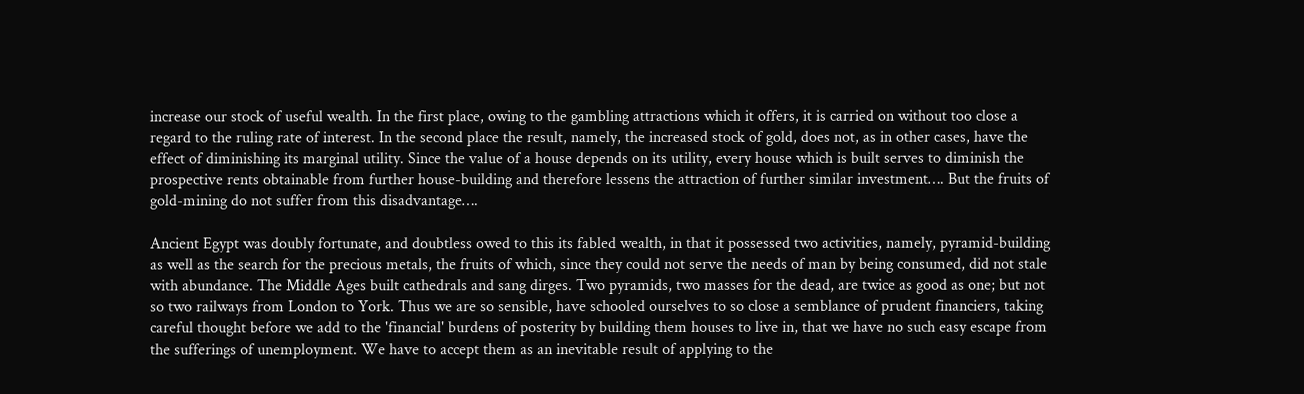increase our stock of useful wealth. In the first place, owing to the gambling attractions which it offers, it is carried on without too close a regard to the ruling rate of interest. In the second place the result, namely, the increased stock of gold, does not, as in other cases, have the effect of diminishing its marginal utility. Since the value of a house depends on its utility, every house which is built serves to diminish the prospective rents obtainable from further house-building and therefore lessens the attraction of further similar investment…. But the fruits of gold-mining do not suffer from this disadvantage….

Ancient Egypt was doubly fortunate, and doubtless owed to this its fabled wealth, in that it possessed two activities, namely, pyramid-building as well as the search for the precious metals, the fruits of which, since they could not serve the needs of man by being consumed, did not stale with abundance. The Middle Ages built cathedrals and sang dirges. Two pyramids, two masses for the dead, are twice as good as one; but not so two railways from London to York. Thus we are so sensible, have schooled ourselves to so close a semblance of prudent financiers, taking careful thought before we add to the 'financial' burdens of posterity by building them houses to live in, that we have no such easy escape from the sufferings of unemployment. We have to accept them as an inevitable result of applying to the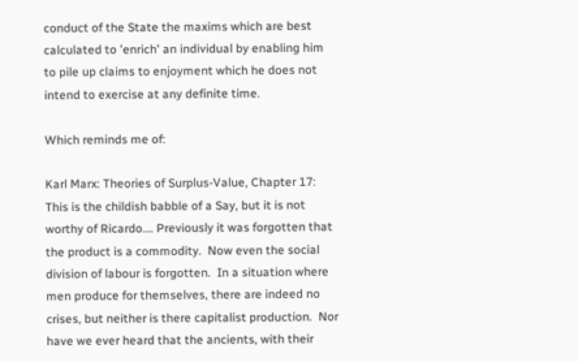conduct of the State the maxims which are best calculated to 'enrich' an individual by enabling him to pile up claims to enjoyment which he does not intend to exercise at any definite time.

Which reminds me of:

Karl Marx: Theories of Surplus-Value, Chapter 17: This is the childish babble of a Say, but it is not worthy of Ricardo…. Previously it was forgotten that the product is a commodity.  Now even the social division of labour is forgotten.  In a situation where men produce for themselves, there are indeed no crises, but neither is there capitalist production.  Nor have we ever heard that the ancients, with their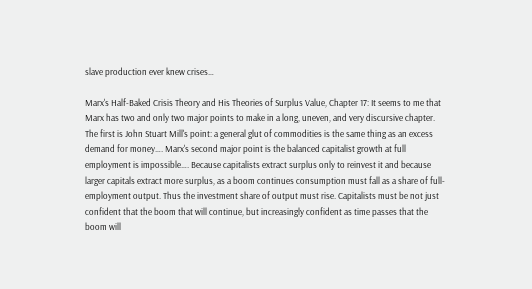slave production ever knew crises…

Marx's Half-Baked Crisis Theory and His Theories of Surplus Value, Chapter 17: It seems to me that Marx has two and only two major points to make in a long, uneven, and very discursive chapter. The first is John Stuart Mill's point: a general glut of commodities is the same thing as an excess demand for money…. Marx's second major point is the balanced capitalist growth at full employment is impossible…. Because capitalists extract surplus only to reinvest it and because larger capitals extract more surplus, as a boom continues consumption must fall as a share of full-employment output. Thus the investment share of output must rise. Capitalists must be not just confident that the boom that will continue, but increasingly confident as time passes that the boom will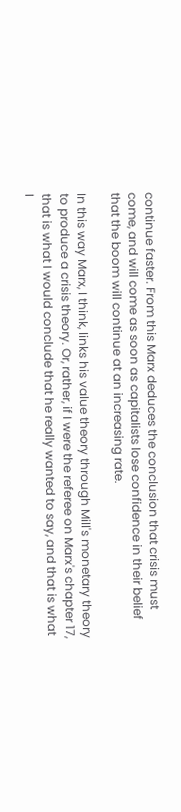continue faster. From this Marx deduces the conclusion that crisis must come, and will come as soon as capitalists lose confidence in their belief that the boom will continue at an increasing rate.

In this way Marx, I think, links his value theory through Mill's monetary theory to produce a crisis theory. Or, rather, if I were the referee on Marx's chapter 17, that is what I would conclude that he really wanted to say, and that is what I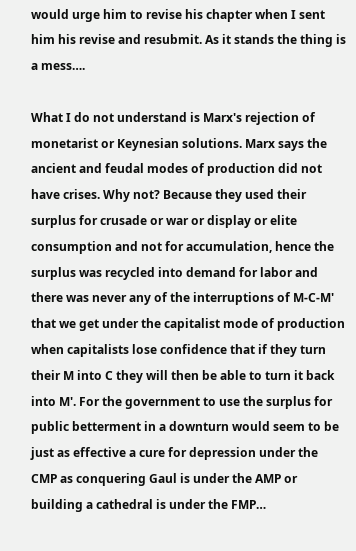would urge him to revise his chapter when I sent him his revise and resubmit. As it stands the thing is a mess….

What I do not understand is Marx's rejection of monetarist or Keynesian solutions. Marx says the ancient and feudal modes of production did not have crises. Why not? Because they used their surplus for crusade or war or display or elite consumption and not for accumulation, hence the surplus was recycled into demand for labor and there was never any of the interruptions of M-C-M' that we get under the capitalist mode of production when capitalists lose confidence that if they turn their M into C they will then be able to turn it back into M'. For the government to use the surplus for public betterment in a downturn would seem to be just as effective a cure for depression under the CMP as conquering Gaul is under the AMP or building a cathedral is under the FMP…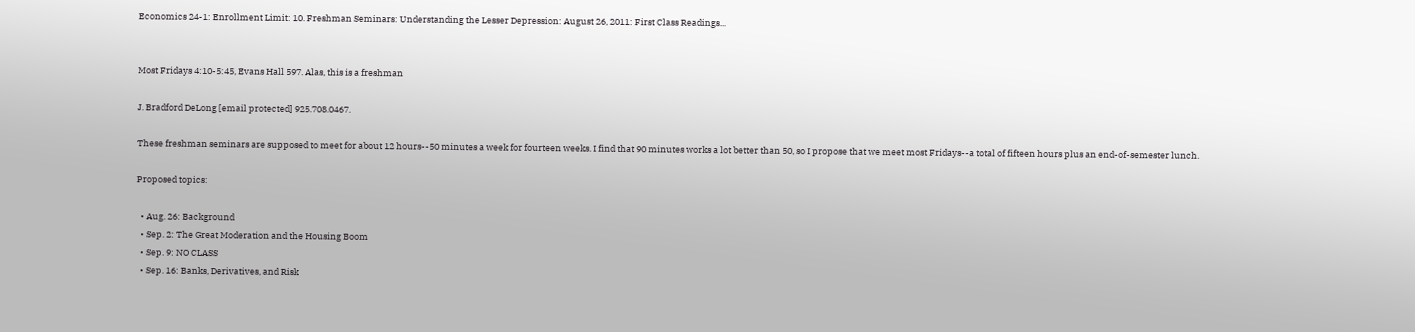Economics 24-1: Enrollment Limit: 10. Freshman Seminars: Understanding the Lesser Depression: August 26, 2011: First Class Readings...


Most Fridays 4:10-5:45, Evans Hall 597. Alas, this is a freshman

J. Bradford DeLong [email protected] 925.708.0467.

These freshman seminars are supposed to meet for about 12 hours--50 minutes a week for fourteen weeks. I find that 90 minutes works a lot better than 50, so I propose that we meet most Fridays--a total of fifteen hours plus an end-of-semester lunch.

Proposed topics:

  • Aug. 26: Background
  • Sep. 2: The Great Moderation and the Housing Boom
  • Sep. 9: NO CLASS
  • Sep. 16: Banks, Derivatives, and Risk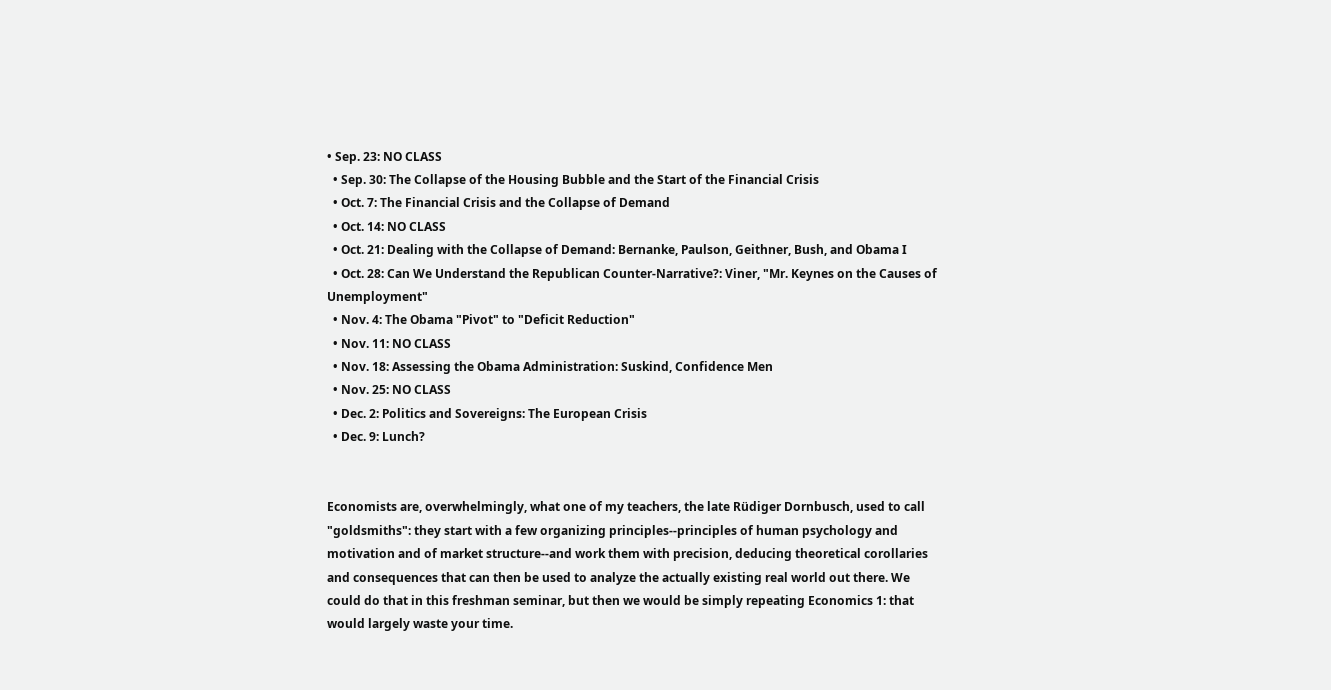• Sep. 23: NO CLASS
  • Sep. 30: The Collapse of the Housing Bubble and the Start of the Financial Crisis
  • Oct. 7: The Financial Crisis and the Collapse of Demand
  • Oct. 14: NO CLASS
  • Oct. 21: Dealing with the Collapse of Demand: Bernanke, Paulson, Geithner, Bush, and Obama I
  • Oct. 28: Can We Understand the Republican Counter-Narrative?: Viner, "Mr. Keynes on the Causes of Unemployment"
  • Nov. 4: The Obama "Pivot" to "Deficit Reduction"
  • Nov. 11: NO CLASS
  • Nov. 18: Assessing the Obama Administration: Suskind, Confidence Men
  • Nov. 25: NO CLASS
  • Dec. 2: Politics and Sovereigns: The European Crisis
  • Dec. 9: Lunch?


Economists are, overwhelmingly, what one of my teachers, the late Rüdiger Dornbusch, used to call "goldsmiths": they start with a few organizing principles--principles of human psychology and motivation and of market structure--and work them with precision, deducing theoretical corollaries and consequences that can then be used to analyze the actually existing real world out there. We could do that in this freshman seminar, but then we would be simply repeating Economics 1: that would largely waste your time.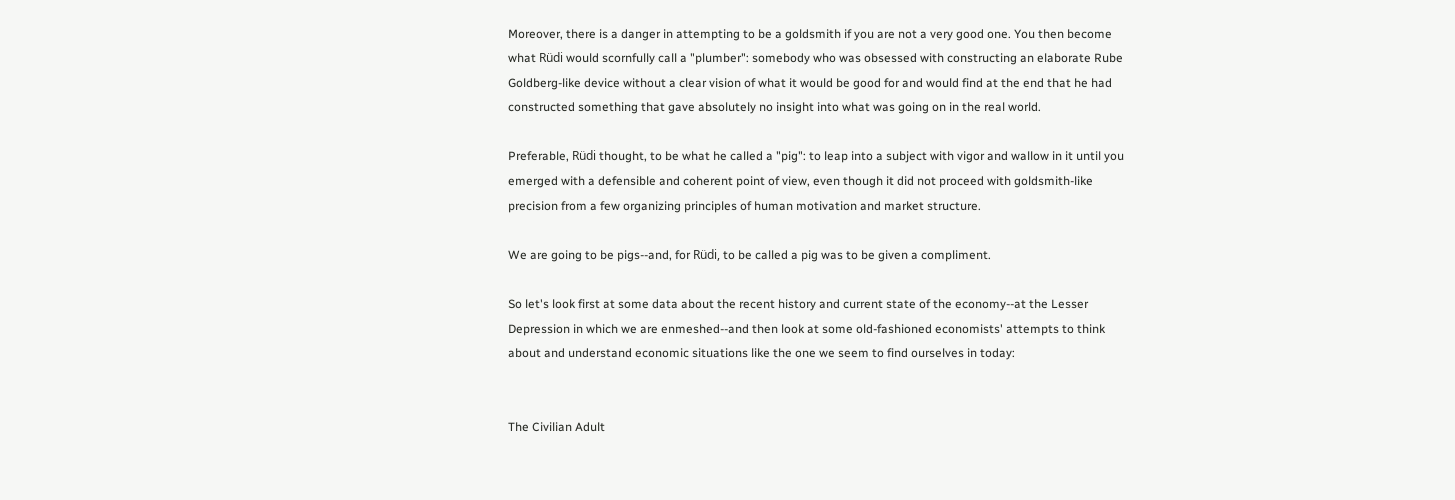Moreover, there is a danger in attempting to be a goldsmith if you are not a very good one. You then become what Rüdi would scornfully call a "plumber": somebody who was obsessed with constructing an elaborate Rube Goldberg-like device without a clear vision of what it would be good for and would find at the end that he had constructed something that gave absolutely no insight into what was going on in the real world.

Preferable, Rüdi thought, to be what he called a "pig": to leap into a subject with vigor and wallow in it until you emerged with a defensible and coherent point of view, even though it did not proceed with goldsmith-like precision from a few organizing principles of human motivation and market structure.

We are going to be pigs--and, for Rüdi, to be called a pig was to be given a compliment.

So let's look first at some data about the recent history and current state of the economy--at the Lesser Depression in which we are enmeshed--and then look at some old-fashioned economists' attempts to think about and understand economic situations like the one we seem to find ourselves in today:


The Civilian Adult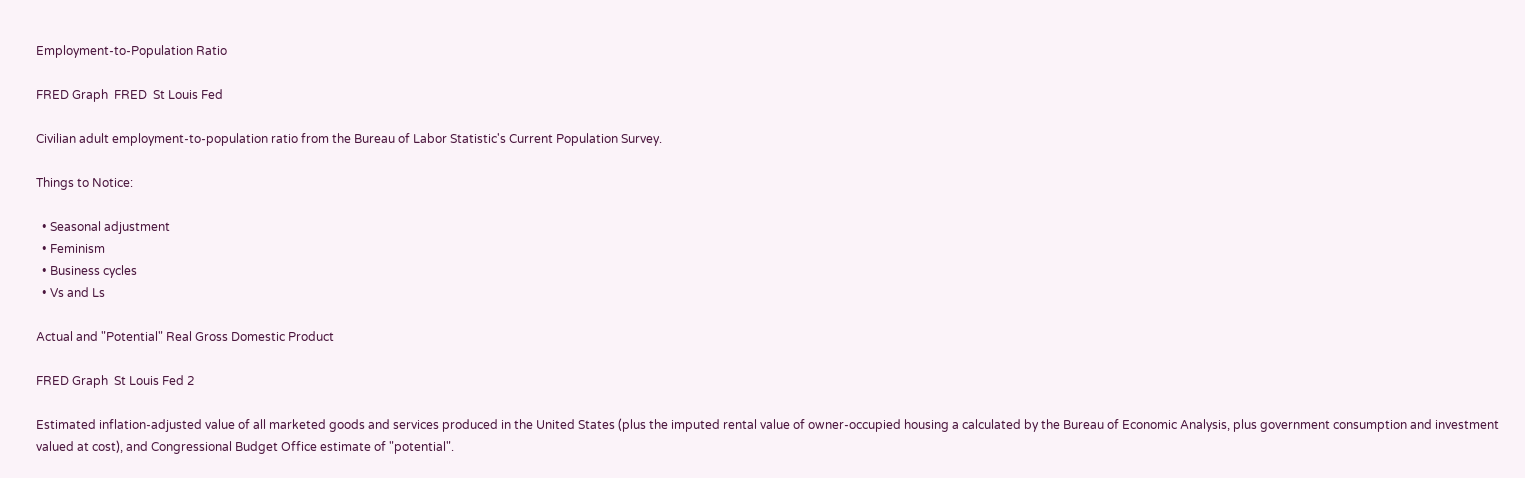Employment-to-Population Ratio

FRED Graph  FRED  St Louis Fed

Civilian adult employment-to-population ratio from the Bureau of Labor Statistic's Current Population Survey.

Things to Notice:

  • Seasonal adjustment
  • Feminism
  • Business cycles
  • Vs and Ls

Actual and "Potential" Real Gross Domestic Product

FRED Graph  St Louis Fed 2

Estimated inflation-adjusted value of all marketed goods and services produced in the United States (plus the imputed rental value of owner-occupied housing a calculated by the Bureau of Economic Analysis, plus government consumption and investment valued at cost), and Congressional Budget Office estimate of "potential".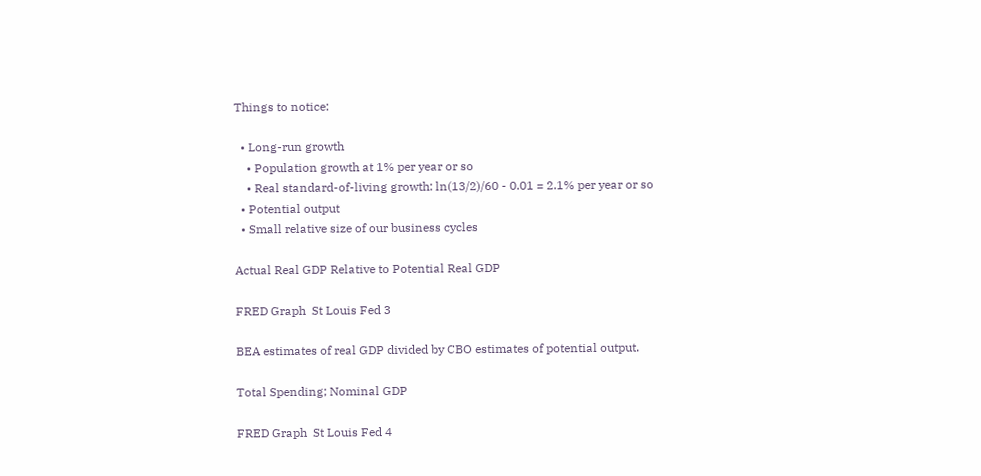Things to notice:

  • Long-run growth
    • Population growth at 1% per year or so
    • Real standard-of-living growth: ln(13/2)/60 - 0.01 = 2.1% per year or so
  • Potential output
  • Small relative size of our business cycles

Actual Real GDP Relative to Potential Real GDP

FRED Graph  St Louis Fed 3

BEA estimates of real GDP divided by CBO estimates of potential output.

Total Spending; Nominal GDP

FRED Graph  St Louis Fed 4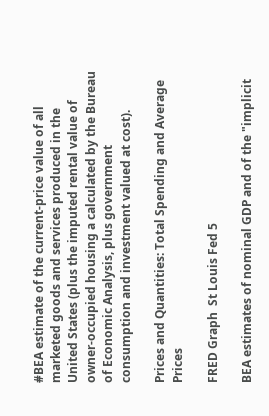#BEA estimate of the current-price value of all marketed goods and services produced in the United States (plus the imputed rental value of owner-occupied housing a calculated by the Bureau of Economic Analysis, plus government consumption and investment valued at cost).

Prices and Quantities: Total Spending and Average Prices

FRED Graph  St Louis Fed 5

BEA estimates of nominal GDP and of the "implicit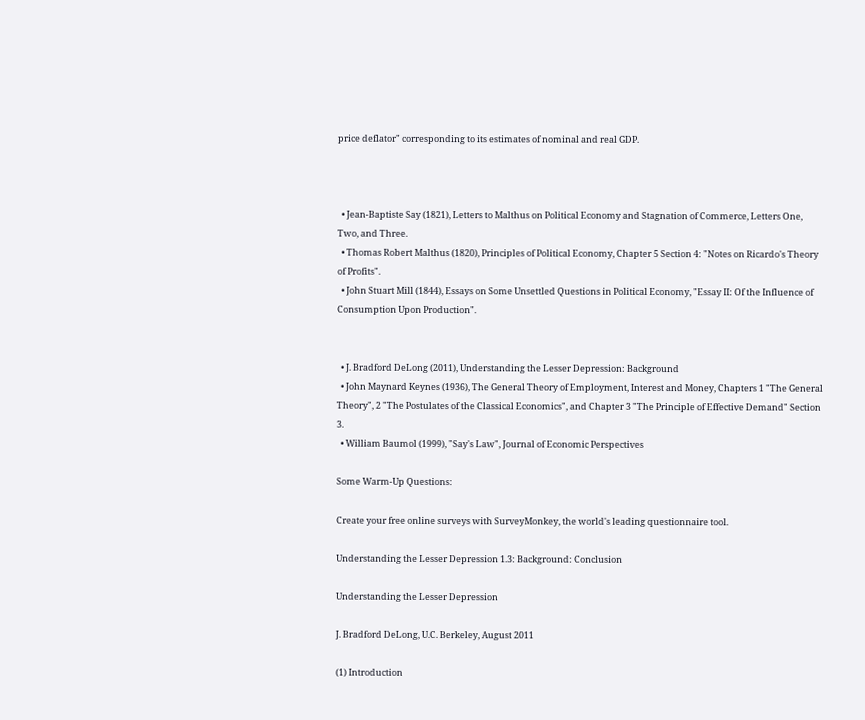price deflator" corresponding to its estimates of nominal and real GDP.



  • Jean-Baptiste Say (1821), Letters to Malthus on Political Economy and Stagnation of Commerce, Letters One, Two, and Three.
  • Thomas Robert Malthus (1820), Principles of Political Economy, Chapter 5 Section 4: "Notes on Ricardo's Theory of Profits".
  • John Stuart Mill (1844), Essays on Some Unsettled Questions in Political Economy, "Essay II: Of the Influence of Consumption Upon Production".


  • J. Bradford DeLong (2011), Understanding the Lesser Depression: Background
  • John Maynard Keynes (1936), The General Theory of Employment, Interest and Money, Chapters 1 "The General Theory", 2 "The Postulates of the Classical Economics", and Chapter 3 "The Principle of Effective Demand" Section 3.
  • William Baumol (1999), "Say's Law", Journal of Economic Perspectives

Some Warm-Up Questions:

Create your free online surveys with SurveyMonkey, the world's leading questionnaire tool.

Understanding the Lesser Depression 1.3: Background: Conclusion

Understanding the Lesser Depression

J. Bradford DeLong, U.C. Berkeley, August 2011

(1) Introduction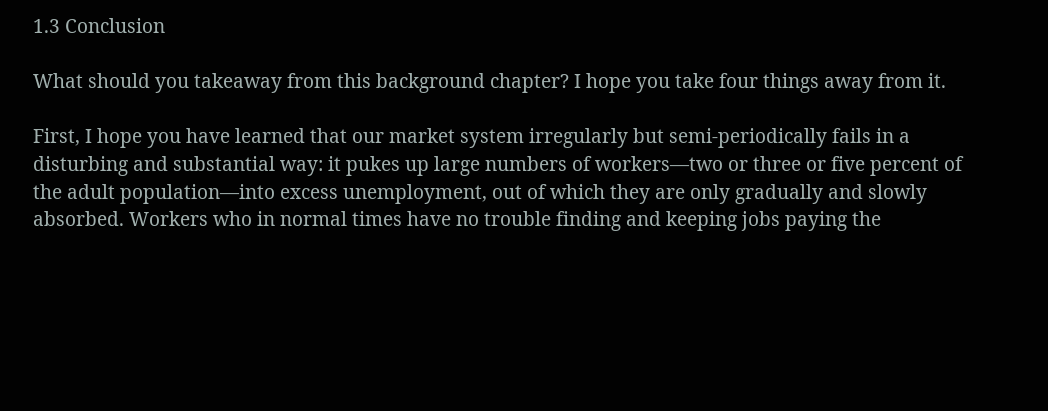1.3 Conclusion

What should you takeaway from this background chapter? I hope you take four things away from it.

First, I hope you have learned that our market system irregularly but semi-periodically fails in a disturbing and substantial way: it pukes up large numbers of workers—two or three or five percent of the adult population—into excess unemployment, out of which they are only gradually and slowly absorbed. Workers who in normal times have no trouble finding and keeping jobs paying the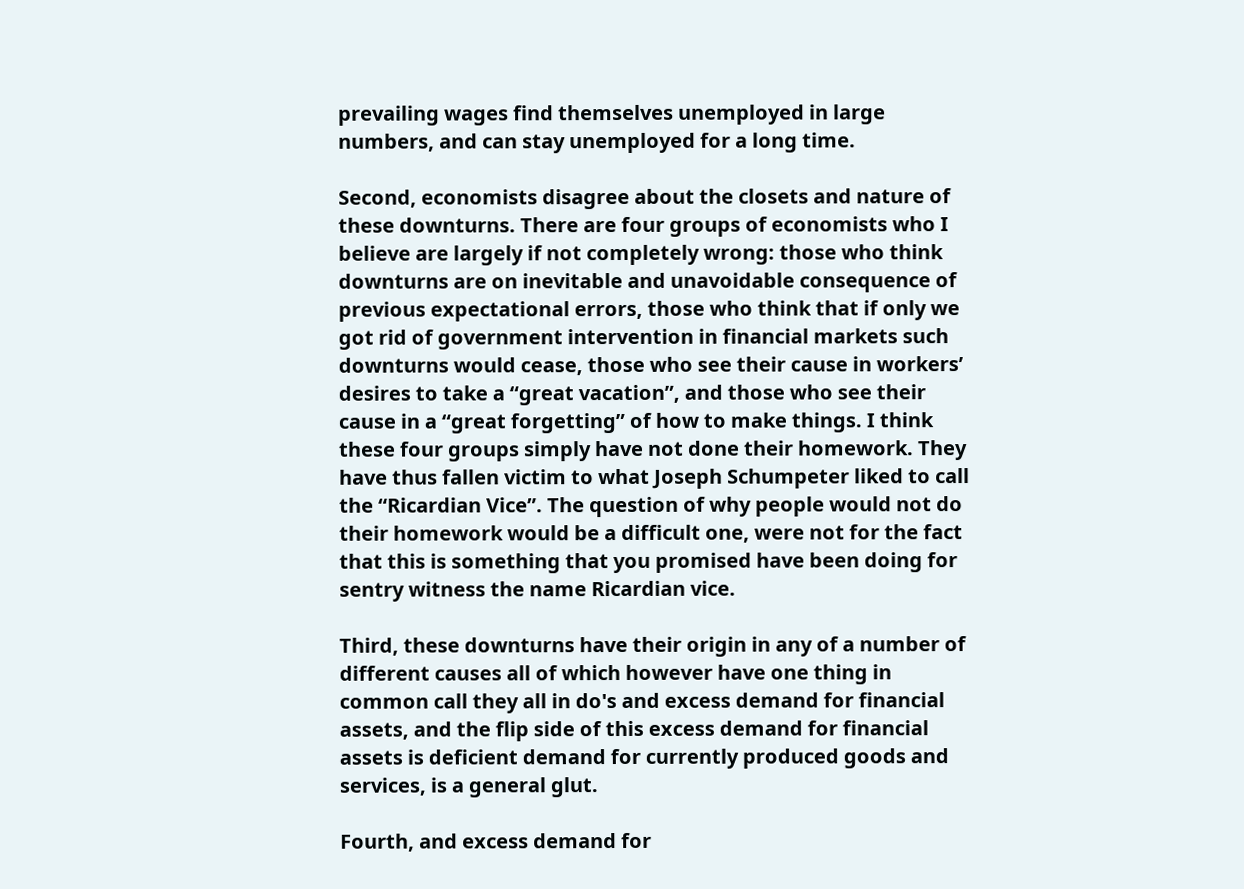prevailing wages find themselves unemployed in large numbers, and can stay unemployed for a long time.

Second, economists disagree about the closets and nature of these downturns. There are four groups of economists who I believe are largely if not completely wrong: those who think downturns are on inevitable and unavoidable consequence of previous expectational errors, those who think that if only we got rid of government intervention in financial markets such downturns would cease, those who see their cause in workers’ desires to take a “great vacation”, and those who see their cause in a “great forgetting” of how to make things. I think these four groups simply have not done their homework. They have thus fallen victim to what Joseph Schumpeter liked to call the “Ricardian Vice”. The question of why people would not do their homework would be a difficult one, were not for the fact that this is something that you promised have been doing for sentry witness the name Ricardian vice.

Third, these downturns have their origin in any of a number of different causes all of which however have one thing in common call they all in do's and excess demand for financial assets, and the flip side of this excess demand for financial assets is deficient demand for currently produced goods and services, is a general glut.

Fourth, and excess demand for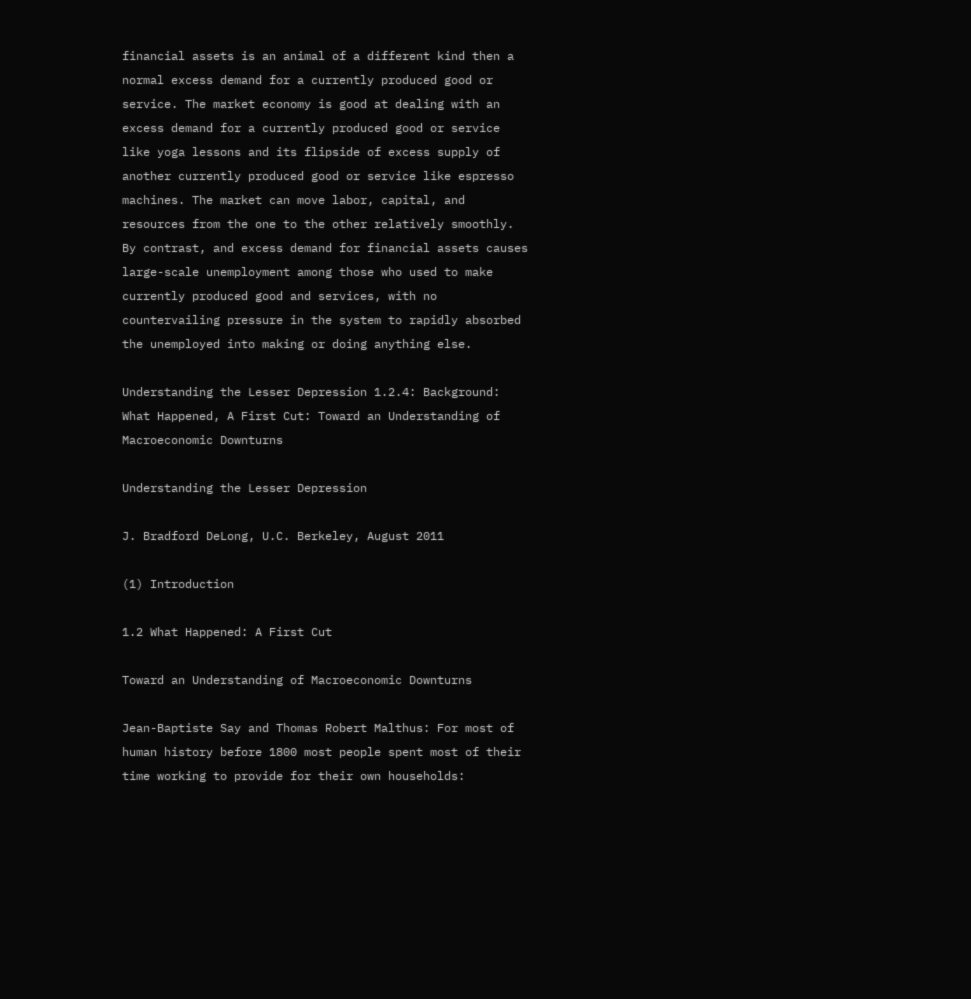financial assets is an animal of a different kind then a normal excess demand for a currently produced good or service. The market economy is good at dealing with an excess demand for a currently produced good or service like yoga lessons and its flipside of excess supply of another currently produced good or service like espresso machines. The market can move labor, capital, and resources from the one to the other relatively smoothly. By contrast, and excess demand for financial assets causes large-scale unemployment among those who used to make currently produced good and services, with no countervailing pressure in the system to rapidly absorbed the unemployed into making or doing anything else.

Understanding the Lesser Depression 1.2.4: Background: What Happened, A First Cut: Toward an Understanding of Macroeconomic Downturns

Understanding the Lesser Depression

J. Bradford DeLong, U.C. Berkeley, August 2011

(1) Introduction

1.2 What Happened: A First Cut

Toward an Understanding of Macroeconomic Downturns

Jean-Baptiste Say and Thomas Robert Malthus: For most of human history before 1800 most people spent most of their time working to provide for their own households: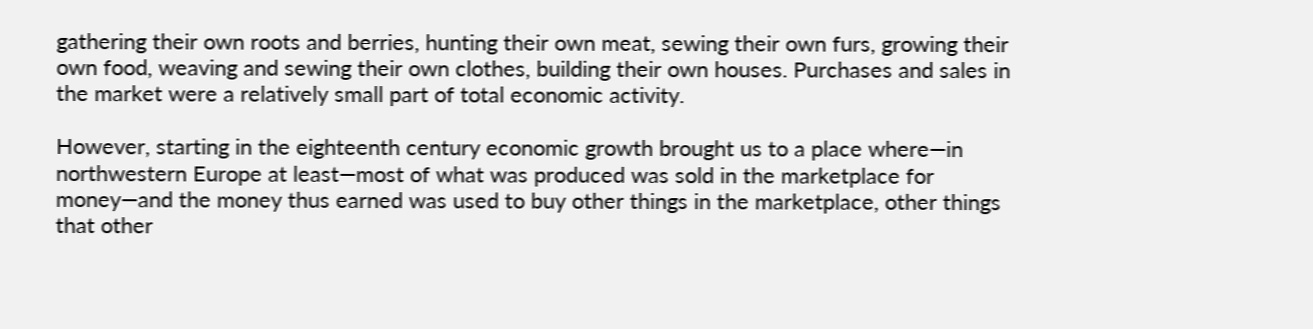gathering their own roots and berries, hunting their own meat, sewing their own furs, growing their own food, weaving and sewing their own clothes, building their own houses. Purchases and sales in the market were a relatively small part of total economic activity.

However, starting in the eighteenth century economic growth brought us to a place where—in northwestern Europe at least—most of what was produced was sold in the marketplace for money—and the money thus earned was used to buy other things in the marketplace, other things that other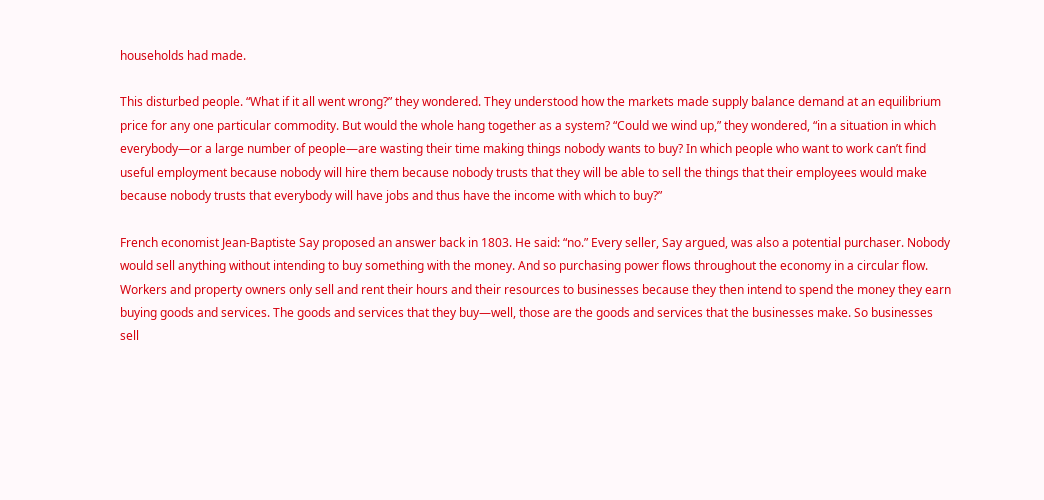households had made.

This disturbed people. “What if it all went wrong?” they wondered. They understood how the markets made supply balance demand at an equilibrium price for any one particular commodity. But would the whole hang together as a system? “Could we wind up,” they wondered, “in a situation in which everybody—or a large number of people—are wasting their time making things nobody wants to buy? In which people who want to work can’t find useful employment because nobody will hire them because nobody trusts that they will be able to sell the things that their employees would make because nobody trusts that everybody will have jobs and thus have the income with which to buy?”

French economist Jean-Baptiste Say proposed an answer back in 1803. He said: “no.” Every seller, Say argued, was also a potential purchaser. Nobody would sell anything without intending to buy something with the money. And so purchasing power flows throughout the economy in a circular flow. Workers and property owners only sell and rent their hours and their resources to businesses because they then intend to spend the money they earn buying goods and services. The goods and services that they buy—well, those are the goods and services that the businesses make. So businesses sell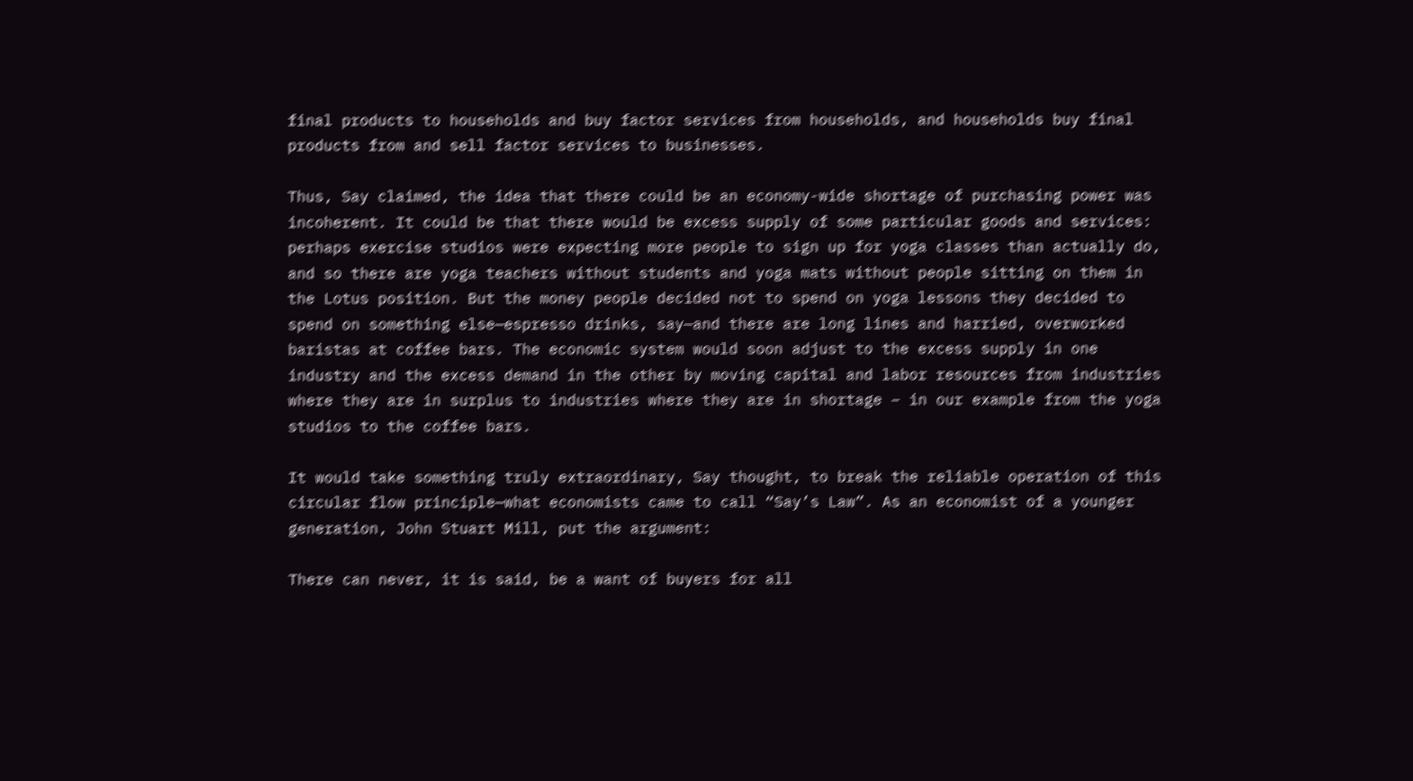final products to households and buy factor services from households, and households buy final products from and sell factor services to businesses.

Thus, Say claimed, the idea that there could be an economy-wide shortage of purchasing power was incoherent. It could be that there would be excess supply of some particular goods and services: perhaps exercise studios were expecting more people to sign up for yoga classes than actually do, and so there are yoga teachers without students and yoga mats without people sitting on them in the Lotus position. But the money people decided not to spend on yoga lessons they decided to spend on something else—espresso drinks, say—and there are long lines and harried, overworked baristas at coffee bars. The economic system would soon adjust to the excess supply in one industry and the excess demand in the other by moving capital and labor resources from industries where they are in surplus to industries where they are in shortage – in our example from the yoga studios to the coffee bars.

It would take something truly extraordinary, Say thought, to break the reliable operation of this circular flow principle—what economists came to call “Say’s Law”. As an economist of a younger generation, John Stuart Mill, put the argument:

There can never, it is said, be a want of buyers for all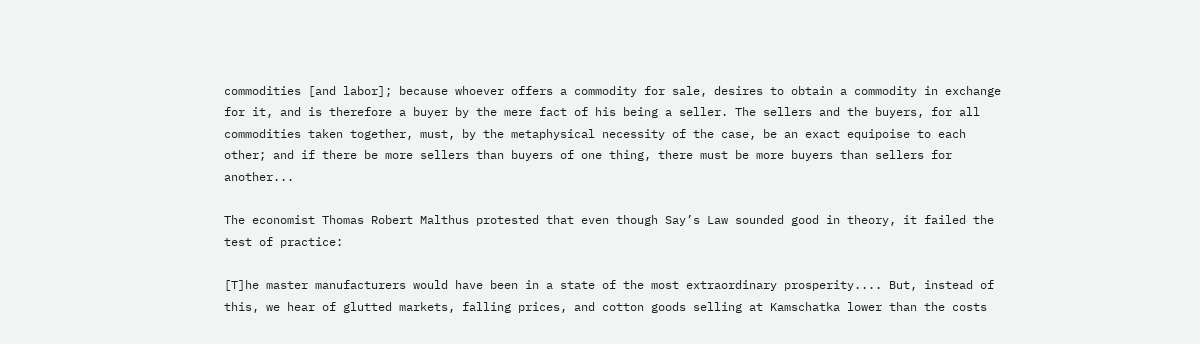commodities [and labor]; because whoever offers a commodity for sale, desires to obtain a commodity in exchange for it, and is therefore a buyer by the mere fact of his being a seller. The sellers and the buyers, for all commodities taken together, must, by the metaphysical necessity of the case, be an exact equipoise to each other; and if there be more sellers than buyers of one thing, there must be more buyers than sellers for another...

The economist Thomas Robert Malthus protested that even though Say’s Law sounded good in theory, it failed the test of practice:

[T]he master manufacturers would have been in a state of the most extraordinary prosperity.... But, instead of this, we hear of glutted markets, falling prices, and cotton goods selling at Kamschatka lower than the costs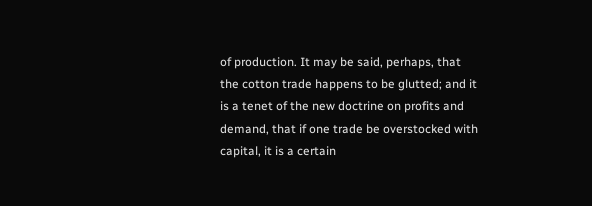of production. It may be said, perhaps, that the cotton trade happens to be glutted; and it is a tenet of the new doctrine on profits and demand, that if one trade be overstocked with capital, it is a certain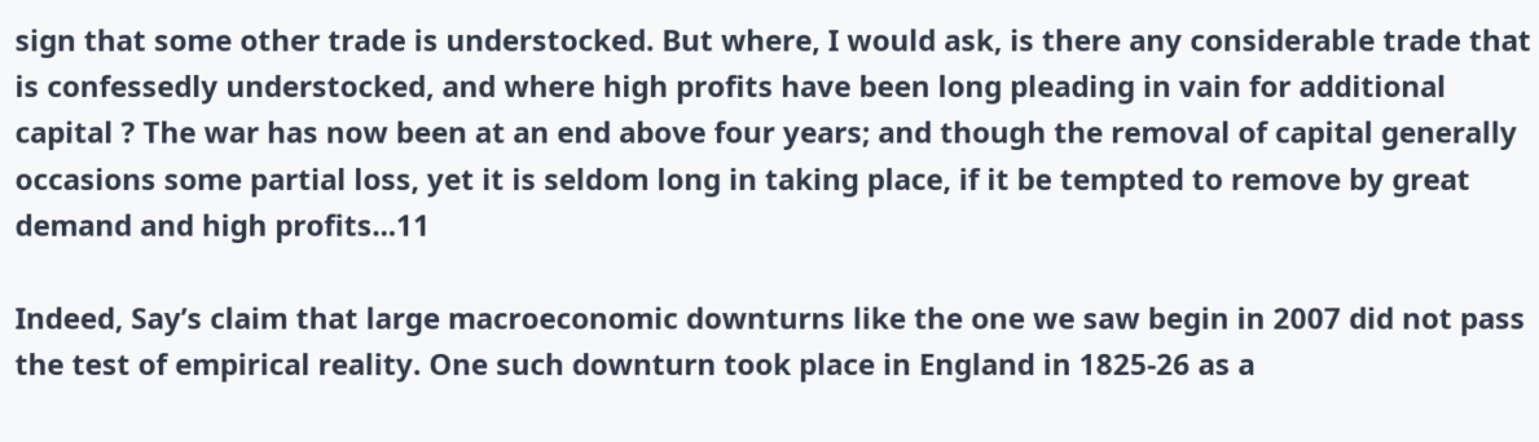sign that some other trade is understocked. But where, I would ask, is there any considerable trade that is confessedly understocked, and where high profits have been long pleading in vain for additional capital ? The war has now been at an end above four years; and though the removal of capital generally occasions some partial loss, yet it is seldom long in taking place, if it be tempted to remove by great demand and high profits...11

Indeed, Say’s claim that large macroeconomic downturns like the one we saw begin in 2007 did not pass the test of empirical reality. One such downturn took place in England in 1825-26 as a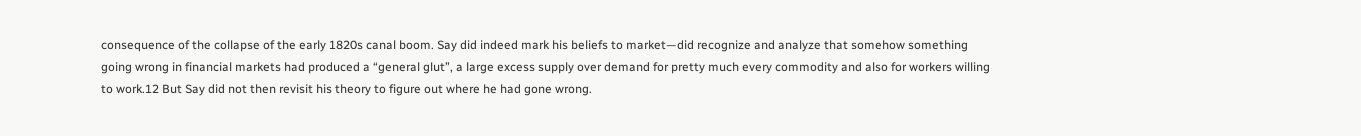consequence of the collapse of the early 1820s canal boom. Say did indeed mark his beliefs to market—did recognize and analyze that somehow something going wrong in financial markets had produced a “general glut”, a large excess supply over demand for pretty much every commodity and also for workers willing to work.12 But Say did not then revisit his theory to figure out where he had gone wrong.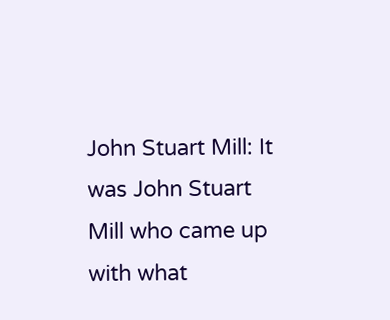John Stuart Mill: It was John Stuart Mill who came up with what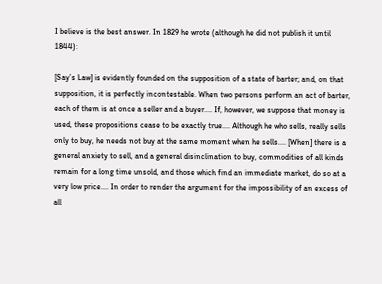I believe is the best answer. In 1829 he wrote (although he did not publish it until 1844):

[Say’s Law] is evidently founded on the supposition of a state of barter; and, on that supposition, it is perfectly incontestable. When two persons perform an act of barter, each of them is at once a seller and a buyer.... If, however, we suppose that money is used, these propositions cease to be exactly true.... Although he who sells, really sells only to buy, he needs not buy at the same moment when he sells.... [When] there is a general anxiety to sell, and a general disinclination to buy, commodities of all kinds remain for a long time unsold, and those which find an immediate market, do so at a very low price.... In order to render the argument for the impossibility of an excess of all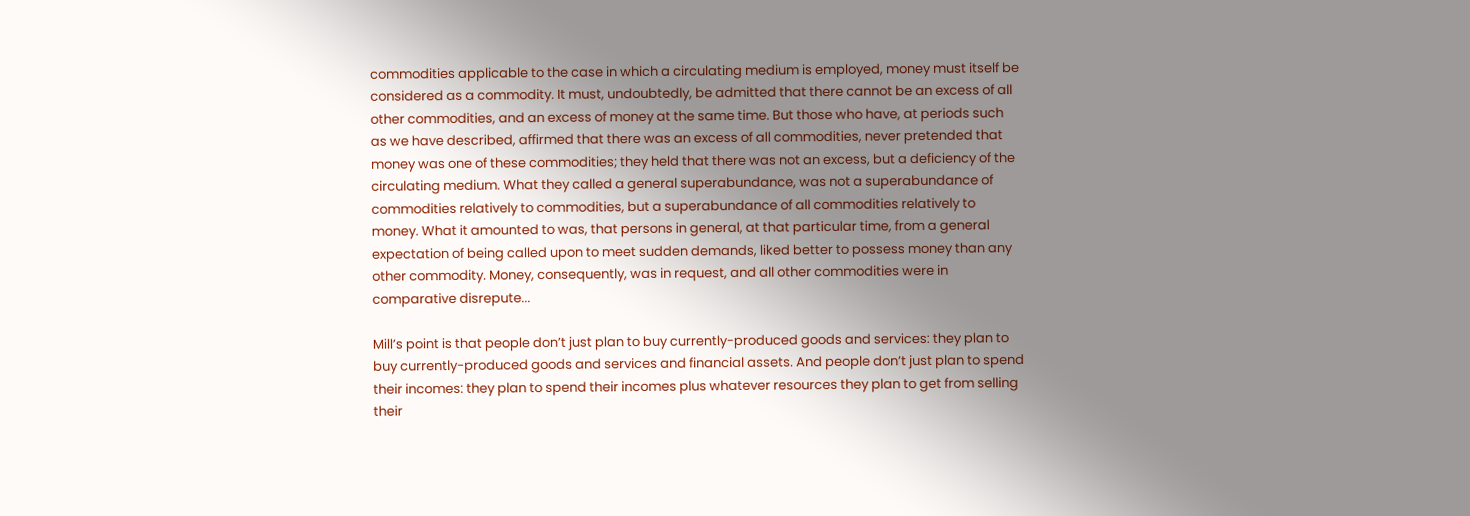commodities applicable to the case in which a circulating medium is employed, money must itself be considered as a commodity. It must, undoubtedly, be admitted that there cannot be an excess of all other commodities, and an excess of money at the same time. But those who have, at periods such as we have described, affirmed that there was an excess of all commodities, never pretended that money was one of these commodities; they held that there was not an excess, but a deficiency of the circulating medium. What they called a general superabundance, was not a superabundance of commodities relatively to commodities, but a superabundance of all commodities relatively to money. What it amounted to was, that persons in general, at that particular time, from a general expectation of being called upon to meet sudden demands, liked better to possess money than any other commodity. Money, consequently, was in request, and all other commodities were in comparative disrepute...

Mill’s point is that people don’t just plan to buy currently-produced goods and services: they plan to buy currently-produced goods and services and financial assets. And people don’t just plan to spend their incomes: they plan to spend their incomes plus whatever resources they plan to get from selling their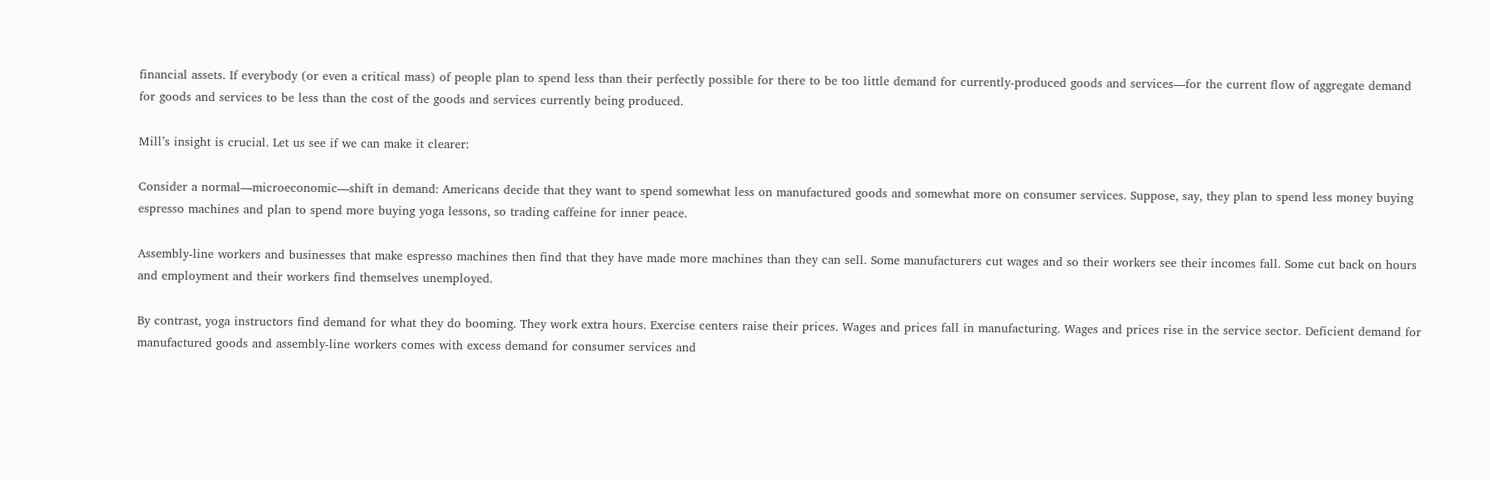financial assets. If everybody (or even a critical mass) of people plan to spend less than their perfectly possible for there to be too little demand for currently-produced goods and services—for the current flow of aggregate demand for goods and services to be less than the cost of the goods and services currently being produced.

Mill’s insight is crucial. Let us see if we can make it clearer:

Consider a normal—microeconomic—shift in demand: Americans decide that they want to spend somewhat less on manufactured goods and somewhat more on consumer services. Suppose, say, they plan to spend less money buying espresso machines and plan to spend more buying yoga lessons, so trading caffeine for inner peace.

Assembly-line workers and businesses that make espresso machines then find that they have made more machines than they can sell. Some manufacturers cut wages and so their workers see their incomes fall. Some cut back on hours and employment and their workers find themselves unemployed.

By contrast, yoga instructors find demand for what they do booming. They work extra hours. Exercise centers raise their prices. Wages and prices fall in manufacturing. Wages and prices rise in the service sector. Deficient demand for manufactured goods and assembly-line workers comes with excess demand for consumer services and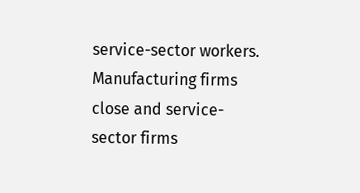service-sector workers. Manufacturing firms close and service-sector firms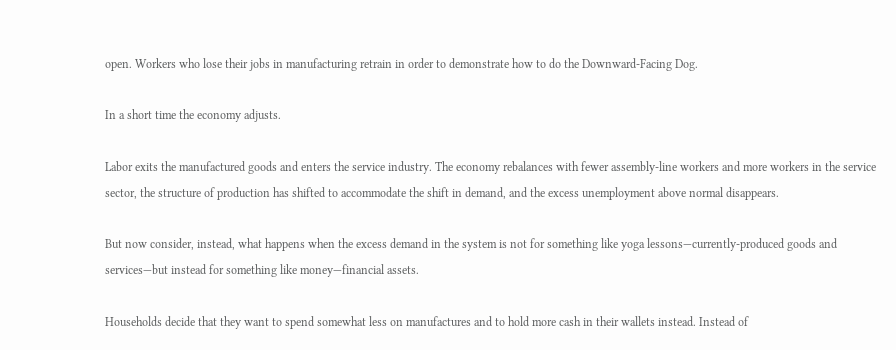open. Workers who lose their jobs in manufacturing retrain in order to demonstrate how to do the Downward-Facing Dog.

In a short time the economy adjusts.

Labor exits the manufactured goods and enters the service industry. The economy rebalances with fewer assembly-line workers and more workers in the service sector, the structure of production has shifted to accommodate the shift in demand, and the excess unemployment above normal disappears.

But now consider, instead, what happens when the excess demand in the system is not for something like yoga lessons—currently-produced goods and services—but instead for something like money—financial assets.

Households decide that they want to spend somewhat less on manufactures and to hold more cash in their wallets instead. Instead of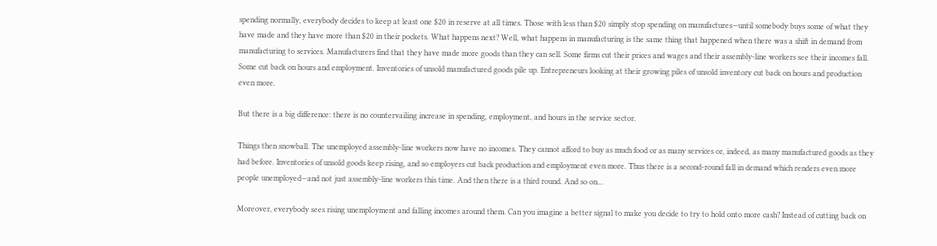spending normally, everybody decides to keep at least one $20 in reserve at all times. Those with less than $20 simply stop spending on manufactures—until somebody buys some of what they have made and they have more than $20 in their pockets. What happens next? Well, what happens in manufacturing is the same thing that happened when there was a shift in demand from manufacturing to services. Manufacturers find that they have made more goods than they can sell. Some firms cut their prices and wages and their assembly-line workers see their incomes fall. Some cut back on hours and employment. Inventories of unsold manufactured goods pile up. Entrepreneurs looking at their growing piles of unsold inventory cut back on hours and production even more.

But there is a big difference: there is no countervailing increase in spending, employment, and hours in the service sector.

Things then snowball. The unemployed assembly-line workers now have no incomes. They cannot afford to buy as much food or as many services or, indeed, as many manufactured goods as they had before. Inventories of unsold goods keep rising, and so employers cut back production and employment even more. Thus there is a second-round fall in demand which renders even more people unemployed—and not just assembly-line workers this time. And then there is a third round. And so on...

Moreover, everybody sees rising unemployment and falling incomes around them. Can you imagine a better signal to make you decide to try to hold onto more cash? Instead of cutting back on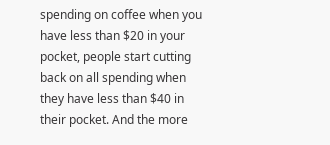spending on coffee when you have less than $20 in your pocket, people start cutting back on all spending when they have less than $40 in their pocket. And the more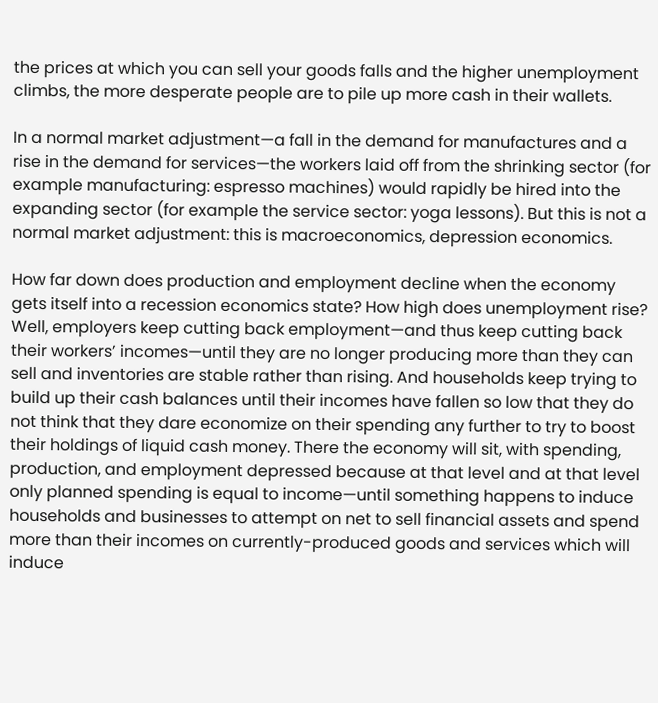the prices at which you can sell your goods falls and the higher unemployment climbs, the more desperate people are to pile up more cash in their wallets.

In a normal market adjustment—a fall in the demand for manufactures and a rise in the demand for services—the workers laid off from the shrinking sector (for example manufacturing: espresso machines) would rapidly be hired into the expanding sector (for example the service sector: yoga lessons). But this is not a normal market adjustment: this is macroeconomics, depression economics.

How far down does production and employment decline when the economy gets itself into a recession economics state? How high does unemployment rise? Well, employers keep cutting back employment—and thus keep cutting back their workers’ incomes—until they are no longer producing more than they can sell and inventories are stable rather than rising. And households keep trying to build up their cash balances until their incomes have fallen so low that they do not think that they dare economize on their spending any further to try to boost their holdings of liquid cash money. There the economy will sit, with spending, production, and employment depressed because at that level and at that level only planned spending is equal to income—until something happens to induce households and businesses to attempt on net to sell financial assets and spend more than their incomes on currently-produced goods and services which will induce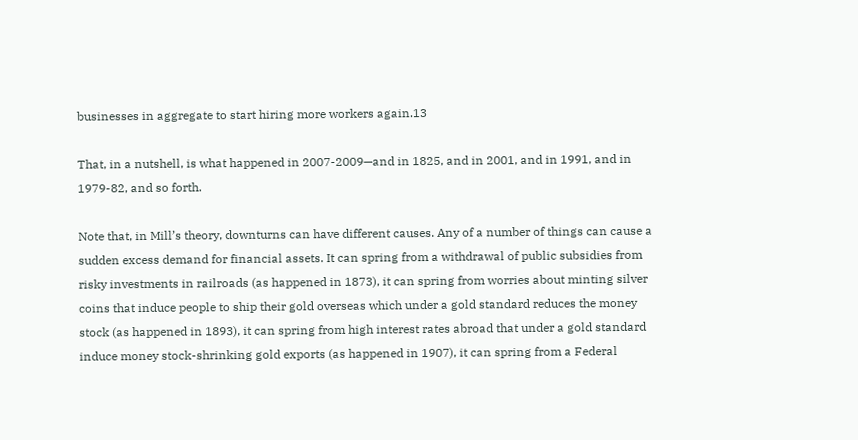businesses in aggregate to start hiring more workers again.13

That, in a nutshell, is what happened in 2007-2009—and in 1825, and in 2001, and in 1991, and in 1979-82, and so forth.

Note that, in Mill’s theory, downturns can have different causes. Any of a number of things can cause a sudden excess demand for financial assets. It can spring from a withdrawal of public subsidies from risky investments in railroads (as happened in 1873), it can spring from worries about minting silver coins that induce people to ship their gold overseas which under a gold standard reduces the money stock (as happened in 1893), it can spring from high interest rates abroad that under a gold standard induce money stock-shrinking gold exports (as happened in 1907), it can spring from a Federal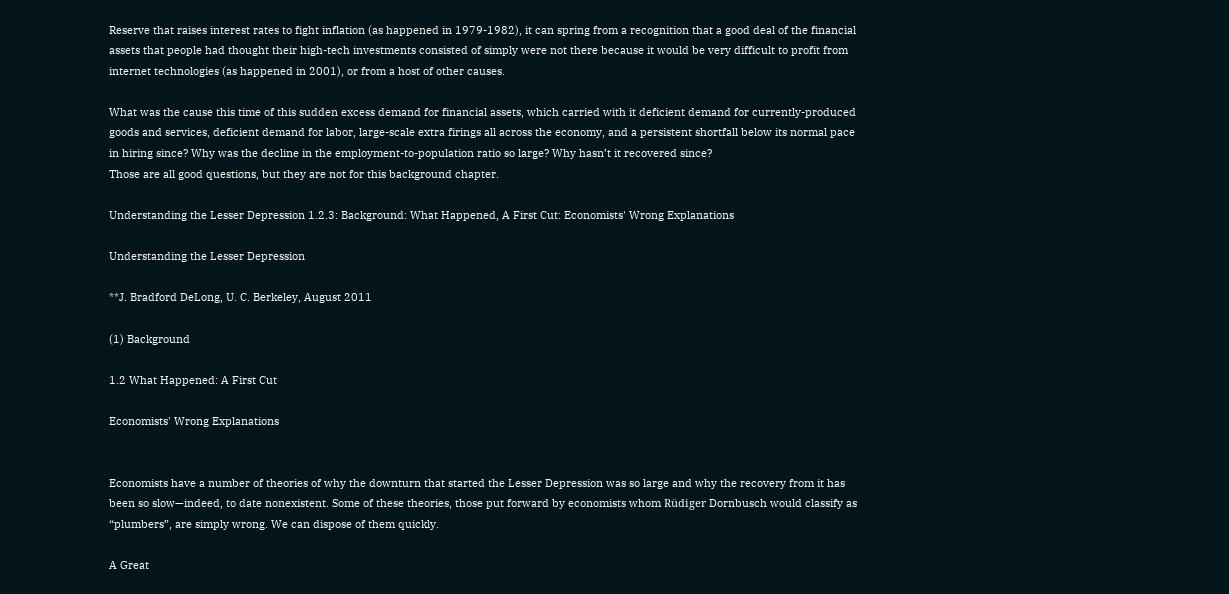Reserve that raises interest rates to fight inflation (as happened in 1979-1982), it can spring from a recognition that a good deal of the financial assets that people had thought their high-tech investments consisted of simply were not there because it would be very difficult to profit from internet technologies (as happened in 2001), or from a host of other causes.

What was the cause this time of this sudden excess demand for financial assets, which carried with it deficient demand for currently-produced goods and services, deficient demand for labor, large-scale extra firings all across the economy, and a persistent shortfall below its normal pace in hiring since? Why was the decline in the employment-to-population ratio so large? Why hasn’t it recovered since?
Those are all good questions, but they are not for this background chapter.

Understanding the Lesser Depression 1.2.3: Background: What Happened, A First Cut: Economists' Wrong Explanations

Understanding the Lesser Depression

**J. Bradford DeLong, U. C. Berkeley, August 2011

(1) Background

1.2 What Happened: A First Cut

Economists' Wrong Explanations


Economists have a number of theories of why the downturn that started the Lesser Depression was so large and why the recovery from it has been so slow—indeed, to date nonexistent. Some of these theories, those put forward by economists whom Rüdiger Dornbusch would classify as “plumbers”, are simply wrong. We can dispose of them quickly.

A Great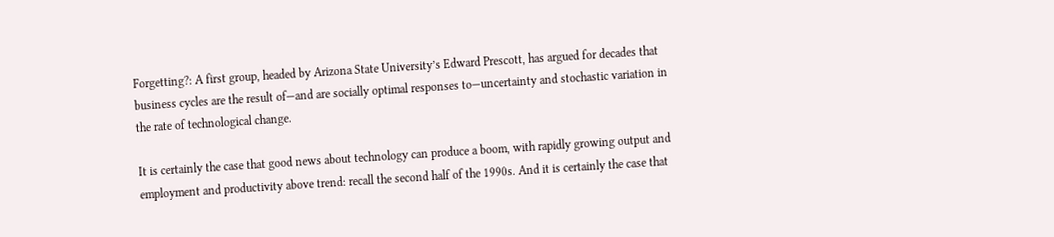Forgetting?: A first group, headed by Arizona State University’s Edward Prescott, has argued for decades that business cycles are the result of—and are socially optimal responses to—uncertainty and stochastic variation in the rate of technological change.

It is certainly the case that good news about technology can produce a boom, with rapidly growing output and employment and productivity above trend: recall the second half of the 1990s. And it is certainly the case that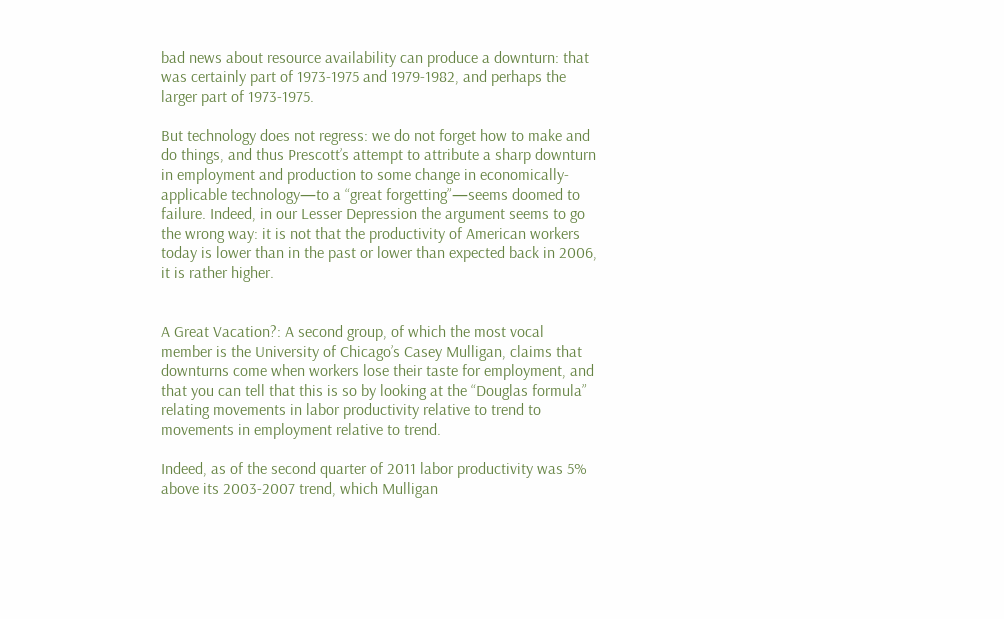bad news about resource availability can produce a downturn: that was certainly part of 1973-1975 and 1979-1982, and perhaps the larger part of 1973-1975.

But technology does not regress: we do not forget how to make and do things, and thus Prescott’s attempt to attribute a sharp downturn in employment and production to some change in economically-applicable technology—to a “great forgetting”—seems doomed to failure. Indeed, in our Lesser Depression the argument seems to go the wrong way: it is not that the productivity of American workers today is lower than in the past or lower than expected back in 2006, it is rather higher.


A Great Vacation?: A second group, of which the most vocal member is the University of Chicago’s Casey Mulligan, claims that downturns come when workers lose their taste for employment, and that you can tell that this is so by looking at the “Douglas formula” relating movements in labor productivity relative to trend to movements in employment relative to trend.

Indeed, as of the second quarter of 2011 labor productivity was 5% above its 2003-2007 trend, which Mulligan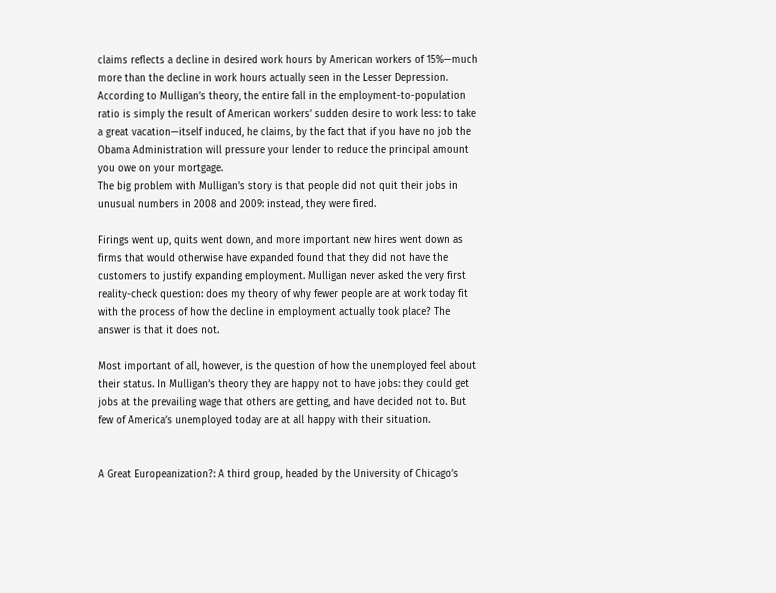claims reflects a decline in desired work hours by American workers of 15%—much more than the decline in work hours actually seen in the Lesser Depression. According to Mulligan’s theory, the entire fall in the employment-to-population ratio is simply the result of American workers’ sudden desire to work less: to take a great vacation—itself induced, he claims, by the fact that if you have no job the Obama Administration will pressure your lender to reduce the principal amount you owe on your mortgage.
The big problem with Mulligan’s story is that people did not quit their jobs in unusual numbers in 2008 and 2009: instead, they were fired.

Firings went up, quits went down, and more important new hires went down as firms that would otherwise have expanded found that they did not have the customers to justify expanding employment. Mulligan never asked the very first reality-check question: does my theory of why fewer people are at work today fit with the process of how the decline in employment actually took place? The answer is that it does not.

Most important of all, however, is the question of how the unemployed feel about their status. In Mulligan’s theory they are happy not to have jobs: they could get jobs at the prevailing wage that others are getting, and have decided not to. But few of America’s unemployed today are at all happy with their situation.


A Great Europeanization?: A third group, headed by the University of Chicago’s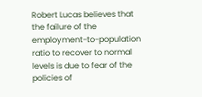Robert Lucas believes that the failure of the employment-to-population ratio to recover to normal levels is due to fear of the policies of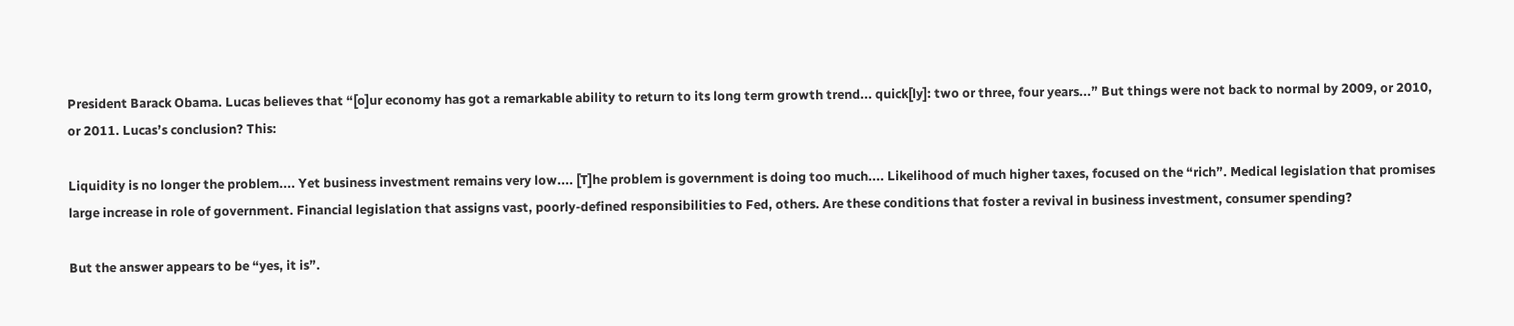President Barack Obama. Lucas believes that “[o]ur economy has got a remarkable ability to return to its long term growth trend... quick[ly]: two or three, four years...” But things were not back to normal by 2009, or 2010, or 2011. Lucas’s conclusion? This:

Liquidity is no longer the problem.... Yet business investment remains very low.... [T]he problem is government is doing too much.... Likelihood of much higher taxes, focused on the “rich”. Medical legislation that promises large increase in role of government. Financial legislation that assigns vast, poorly-defined responsibilities to Fed, others. Are these conditions that foster a revival in business investment, consumer spending?

But the answer appears to be “yes, it is”.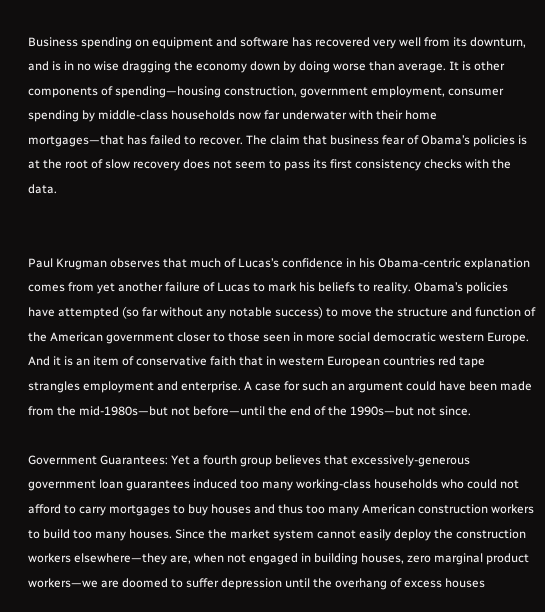Business spending on equipment and software has recovered very well from its downturn, and is in no wise dragging the economy down by doing worse than average. It is other components of spending—housing construction, government employment, consumer spending by middle-class households now far underwater with their home mortgages—that has failed to recover. The claim that business fear of Obama’s policies is at the root of slow recovery does not seem to pass its first consistency checks with the data.


Paul Krugman observes that much of Lucas’s confidence in his Obama-centric explanation comes from yet another failure of Lucas to mark his beliefs to reality. Obama’s policies have attempted (so far without any notable success) to move the structure and function of the American government closer to those seen in more social democratic western Europe. And it is an item of conservative faith that in western European countries red tape strangles employment and enterprise. A case for such an argument could have been made from the mid-1980s—but not before—until the end of the 1990s—but not since.

Government Guarantees: Yet a fourth group believes that excessively-generous government loan guarantees induced too many working-class households who could not afford to carry mortgages to buy houses and thus too many American construction workers to build too many houses. Since the market system cannot easily deploy the construction workers elsewhere—they are, when not engaged in building houses, zero marginal product workers—we are doomed to suffer depression until the overhang of excess houses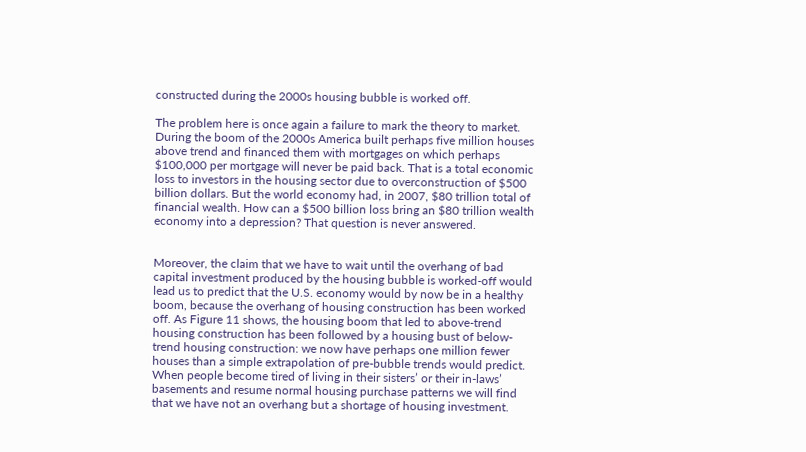constructed during the 2000s housing bubble is worked off.

The problem here is once again a failure to mark the theory to market. During the boom of the 2000s America built perhaps five million houses above trend and financed them with mortgages on which perhaps $100,000 per mortgage will never be paid back. That is a total economic loss to investors in the housing sector due to overconstruction of $500 billion dollars. But the world economy had, in 2007, $80 trillion total of financial wealth. How can a $500 billion loss bring an $80 trillion wealth economy into a depression? That question is never answered.


Moreover, the claim that we have to wait until the overhang of bad capital investment produced by the housing bubble is worked-off would lead us to predict that the U.S. economy would by now be in a healthy boom, because the overhang of housing construction has been worked off. As Figure 11 shows, the housing boom that led to above-trend housing construction has been followed by a housing bust of below-trend housing construction: we now have perhaps one million fewer houses than a simple extrapolation of pre-bubble trends would predict. When people become tired of living in their sisters’ or their in-laws’ basements and resume normal housing purchase patterns we will find that we have not an overhang but a shortage of housing investment.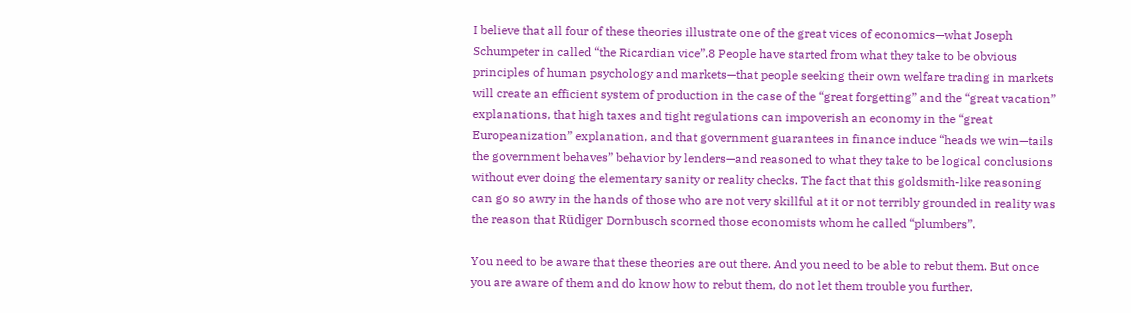I believe that all four of these theories illustrate one of the great vices of economics—what Joseph Schumpeter in called “the Ricardian vice”.8 People have started from what they take to be obvious principles of human psychology and markets—that people seeking their own welfare trading in markets will create an efficient system of production in the case of the “great forgetting” and the “great vacation” explanations, that high taxes and tight regulations can impoverish an economy in the “great Europeanization” explanation, and that government guarantees in finance induce “heads we win—tails the government behaves” behavior by lenders—and reasoned to what they take to be logical conclusions without ever doing the elementary sanity or reality checks. The fact that this goldsmith-like reasoning can go so awry in the hands of those who are not very skillful at it or not terribly grounded in reality was the reason that Rüdiger Dornbusch scorned those economists whom he called “plumbers”.

You need to be aware that these theories are out there. And you need to be able to rebut them. But once you are aware of them and do know how to rebut them, do not let them trouble you further.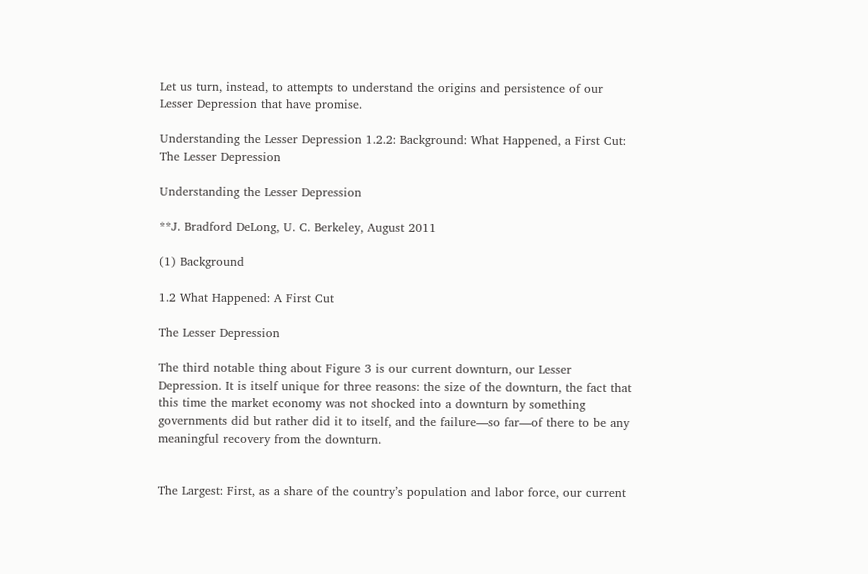Let us turn, instead, to attempts to understand the origins and persistence of our Lesser Depression that have promise.

Understanding the Lesser Depression 1.2.2: Background: What Happened, a First Cut: The Lesser Depression

Understanding the Lesser Depression

**J. Bradford DeLong, U. C. Berkeley, August 2011

(1) Background

1.2 What Happened: A First Cut

The Lesser Depression

The third notable thing about Figure 3 is our current downturn, our Lesser Depression. It is itself unique for three reasons: the size of the downturn, the fact that this time the market economy was not shocked into a downturn by something governments did but rather did it to itself, and the failure—so far—of there to be any meaningful recovery from the downturn.


The Largest: First, as a share of the country’s population and labor force, our current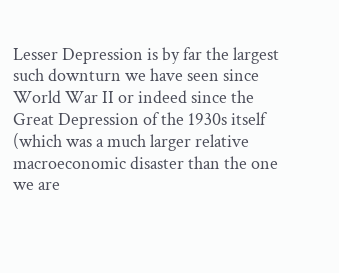Lesser Depression is by far the largest such downturn we have seen since World War II or indeed since the Great Depression of the 1930s itself (which was a much larger relative macroeconomic disaster than the one we are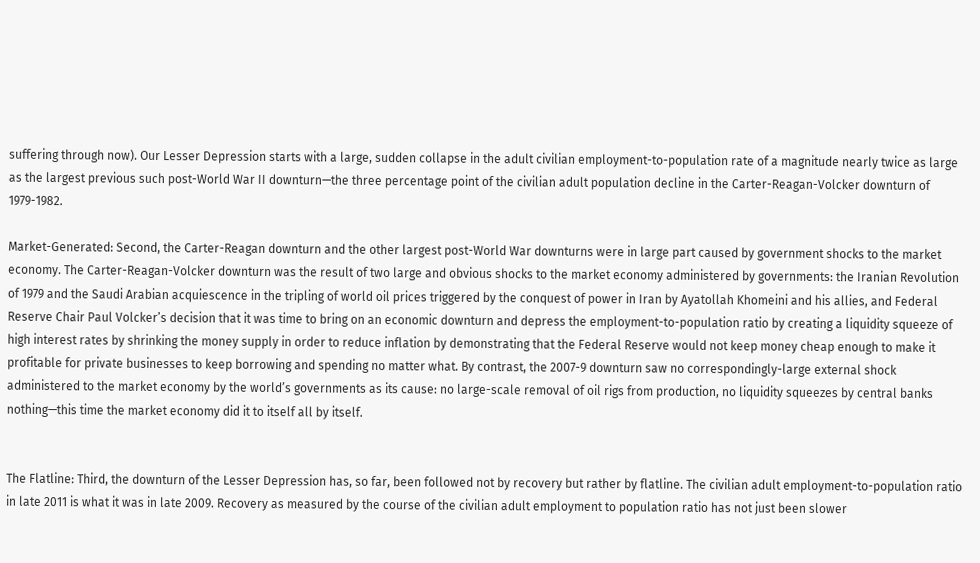suffering through now). Our Lesser Depression starts with a large, sudden collapse in the adult civilian employment-to-population rate of a magnitude nearly twice as large as the largest previous such post-World War II downturn—the three percentage point of the civilian adult population decline in the Carter-Reagan-Volcker downturn of 1979-1982.

Market-Generated: Second, the Carter-Reagan downturn and the other largest post-World War downturns were in large part caused by government shocks to the market economy. The Carter-Reagan-Volcker downturn was the result of two large and obvious shocks to the market economy administered by governments: the Iranian Revolution of 1979 and the Saudi Arabian acquiescence in the tripling of world oil prices triggered by the conquest of power in Iran by Ayatollah Khomeini and his allies, and Federal Reserve Chair Paul Volcker’s decision that it was time to bring on an economic downturn and depress the employment-to-population ratio by creating a liquidity squeeze of high interest rates by shrinking the money supply in order to reduce inflation by demonstrating that the Federal Reserve would not keep money cheap enough to make it profitable for private businesses to keep borrowing and spending no matter what. By contrast, the 2007-9 downturn saw no correspondingly-large external shock administered to the market economy by the world’s governments as its cause: no large-scale removal of oil rigs from production, no liquidity squeezes by central banks nothing—this time the market economy did it to itself all by itself.


The Flatline: Third, the downturn of the Lesser Depression has, so far, been followed not by recovery but rather by flatline. The civilian adult employment-to-population ratio in late 2011 is what it was in late 2009. Recovery as measured by the course of the civilian adult employment to population ratio has not just been slower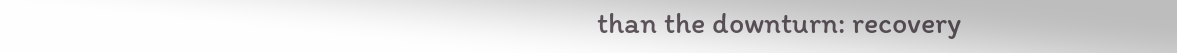than the downturn: recovery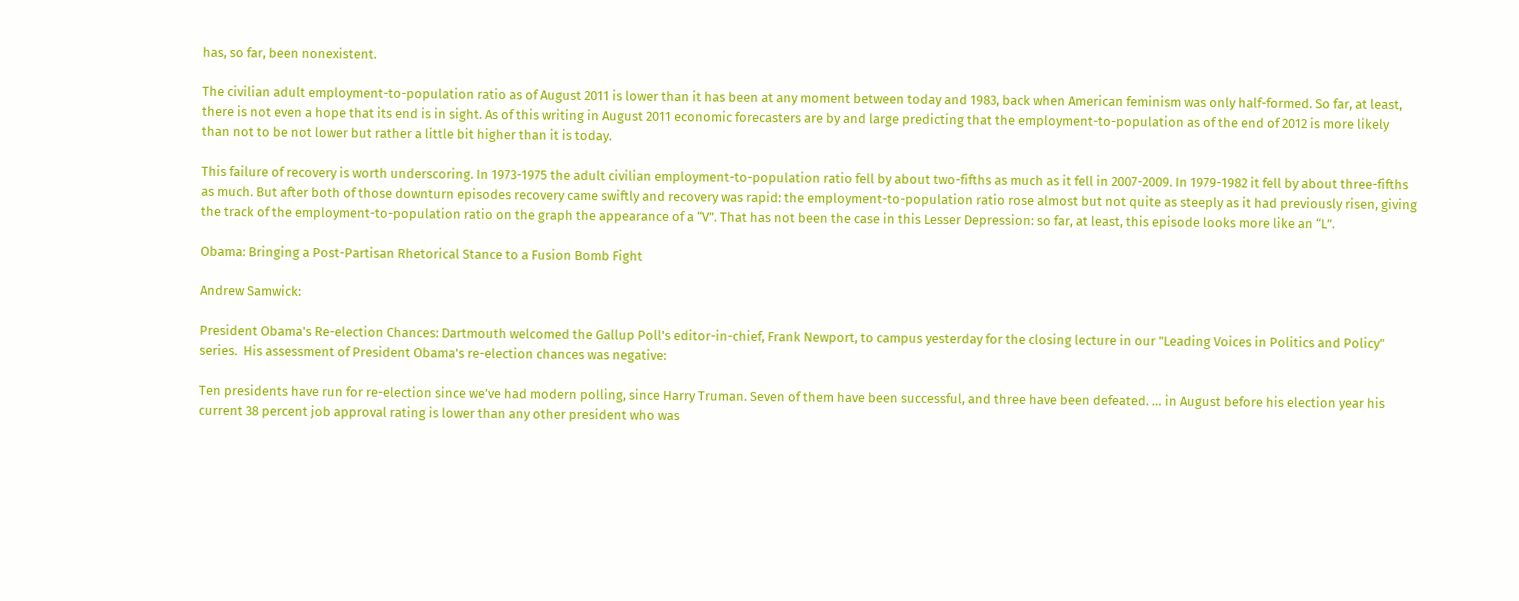has, so far, been nonexistent.

The civilian adult employment-to-population ratio as of August 2011 is lower than it has been at any moment between today and 1983, back when American feminism was only half-formed. So far, at least, there is not even a hope that its end is in sight. As of this writing in August 2011 economic forecasters are by and large predicting that the employment-to-population as of the end of 2012 is more likely than not to be not lower but rather a little bit higher than it is today.

This failure of recovery is worth underscoring. In 1973-1975 the adult civilian employment-to-population ratio fell by about two-fifths as much as it fell in 2007-2009. In 1979-1982 it fell by about three-fifths as much. But after both of those downturn episodes recovery came swiftly and recovery was rapid: the employment-to-population ratio rose almost but not quite as steeply as it had previously risen, giving the track of the employment-to-population ratio on the graph the appearance of a “V”. That has not been the case in this Lesser Depression: so far, at least, this episode looks more like an “L”.

Obama: Bringing a Post-Partisan Rhetorical Stance to a Fusion Bomb Fight

Andrew Samwick:

President Obama's Re-election Chances: Dartmouth welcomed the Gallup Poll's editor-in-chief, Frank Newport, to campus yesterday for the closing lecture in our "Leading Voices in Politics and Policy" series.  His assessment of President Obama's re-election chances was negative:

Ten presidents have run for re-election since we’ve had modern polling, since Harry Truman. Seven of them have been successful, and three have been defeated. … in August before his election year his current 38 percent job approval rating is lower than any other president who was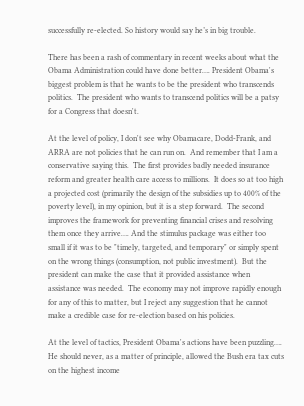successfully re-elected. So history would say he’s in big trouble.

There has been a rash of commentary in recent weeks about what the Obama Administration could have done better…. President Obama's biggest problem is that he wants to be the president who transcends politics.  The president who wants to transcend politics will be a patsy for a Congress that doesn't.

At the level of policy, I don't see why Obamacare, Dodd-Frank, and ARRA are not policies that he can run on.  And remember that I am a conservative saying this.  The first provides badly needed insurance reform and greater health care access to millions.  It does so at too high a projected cost (primarily the design of the subsidies up to 400% of the poverty level), in my opinion, but it is a step forward.  The second improves the framework for preventing financial crises and resolving them once they arrive…. And the stimulus package was either too small if it was to be "timely, targeted, and temporary" or simply spent on the wrong things (consumption, not public investment).  But the president can make the case that it provided assistance when assistance was needed.  The economy may not improve rapidly enough for any of this to matter, but I reject any suggestion that he cannot make a credible case for re-election based on his policies.

At the level of tactics, President Obama's actions have been puzzling…. He should never, as a matter of principle, allowed the Bush era tax cuts on the highest income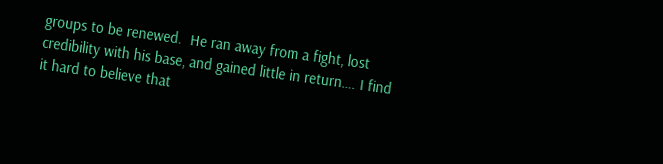groups to be renewed.  He ran away from a fight, lost credibility with his base, and gained little in return…. I find it hard to believe that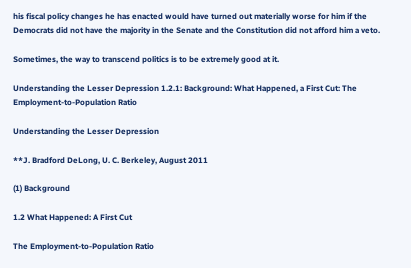his fiscal policy changes he has enacted would have turned out materially worse for him if the Democrats did not have the majority in the Senate and the Constitution did not afford him a veto.

Sometimes, the way to transcend politics is to be extremely good at it.

Understanding the Lesser Depression 1.2.1: Background: What Happened, a First Cut: The Employment-to-Population Ratio

Understanding the Lesser Depression

**J. Bradford DeLong, U. C. Berkeley, August 2011

(1) Background

1.2 What Happened: A First Cut

The Employment-to-Population Ratio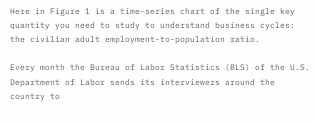Here in Figure 1 is a time-series chart of the single key quantity you need to study to understand business cycles: the civilian adult employment-to-population ratio.

Every month the Bureau of Labor Statistics (BLS) of the U.S. Department of Labor sends its interviewers around the country to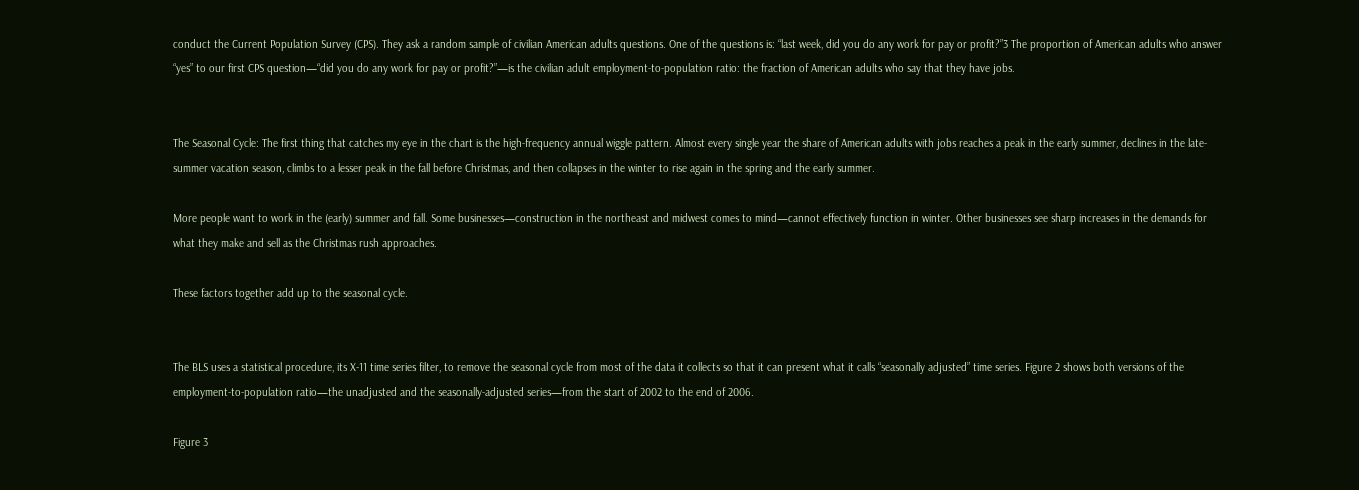conduct the Current Population Survey (CPS). They ask a random sample of civilian American adults questions. One of the questions is: “last week, did you do any work for pay or profit?”3 The proportion of American adults who answer “yes” to our first CPS question—“did you do any work for pay or profit?”—is the civilian adult employment-to-population ratio: the fraction of American adults who say that they have jobs.


The Seasonal Cycle: The first thing that catches my eye in the chart is the high-frequency annual wiggle pattern. Almost every single year the share of American adults with jobs reaches a peak in the early summer, declines in the late-summer vacation season, climbs to a lesser peak in the fall before Christmas, and then collapses in the winter to rise again in the spring and the early summer.

More people want to work in the (early) summer and fall. Some businesses—construction in the northeast and midwest comes to mind—cannot effectively function in winter. Other businesses see sharp increases in the demands for what they make and sell as the Christmas rush approaches.

These factors together add up to the seasonal cycle.


The BLS uses a statistical procedure, its X-11 time series filter, to remove the seasonal cycle from most of the data it collects so that it can present what it calls “seasonally adjusted” time series. Figure 2 shows both versions of the employment-to-population ratio—the unadjusted and the seasonally-adjusted series—from the start of 2002 to the end of 2006.

Figure 3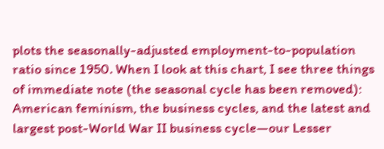plots the seasonally-adjusted employment-to-population ratio since 1950. When I look at this chart, I see three things of immediate note (the seasonal cycle has been removed): American feminism, the business cycles, and the latest and largest post-World War II business cycle—our Lesser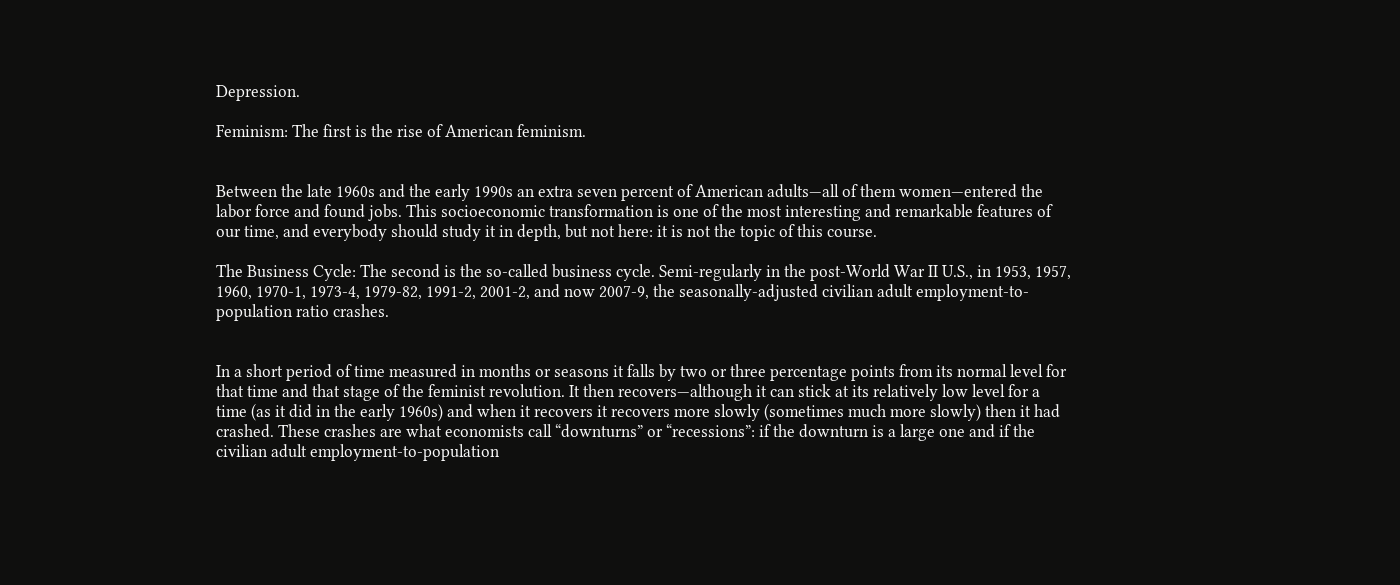Depression.

Feminism: The first is the rise of American feminism.


Between the late 1960s and the early 1990s an extra seven percent of American adults—all of them women—entered the labor force and found jobs. This socioeconomic transformation is one of the most interesting and remarkable features of our time, and everybody should study it in depth, but not here: it is not the topic of this course.

The Business Cycle: The second is the so-called business cycle. Semi-regularly in the post-World War II U.S., in 1953, 1957, 1960, 1970-1, 1973-4, 1979-82, 1991-2, 2001-2, and now 2007-9, the seasonally-adjusted civilian adult employment-to-population ratio crashes.


In a short period of time measured in months or seasons it falls by two or three percentage points from its normal level for that time and that stage of the feminist revolution. It then recovers—although it can stick at its relatively low level for a time (as it did in the early 1960s) and when it recovers it recovers more slowly (sometimes much more slowly) then it had crashed. These crashes are what economists call “downturns” or “recessions”: if the downturn is a large one and if the civilian adult employment-to-population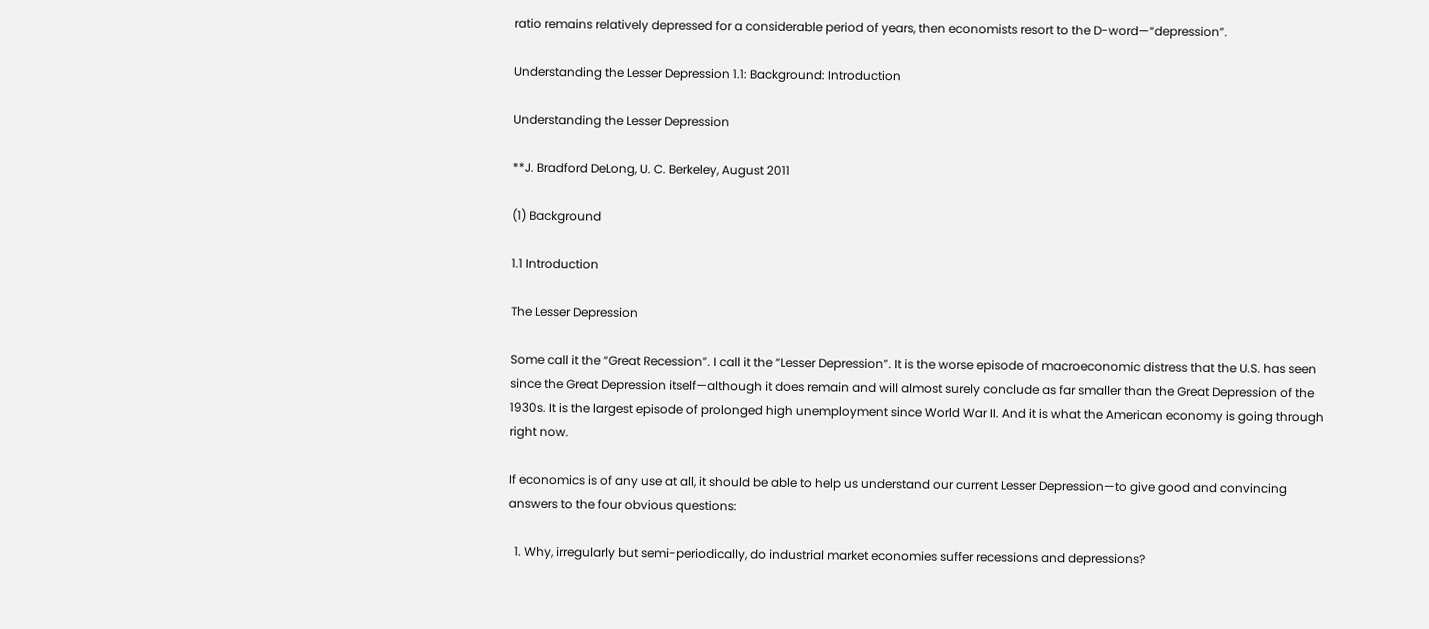ratio remains relatively depressed for a considerable period of years, then economists resort to the D-word—“depression”.

Understanding the Lesser Depression 1.1: Background: Introduction

Understanding the Lesser Depression

**J. Bradford DeLong, U. C. Berkeley, August 2011

(1) Background

1.1 Introduction

The Lesser Depression

Some call it the “Great Recession”. I call it the “Lesser Depression”. It is the worse episode of macroeconomic distress that the U.S. has seen since the Great Depression itself—although it does remain and will almost surely conclude as far smaller than the Great Depression of the 1930s. It is the largest episode of prolonged high unemployment since World War II. And it is what the American economy is going through right now.

If economics is of any use at all, it should be able to help us understand our current Lesser Depression—to give good and convincing answers to the four obvious questions:

  1. Why, irregularly but semi-periodically, do industrial market economies suffer recessions and depressions?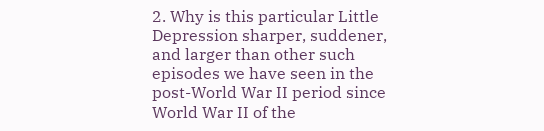2. Why is this particular Little Depression sharper, suddener, and larger than other such episodes we have seen in the post-World War II period since World War II of the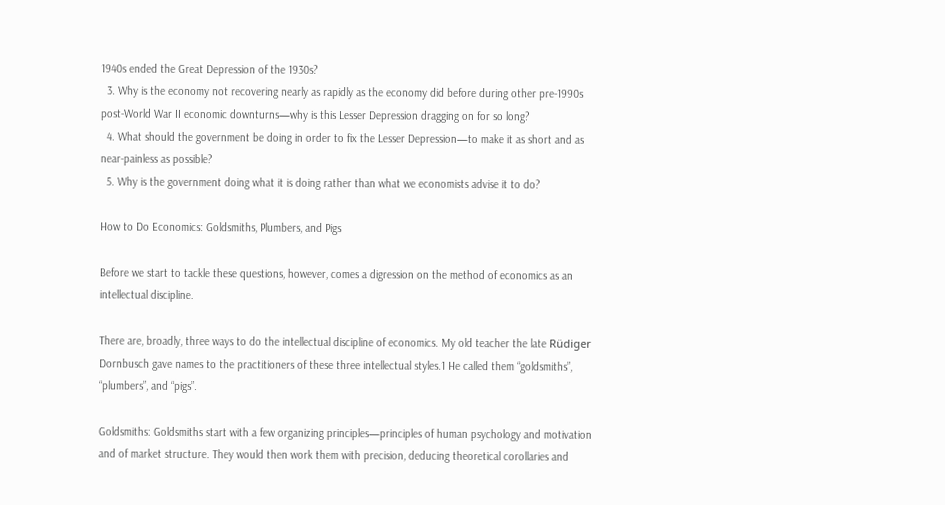1940s ended the Great Depression of the 1930s?
  3. Why is the economy not recovering nearly as rapidly as the economy did before during other pre-1990s post-World War II economic downturns—why is this Lesser Depression dragging on for so long?
  4. What should the government be doing in order to fix the Lesser Depression—to make it as short and as near-painless as possible?
  5. Why is the government doing what it is doing rather than what we economists advise it to do?

How to Do Economics: Goldsmiths, Plumbers, and Pigs

Before we start to tackle these questions, however, comes a digression on the method of economics as an intellectual discipline.

There are, broadly, three ways to do the intellectual discipline of economics. My old teacher the late Rüdiger Dornbusch gave names to the practitioners of these three intellectual styles.1 He called them “goldsmiths”, “plumbers”, and “pigs”.

Goldsmiths: Goldsmiths start with a few organizing principles—principles of human psychology and motivation and of market structure. They would then work them with precision, deducing theoretical corollaries and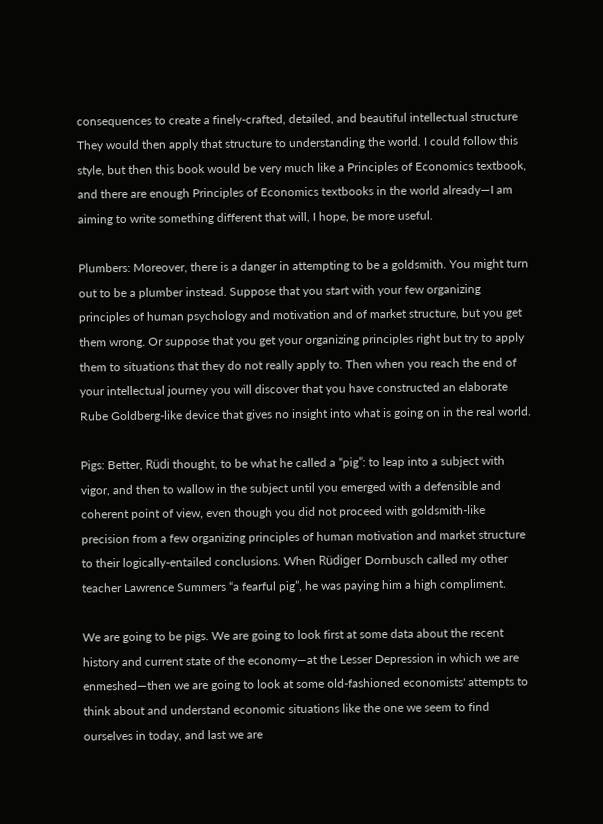consequences to create a finely-crafted, detailed, and beautiful intellectual structure They would then apply that structure to understanding the world. I could follow this style, but then this book would be very much like a Principles of Economics textbook, and there are enough Principles of Economics textbooks in the world already—I am aiming to write something different that will, I hope, be more useful.

Plumbers: Moreover, there is a danger in attempting to be a goldsmith. You might turn out to be a plumber instead. Suppose that you start with your few organizing principles of human psychology and motivation and of market structure, but you get them wrong. Or suppose that you get your organizing principles right but try to apply them to situations that they do not really apply to. Then when you reach the end of your intellectual journey you will discover that you have constructed an elaborate Rube Goldberg-like device that gives no insight into what is going on in the real world.

Pigs: Better, Rüdi thought, to be what he called a “pig”: to leap into a subject with vigor, and then to wallow in the subject until you emerged with a defensible and coherent point of view, even though you did not proceed with goldsmith-like precision from a few organizing principles of human motivation and market structure to their logically-entailed conclusions. When Rüdiger Dornbusch called my other teacher Lawrence Summers “a fearful pig”, he was paying him a high compliment.

We are going to be pigs. We are going to look first at some data about the recent history and current state of the economy—at the Lesser Depression in which we are enmeshed—then we are going to look at some old-fashioned economists' attempts to think about and understand economic situations like the one we seem to find ourselves in today, and last we are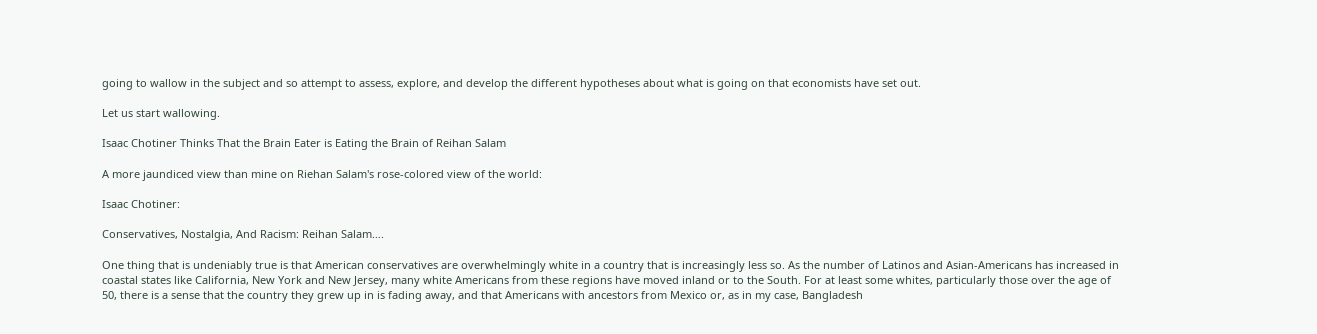going to wallow in the subject and so attempt to assess, explore, and develop the different hypotheses about what is going on that economists have set out.

Let us start wallowing.

Isaac Chotiner Thinks That the Brain Eater is Eating the Brain of Reihan Salam

A more jaundiced view than mine on Riehan Salam's rose-colored view of the world:

Isaac Chotiner:

Conservatives, Nostalgia, And Racism: Reihan Salam….

One thing that is undeniably true is that American conservatives are overwhelmingly white in a country that is increasingly less so. As the number of Latinos and Asian-Americans has increased in coastal states like California, New York and New Jersey, many white Americans from these regions have moved inland or to the South. For at least some whites, particularly those over the age of 50, there is a sense that the country they grew up in is fading away, and that Americans with ancestors from Mexico or, as in my case, Bangladesh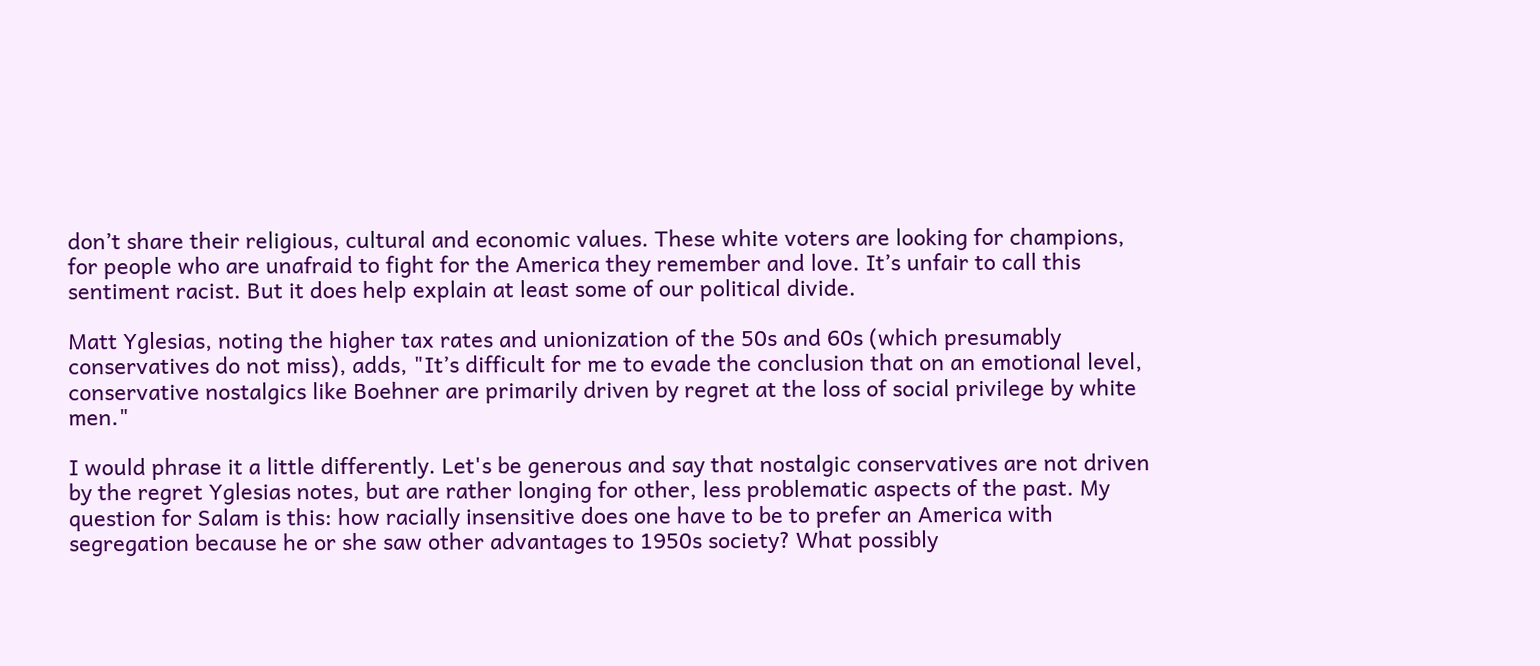don’t share their religious, cultural and economic values. These white voters are looking for champions, for people who are unafraid to fight for the America they remember and love. It’s unfair to call this sentiment racist. But it does help explain at least some of our political divide.

Matt Yglesias, noting the higher tax rates and unionization of the 50s and 60s (which presumably conservatives do not miss), adds, "It’s difficult for me to evade the conclusion that on an emotional level, conservative nostalgics like Boehner are primarily driven by regret at the loss of social privilege by white men."

I would phrase it a little differently. Let's be generous and say that nostalgic conservatives are not driven by the regret Yglesias notes, but are rather longing for other, less problematic aspects of the past. My question for Salam is this: how racially insensitive does one have to be to prefer an America with segregation because he or she saw other advantages to 1950s society? What possibly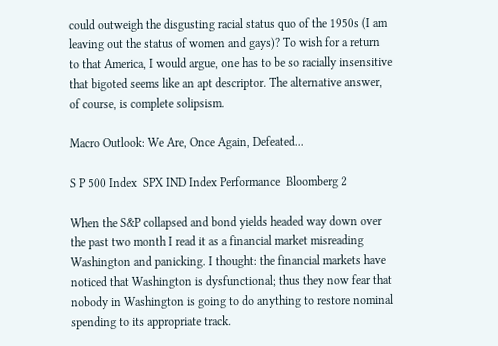could outweigh the disgusting racial status quo of the 1950s (I am leaving out the status of women and gays)? To wish for a return to that America, I would argue, one has to be so racially insensitive that bigoted seems like an apt descriptor. The alternative answer, of course, is complete solipsism.

Macro Outlook: We Are, Once Again, Defeated...

S P 500 Index  SPX IND Index Performance  Bloomberg 2

When the S&P collapsed and bond yields headed way down over the past two month I read it as a financial market misreading Washington and panicking. I thought: the financial markets have noticed that Washington is dysfunctional; thus they now fear that nobody in Washington is going to do anything to restore nominal spending to its appropriate track.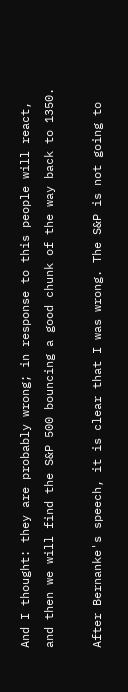And I thought: they are probably wrong; in response to this people will react, and then we will find the S&P 500 bouncing a good chunk of the way back to 1350.

After Bernanke's speech, it is clear that I was wrong. The S&P is not going to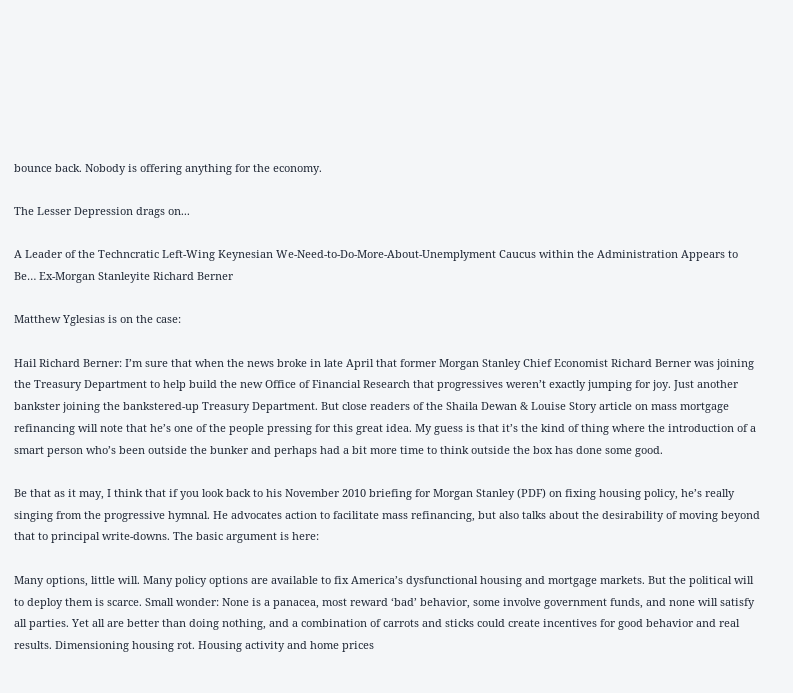bounce back. Nobody is offering anything for the economy.

The Lesser Depression drags on...

A Leader of the Techncratic Left-Wing Keynesian We-Need-to-Do-More-About-Unemplyment Caucus within the Administration Appears to Be… Ex-Morgan Stanleyite Richard Berner

Matthew Yglesias is on the case:

Hail Richard Berner: I’m sure that when the news broke in late April that former Morgan Stanley Chief Economist Richard Berner was joining the Treasury Department to help build the new Office of Financial Research that progressives weren’t exactly jumping for joy. Just another bankster joining the bankstered-up Treasury Department. But close readers of the Shaila Dewan & Louise Story article on mass mortgage refinancing will note that he’s one of the people pressing for this great idea. My guess is that it’s the kind of thing where the introduction of a smart person who’s been outside the bunker and perhaps had a bit more time to think outside the box has done some good.

Be that as it may, I think that if you look back to his November 2010 briefing for Morgan Stanley (PDF) on fixing housing policy, he’s really singing from the progressive hymnal. He advocates action to facilitate mass refinancing, but also talks about the desirability of moving beyond that to principal write-downs. The basic argument is here:

Many options, little will. Many policy options are available to fix America’s dysfunctional housing and mortgage markets. But the political will to deploy them is scarce. Small wonder: None is a panacea, most reward ‘bad’ behavior, some involve government funds, and none will satisfy all parties. Yet all are better than doing nothing, and a combination of carrots and sticks could create incentives for good behavior and real results. Dimensioning housing rot. Housing activity and home prices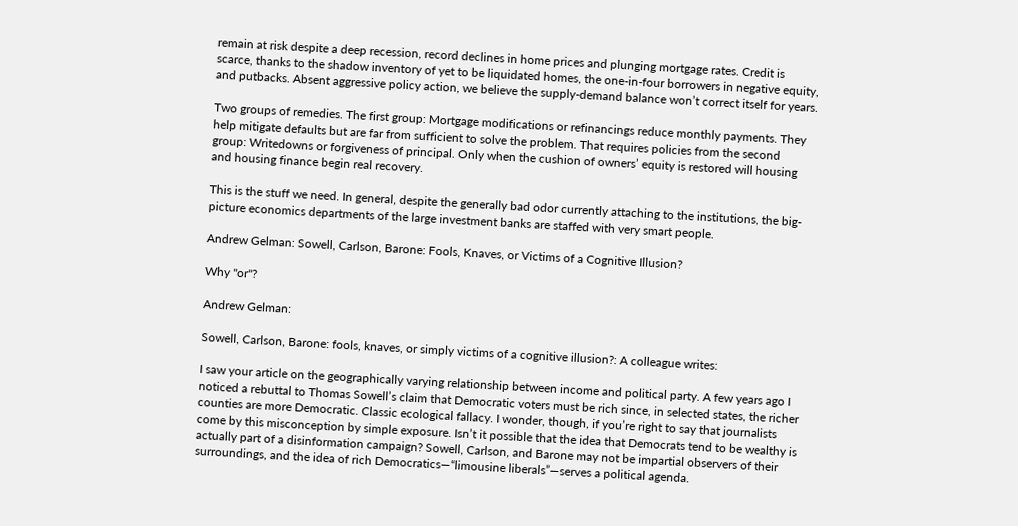remain at risk despite a deep recession, record declines in home prices and plunging mortgage rates. Credit is scarce, thanks to the shadow inventory of yet to be liquidated homes, the one-in-four borrowers in negative equity, and putbacks. Absent aggressive policy action, we believe the supply-demand balance won’t correct itself for years.

Two groups of remedies. The first group: Mortgage modifications or refinancings reduce monthly payments. They help mitigate defaults but are far from sufficient to solve the problem. That requires policies from the second group: Writedowns or forgiveness of principal. Only when the cushion of owners’ equity is restored will housing and housing finance begin real recovery.

This is the stuff we need. In general, despite the generally bad odor currently attaching to the institutions, the big-picture economics departments of the large investment banks are staffed with very smart people.

Andrew Gelman: Sowell, Carlson, Barone: Fools, Knaves, or Victims of a Cognitive Illusion?

Why "or"?

Andrew Gelman:

Sowell, Carlson, Barone: fools, knaves, or simply victims of a cognitive illusion?: A colleague writes:

I saw your article on the geographically varying relationship between income and political party. A few years ago I noticed a rebuttal to Thomas Sowell’s claim that Democratic voters must be rich since, in selected states, the richer counties are more Democratic. Classic ecological fallacy. I wonder, though, if you’re right to say that journalists come by this misconception by simple exposure. Isn’t it possible that the idea that Democrats tend to be wealthy is actually part of a disinformation campaign? Sowell, Carlson, and Barone may not be impartial observers of their surroundings, and the idea of rich Democratics—“limousine liberals”—serves a political agenda.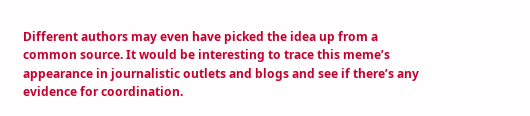Different authors may even have picked the idea up from a common source. It would be interesting to trace this meme’s appearance in journalistic outlets and blogs and see if there’s any evidence for coordination.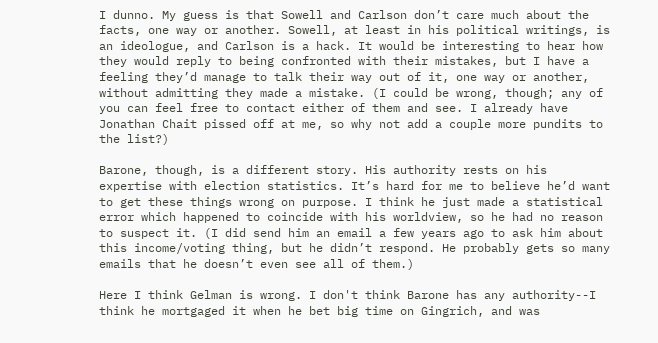I dunno. My guess is that Sowell and Carlson don’t care much about the facts, one way or another. Sowell, at least in his political writings, is an ideologue, and Carlson is a hack. It would be interesting to hear how they would reply to being confronted with their mistakes, but I have a feeling they’d manage to talk their way out of it, one way or another, without admitting they made a mistake. (I could be wrong, though; any of you can feel free to contact either of them and see. I already have Jonathan Chait pissed off at me, so why not add a couple more pundits to the list?)

Barone, though, is a different story. His authority rests on his expertise with election statistics. It’s hard for me to believe he’d want to get these things wrong on purpose. I think he just made a statistical error which happened to coincide with his worldview, so he had no reason to suspect it. (I did send him an email a few years ago to ask him about this income/voting thing, but he didn’t respond. He probably gets so many emails that he doesn’t even see all of them.)

Here I think Gelman is wrong. I don't think Barone has any authority--I think he mortgaged it when he bet big time on Gingrich, and was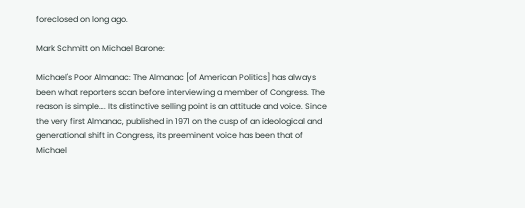foreclosed on long ago.

Mark Schmitt on Michael Barone:

Michael's Poor Almanac: The Almanac [of American Politics] has always been what reporters scan before interviewing a member of Congress. The reason is simple…. Its distinctive selling point is an attitude and voice. Since the very first Almanac, published in 1971 on the cusp of an ideological and generational shift in Congress, its preeminent voice has been that of Michael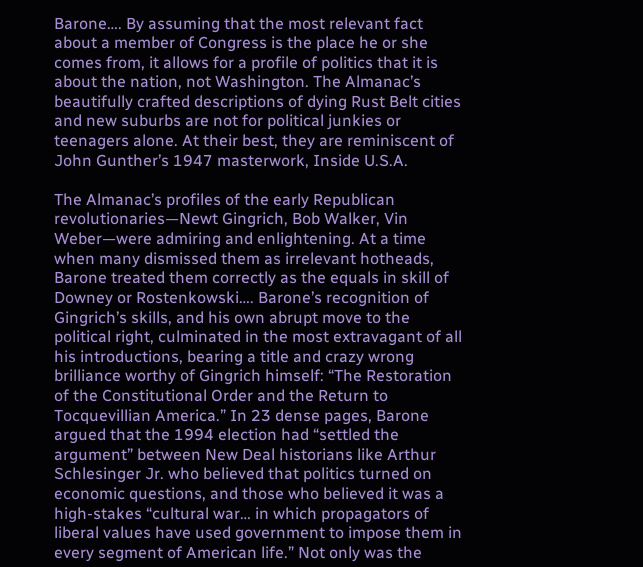Barone…. By assuming that the most relevant fact about a member of Congress is the place he or she comes from, it allows for a profile of politics that it is about the nation, not Washington. The Almanac’s beautifully crafted descriptions of dying Rust Belt cities and new suburbs are not for political junkies or teenagers alone. At their best, they are reminiscent of John Gunther’s 1947 masterwork, Inside U.S.A.

The Almanac’s profiles of the early Republican revolutionaries—Newt Gingrich, Bob Walker, Vin Weber—were admiring and enlightening. At a time when many dismissed them as irrelevant hotheads, Barone treated them correctly as the equals in skill of Downey or Rostenkowski…. Barone’s recognition of Gingrich’s skills, and his own abrupt move to the political right, culminated in the most extravagant of all his introductions, bearing a title and crazy wrong brilliance worthy of Gingrich himself: “The Restoration of the Constitutional Order and the Return to Tocquevillian America.” In 23 dense pages, Barone argued that the 1994 election had “settled the argument” between New Deal historians like Arthur Schlesinger Jr. who believed that politics turned on economic questions, and those who believed it was a high-stakes “cultural war… in which propagators of liberal values have used government to impose them in every segment of American life.” Not only was the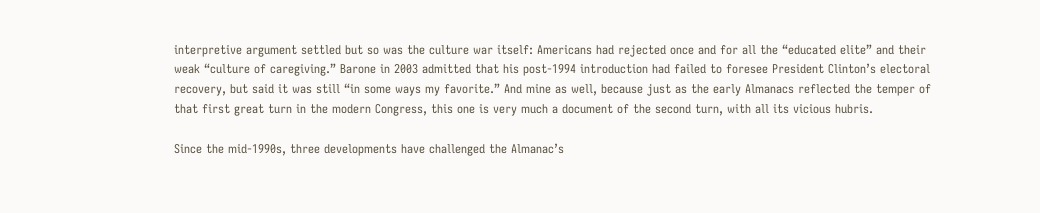interpretive argument settled but so was the culture war itself: Americans had rejected once and for all the “educated elite” and their weak “culture of caregiving.” Barone in 2003 admitted that his post-1994 introduction had failed to foresee President Clinton’s electoral recovery, but said it was still “in some ways my favorite.” And mine as well, because just as the early Almanacs reflected the temper of that first great turn in the modern Congress, this one is very much a document of the second turn, with all its vicious hubris.

Since the mid-1990s, three developments have challenged the Almanac’s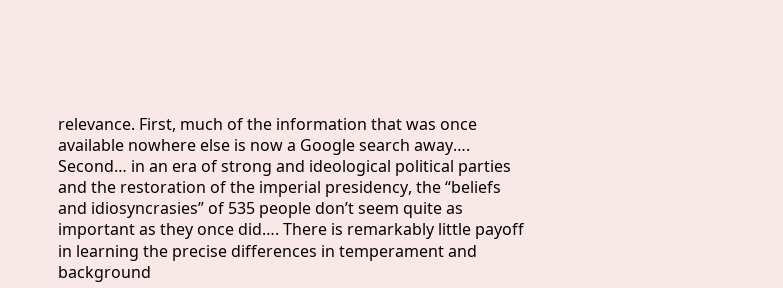relevance. First, much of the information that was once available nowhere else is now a Google search away…. Second… in an era of strong and ideological political parties and the restoration of the imperial presidency, the “beliefs and idiosyncrasies” of 535 people don’t seem quite as important as they once did…. There is remarkably little payoff in learning the precise differences in temperament and background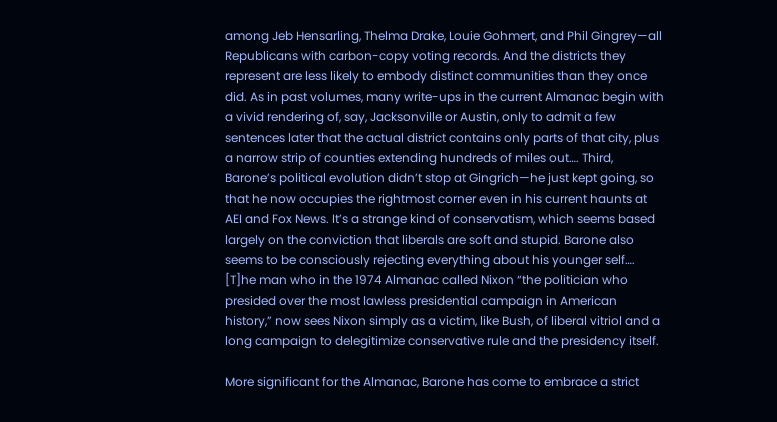among Jeb Hensarling, Thelma Drake, Louie Gohmert, and Phil Gingrey—all Republicans with carbon-copy voting records. And the districts they represent are less likely to embody distinct communities than they once did. As in past volumes, many write-ups in the current Almanac begin with a vivid rendering of, say, Jacksonville or Austin, only to admit a few sentences later that the actual district contains only parts of that city, plus a narrow strip of counties extending hundreds of miles out…. Third, Barone’s political evolution didn’t stop at Gingrich—he just kept going, so that he now occupies the rightmost corner even in his current haunts at AEI and Fox News. It’s a strange kind of conservatism, which seems based largely on the conviction that liberals are soft and stupid. Barone also seems to be consciously rejecting everything about his younger self…. [T]he man who in the 1974 Almanac called Nixon “the politician who presided over the most lawless presidential campaign in American history,” now sees Nixon simply as a victim, like Bush, of liberal vitriol and a long campaign to delegitimize conservative rule and the presidency itself.

More significant for the Almanac, Barone has come to embrace a strict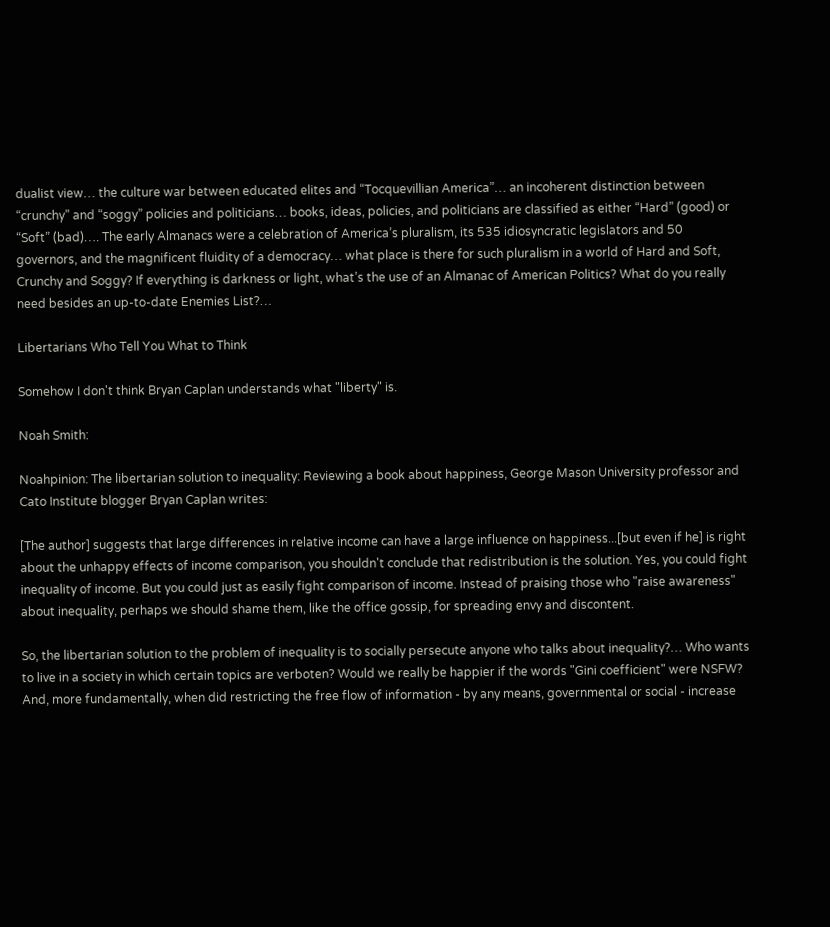dualist view… the culture war between educated elites and “Tocquevillian America”… an incoherent distinction between “crunchy” and “soggy” policies and politicians… books, ideas, policies, and politicians are classified as either “Hard” (good) or “Soft” (bad)…. The early Almanacs were a celebration of America’s pluralism, its 535 idiosyncratic legislators and 50 governors, and the magnificent fluidity of a democracy… what place is there for such pluralism in a world of Hard and Soft, Crunchy and Soggy? If everything is darkness or light, what’s the use of an Almanac of American Politics? What do you really need besides an up-to-date Enemies List?…

Libertarians Who Tell You What to Think

Somehow I don't think Bryan Caplan understands what "liberty" is.

Noah Smith:

Noahpinion: The libertarian solution to inequality: Reviewing a book about happiness, George Mason University professor and Cato Institute blogger Bryan Caplan writes:

[The author] suggests that large differences in relative income can have a large influence on happiness...[but even if he] is right about the unhappy effects of income comparison, you shouldn't conclude that redistribution is the solution. Yes, you could fight inequality of income. But you could just as easily fight comparison of income. Instead of praising those who "raise awareness" about inequality, perhaps we should shame them, like the office gossip, for spreading envy and discontent.

So, the libertarian solution to the problem of inequality is to socially persecute anyone who talks about inequality?… Who wants to live in a society in which certain topics are verboten? Would we really be happier if the words "Gini coefficient" were NSFW? And, more fundamentally, when did restricting the free flow of information - by any means, governmental or social - increase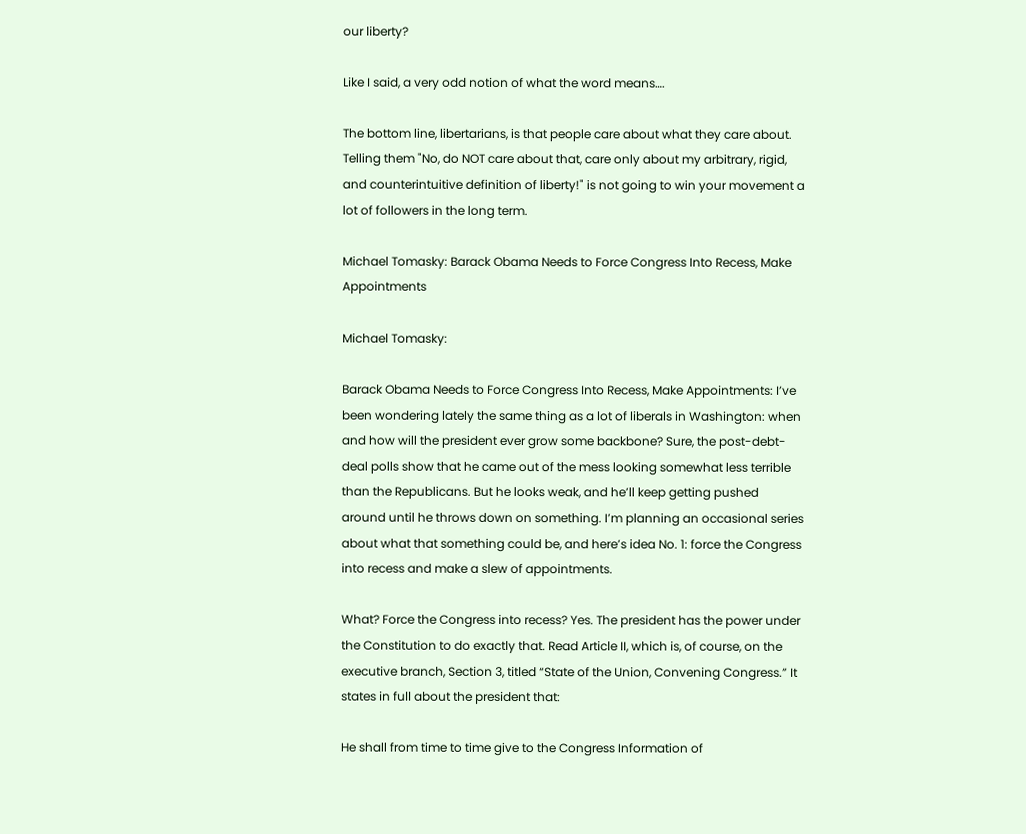our liberty?

Like I said, a very odd notion of what the word means….

The bottom line, libertarians, is that people care about what they care about. Telling them "No, do NOT care about that, care only about my arbitrary, rigid, and counterintuitive definition of liberty!" is not going to win your movement a lot of followers in the long term.

Michael Tomasky: Barack Obama Needs to Force Congress Into Recess, Make Appointments

Michael Tomasky:

Barack Obama Needs to Force Congress Into Recess, Make Appointments: I’ve been wondering lately the same thing as a lot of liberals in Washington: when and how will the president ever grow some backbone? Sure, the post-debt-deal polls show that he came out of the mess looking somewhat less terrible than the Republicans. But he looks weak, and he’ll keep getting pushed around until he throws down on something. I’m planning an occasional series about what that something could be, and here’s idea No. 1: force the Congress into recess and make a slew of appointments.

What? Force the Congress into recess? Yes. The president has the power under the Constitution to do exactly that. Read Article II, which is, of course, on the executive branch, Section 3, titled “State of the Union, Convening Congress.” It states in full about the president that:

He shall from time to time give to the Congress Information of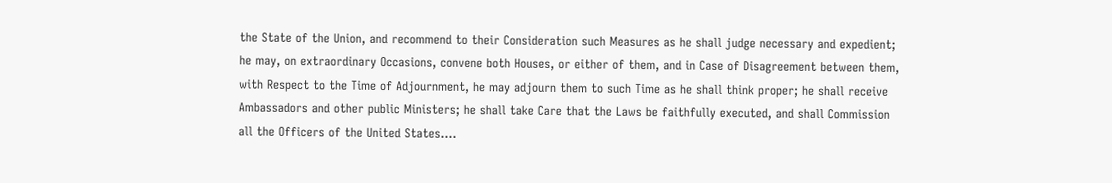the State of the Union, and recommend to their Consideration such Measures as he shall judge necessary and expedient; he may, on extraordinary Occasions, convene both Houses, or either of them, and in Case of Disagreement between them, with Respect to the Time of Adjournment, he may adjourn them to such Time as he shall think proper; he shall receive Ambassadors and other public Ministers; he shall take Care that the Laws be faithfully executed, and shall Commission all the Officers of the United States….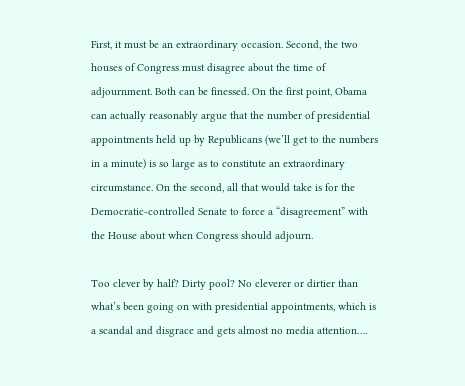First, it must be an extraordinary occasion. Second, the two houses of Congress must disagree about the time of adjournment. Both can be finessed. On the first point, Obama can actually reasonably argue that the number of presidential appointments held up by Republicans (we’ll get to the numbers in a minute) is so large as to constitute an extraordinary circumstance. On the second, all that would take is for the Democratic-controlled Senate to force a “disagreement” with the House about when Congress should adjourn.

Too clever by half? Dirty pool? No cleverer or dirtier than what’s been going on with presidential appointments, which is a scandal and disgrace and gets almost no media attention….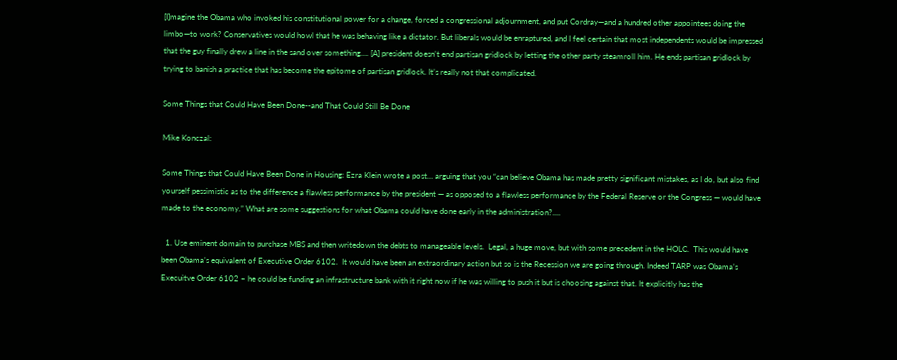[I]magine the Obama who invoked his constitutional power for a change, forced a congressional adjournment, and put Cordray—and a hundred other appointees doing the limbo—to work? Conservatives would howl that he was behaving like a dictator. But liberals would be enraptured, and I feel certain that most independents would be impressed that the guy finally drew a line in the sand over something…. [A] president doesn’t end partisan gridlock by letting the other party steamroll him. He ends partisan gridlock by trying to banish a practice that has become the epitome of partisan gridlock. It’s really not that complicated.

Some Things that Could Have Been Done--and That Could Still Be Done

Mike Konczal:

Some Things that Could Have Been Done in Housing: Ezra Klein wrote a post… arguing that you “can believe Obama has made pretty significant mistakes, as I do, but also find yourself pessimistic as to the difference a flawless performance by the president — as opposed to a flawless performance by the Federal Reserve or the Congress — would have made to the economy.” What are some suggestions for what Obama could have done early in the administration?....

  1. Use eminent domain to purchase MBS and then writedown the debts to manageable levels.  Legal, a huge move, but with some precedent in the HOLC.  This would have been Obama’s equivalent of Executive Order 6102.  It would have been an extraordinary action but so is the Recession we are going through. Indeed TARP was Obama’s Execuitve Order 6102 – he could be funding an infrastructure bank with it right now if he was willing to push it but is choosing against that. It explicitly has the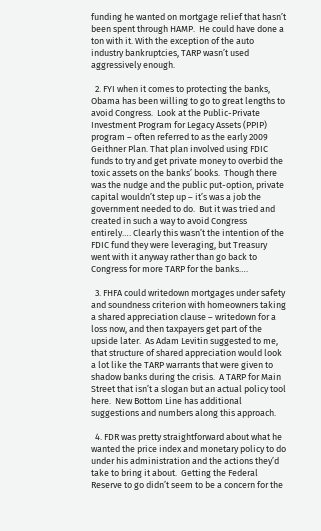funding he wanted on mortgage relief that hasn’t been spent through HAMP.  He could have done a ton with it. With the exception of the auto industry bankruptcies, TARP wasn’t used aggressively enough.

  2. FYI when it comes to protecting the banks, Obama has been willing to go to great lengths to avoid Congress.  Look at the Public-Private Investment Program for Legacy Assets (PPIP) program – often referred to as the early 2009 Geithner Plan. That plan involved using FDIC funds to try and get private money to overbid the toxic assets on the banks’ books.  Though there was the nudge and the public put-option, private capital wouldn’t step up – it’s was a job the government needed to do.  But it was tried and created in such a way to avoid Congress entirely…. Clearly this wasn’t the intention of the FDIC fund they were leveraging, but Treasury went with it anyway rather than go back to Congress for more TARP for the banks….

  3. FHFA could writedown mortgages under safety and soundness criterion with homeowners taking a shared appreciation clause – writedown for a loss now, and then taxpayers get part of the upside later.  As Adam Levitin suggested to me, that structure of shared appreciation would look a lot like the TARP warrants that were given to shadow banks during the crisis.  A TARP for Main Street that isn’t a slogan but an actual policy tool here.  New Bottom Line has additional suggestions and numbers along this approach.

  4. FDR was pretty straightforward about what he wanted the price index and monetary policy to do under his administration and the actions they’d take to bring it about.  Getting the Federal Reserve to go didn’t seem to be a concern for the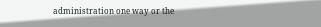administration one way or the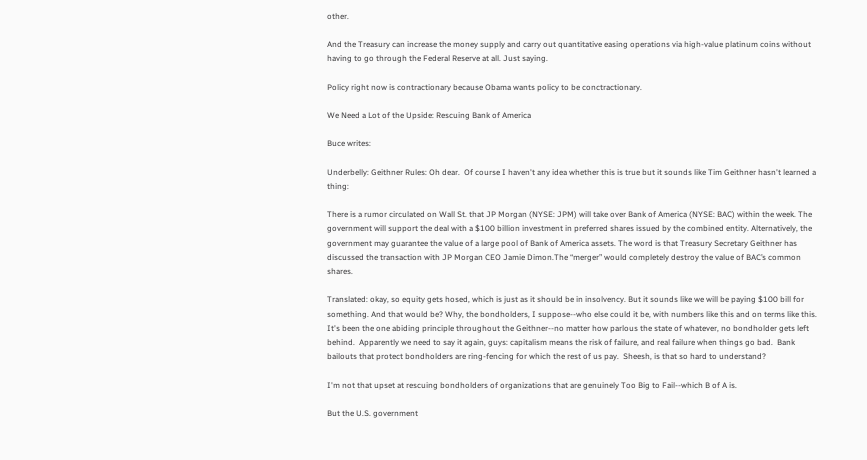other.

And the Treasury can increase the money supply and carry out quantitative easing operations via high-value platinum coins without having to go through the Federal Reserve at all. Just saying.

Policy right now is contractionary because Obama wants policy to be conctractionary.

We Need a Lot of the Upside: Rescuing Bank of America

Buce writes:

Underbelly: Geithner Rules: Oh dear.  Of course I haven't any idea whether this is true but it sounds like Tim Geithner hasn't learned a thing:

There is a rumor circulated on Wall St. that JP Morgan (NYSE: JPM) will take over Bank of America (NYSE: BAC) within the week. The government will support the deal with a $100 billion investment in preferred shares issued by the combined entity. Alternatively, the government may guarantee the value of a large pool of Bank of America assets. The word is that Treasury Secretary Geithner has discussed the transaction with JP Morgan CEO Jamie Dimon.The “merger” would completely destroy the value of BAC’s common shares.

Translated: okay, so equity gets hosed, which is just as it should be in insolvency. But it sounds like we will be paying $100 bill for something. And that would be? Why, the bondholders, I suppose--who else could it be, with numbers like this and on terms like this. It's been the one abiding principle throughout the Geithner--no matter how parlous the state of whatever, no bondholder gets left behind.  Apparently we need to say it again, guys: capitalism means the risk of failure, and real failure when things go bad.  Bank bailouts that protect bondholders are ring-fencing for which the rest of us pay.  Sheesh, is that so hard to understand?

I'm not that upset at rescuing bondholders of organizations that are genuinely Too Big to Fail--which B of A is.

But the U.S. government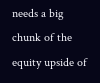needs a big chunk of the equity upside of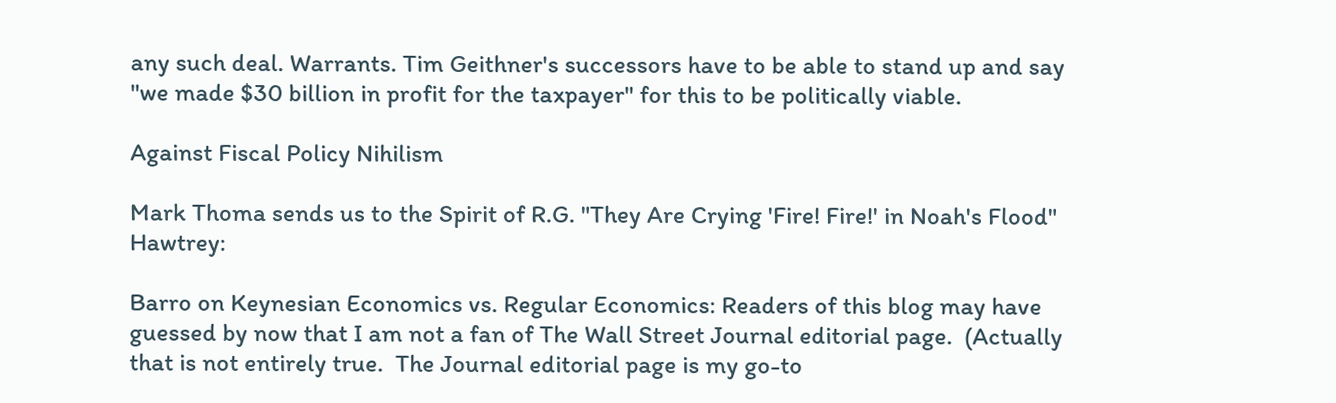any such deal. Warrants. Tim Geithner's successors have to be able to stand up and say "we made $30 billion in profit for the taxpayer" for this to be politically viable.

Against Fiscal Policy Nihilism

Mark Thoma sends us to the Spirit of R.G. "They Are Crying 'Fire! Fire!' in Noah's Flood" Hawtrey:

Barro on Keynesian Economics vs. Regular Economics: Readers of this blog may have guessed by now that I am not a fan of The Wall Street Journal editorial page.  (Actually that is not entirely true.  The Journal editorial page is my go-to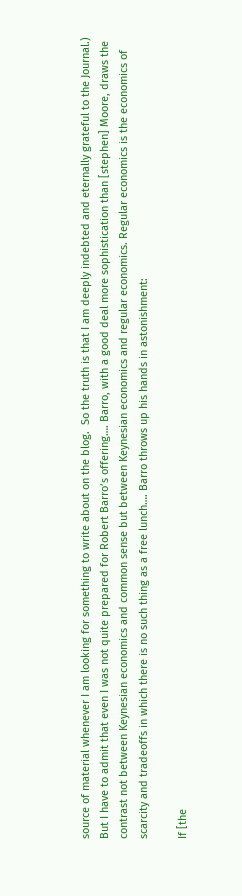source of material whenever I am looking for something to write about on the blog.  So the truth is that I am deeply indebted and eternally grateful to the Journal.)  But I have to admit that even I was not quite prepared for Robert Barro’s offering…. Barro, with a good deal more sophistication than [stephen] Moore, draws the contrast not between Keynesian economics and common sense but between Keynesian economics and regular economics. Regular economics is the economics of scarcity and tradeoffs in which there is no such thing as a free lunch…. Barro throws up his hands in astonishment:

If [the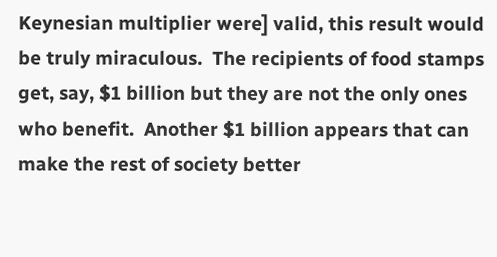Keynesian multiplier were] valid, this result would be truly miraculous.  The recipients of food stamps get, say, $1 billion but they are not the only ones who benefit.  Another $1 billion appears that can make the rest of society better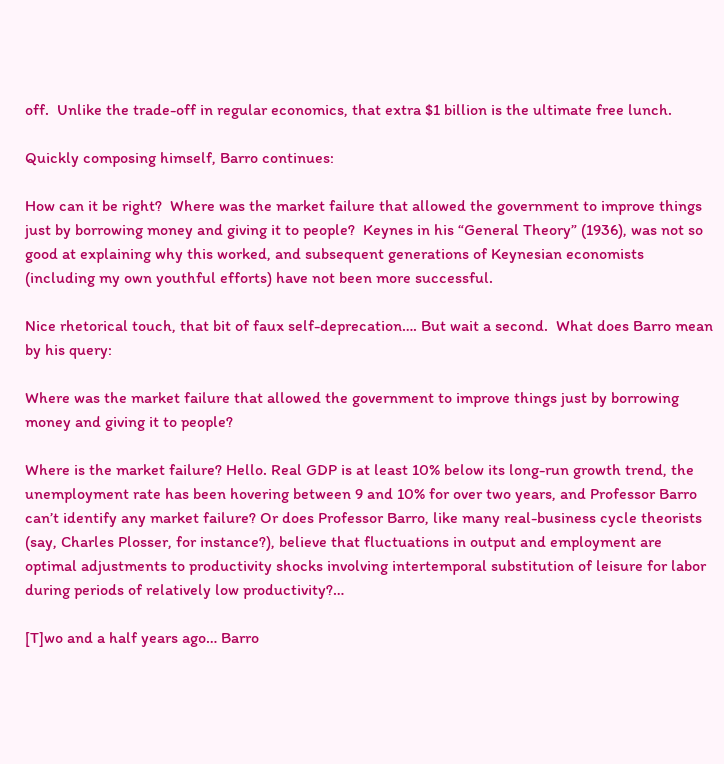off.  Unlike the trade-off in regular economics, that extra $1 billion is the ultimate free lunch.

Quickly composing himself, Barro continues:

How can it be right?  Where was the market failure that allowed the government to improve things just by borrowing money and giving it to people?  Keynes in his “General Theory” (1936), was not so good at explaining why this worked, and subsequent generations of Keynesian economists (including my own youthful efforts) have not been more successful.

Nice rhetorical touch, that bit of faux self-deprecation…. But wait a second.  What does Barro mean by his query:

Where was the market failure that allowed the government to improve things just by borrowing money and giving it to people?

Where is the market failure? Hello. Real GDP is at least 10% below its long-run growth trend, the unemployment rate has been hovering between 9 and 10% for over two years, and Professor Barro can’t identify any market failure? Or does Professor Barro, like many real-business cycle theorists (say, Charles Plosser, for instance?), believe that fluctuations in output and employment are optimal adjustments to productivity shocks involving intertemporal substitution of leisure for labor during periods of relatively low productivity?…

[T]wo and a half years ago… Barro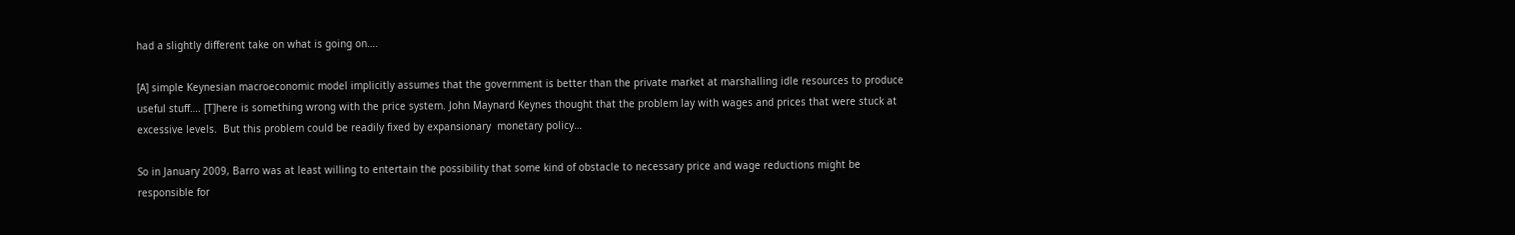had a slightly different take on what is going on….

[A] simple Keynesian macroeconomic model implicitly assumes that the government is better than the private market at marshalling idle resources to produce useful stuff…. [T]here is something wrong with the price system. John Maynard Keynes thought that the problem lay with wages and prices that were stuck at excessive levels.  But this problem could be readily fixed by expansionary  monetary policy…

So in January 2009, Barro was at least willing to entertain the possibility that some kind of obstacle to necessary price and wage reductions might be responsible for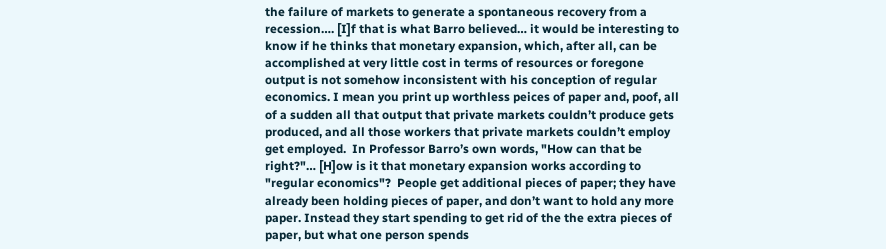the failure of markets to generate a spontaneous recovery from a recession…. [I]f that is what Barro believed… it would be interesting to know if he thinks that monetary expansion, which, after all, can be accomplished at very little cost in terms of resources or foregone output is not somehow inconsistent with his conception of regular economics. I mean you print up worthless peices of paper and, poof, all of a sudden all that output that private markets couldn’t produce gets produced, and all those workers that private markets couldn’t employ get employed.  In Professor Barro’s own words, "How can that be right?"… [H]ow is it that monetary expansion works according to "regular economics"?  People get additional pieces of paper; they have already been holding pieces of paper, and don’t want to hold any more paper. Instead they start spending to get rid of the the extra pieces of paper, but what one person spends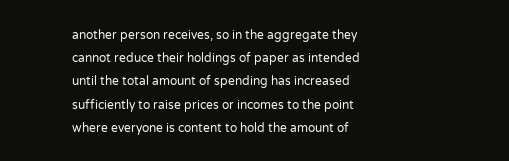another person receives, so in the aggregate they cannot reduce their holdings of paper as intended until the total amount of spending has increased sufficiently to raise prices or incomes to the point where everyone is content to hold the amount of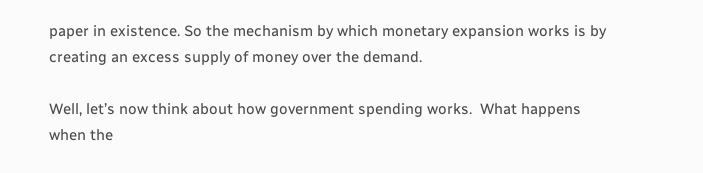paper in existence. So the mechanism by which monetary expansion works is by creating an excess supply of money over the demand.

Well, let’s now think about how government spending works.  What happens when the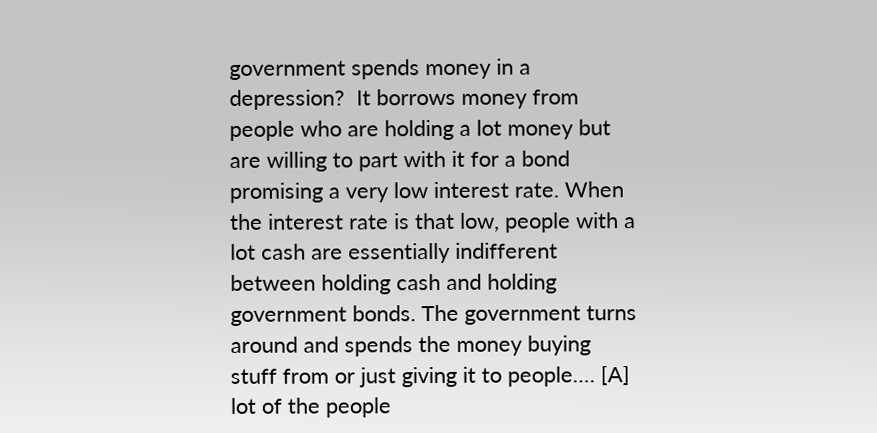government spends money in a depression?  It borrows money from people who are holding a lot money but are willing to part with it for a bond promising a very low interest rate. When the interest rate is that low, people with a lot cash are essentially indifferent between holding cash and holding government bonds. The government turns around and spends the money buying stuff from or just giving it to people…. [A] lot of the people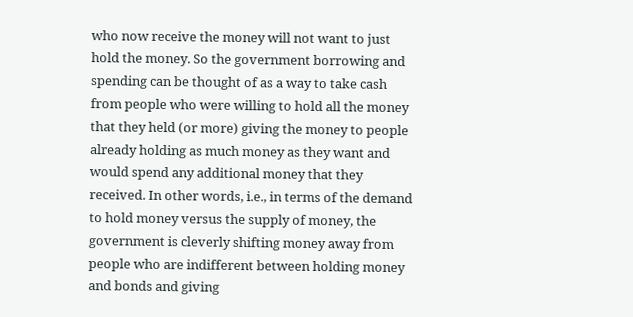who now receive the money will not want to just hold the money. So the government borrowing and spending can be thought of as a way to take cash from people who were willing to hold all the money that they held (or more) giving the money to people already holding as much money as they want and would spend any additional money that they received. In other words, i.e., in terms of the demand to hold money versus the supply of money, the government is cleverly shifting money away from people who are indifferent between holding money and bonds and giving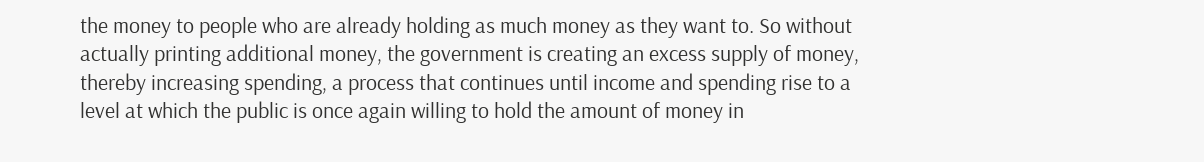the money to people who are already holding as much money as they want to. So without actually printing additional money, the government is creating an excess supply of money, thereby increasing spending, a process that continues until income and spending rise to a level at which the public is once again willing to hold the amount of money in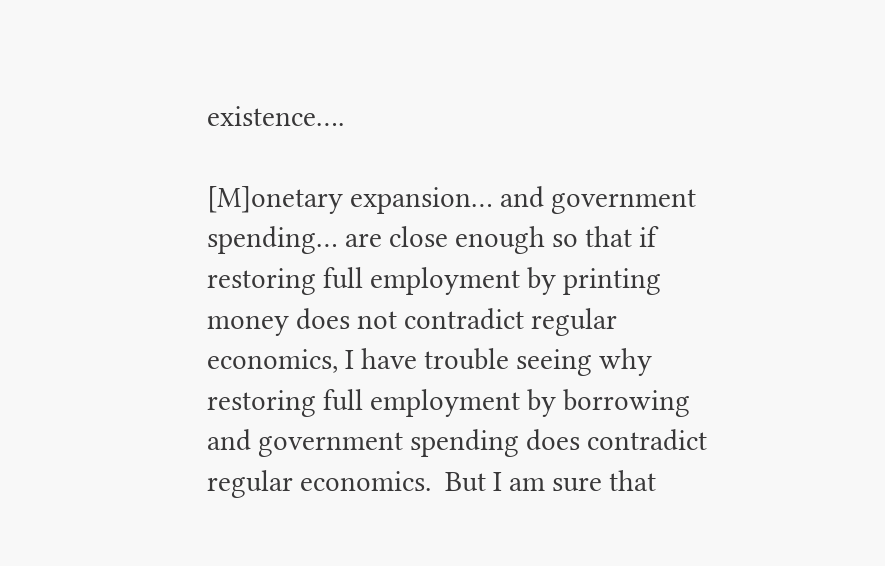existence….

[M]onetary expansion… and government spending… are close enough so that if restoring full employment by printing money does not contradict regular economics, I have trouble seeing why restoring full employment by borrowing and government spending does contradict regular economics.  But I am sure that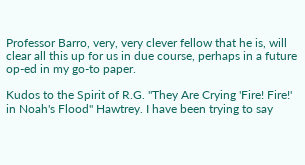Professor Barro, very, very clever fellow that he is, will clear all this up for us in due course, perhaps in a future op-ed in my go-to paper.

Kudos to the Spirit of R.G. "They Are Crying 'Fire! Fire!' in Noah's Flood" Hawtrey. I have been trying to say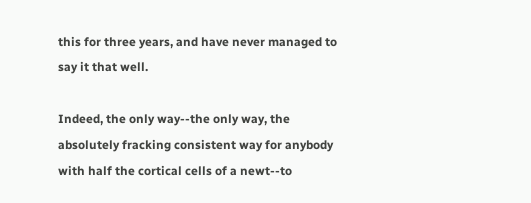this for three years, and have never managed to say it that well.

Indeed, the only way--the only way, the absolutely fracking consistent way for anybody with half the cortical cells of a newt--to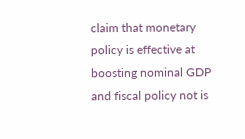claim that monetary policy is effective at boosting nominal GDP and fiscal policy not is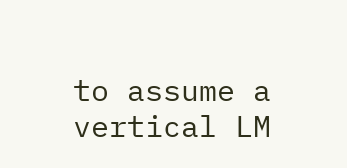to assume a vertical LM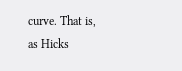curve. That is, as Hicks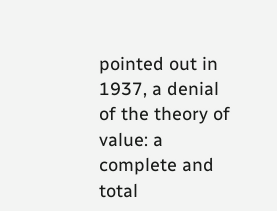pointed out in 1937, a denial of the theory of value: a complete and total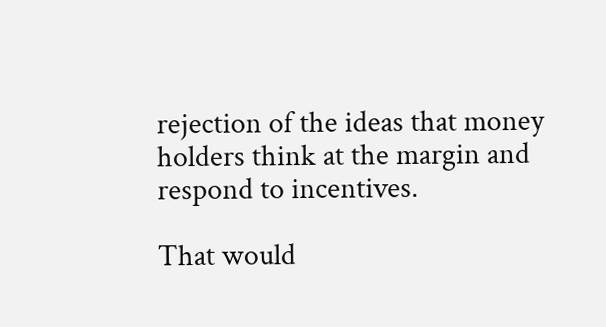rejection of the ideas that money holders think at the margin and respond to incentives.

That would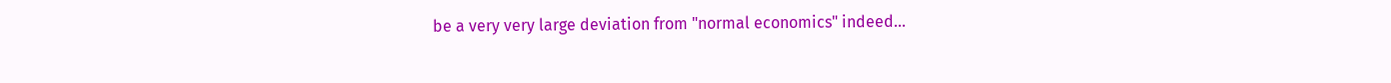be a very very large deviation from "normal economics" indeed...